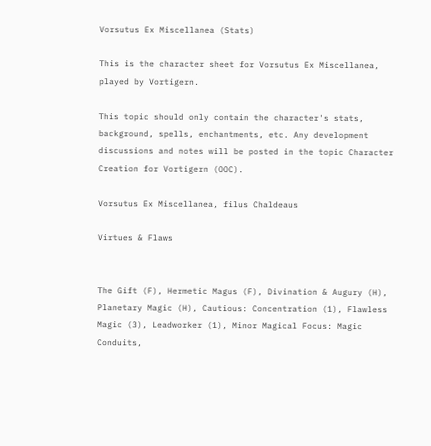Vorsutus Ex Miscellanea (Stats)

This is the character sheet for Vorsutus Ex Miscellanea, played by Vortigern.

This topic should only contain the character's stats, background, spells, enchantments, etc. Any development discussions and notes will be posted in the topic Character Creation for Vortigern (OOC).

Vorsutus Ex Miscellanea, filus Chaldeaus

Virtues & Flaws


The Gift (F), Hermetic Magus (F), Divination & Augury (H), Planetary Magic (H), Cautious: Concentration (1), Flawless Magic (3), Leadworker (1), Minor Magical Focus: Magic Conduits,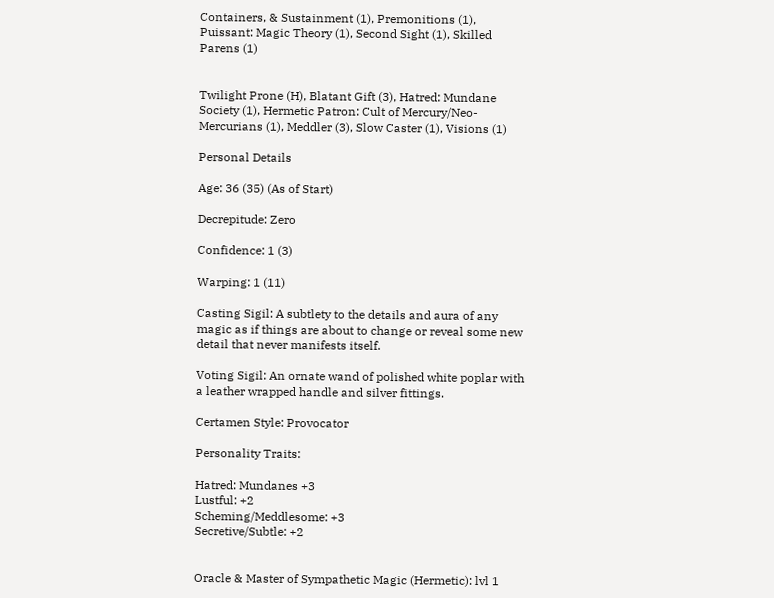Containers, & Sustainment (1), Premonitions (1), Puissant: Magic Theory (1), Second Sight (1), Skilled Parens (1)


Twilight Prone (H), Blatant Gift (3), Hatred: Mundane Society (1), Hermetic Patron: Cult of Mercury/Neo-Mercurians (1), Meddler (3), Slow Caster (1), Visions (1)

Personal Details

Age: 36 (35) (As of Start)

Decrepitude: Zero

Confidence: 1 (3)

Warping: 1 (11)

Casting Sigil: A subtlety to the details and aura of any magic as if things are about to change or reveal some new detail that never manifests itself.

Voting Sigil: An ornate wand of polished white poplar with a leather wrapped handle and silver fittings.

Certamen Style: Provocator

Personality Traits:

Hatred: Mundanes +3
Lustful: +2
Scheming/Meddlesome: +3
Secretive/Subtle: +2


Oracle & Master of Sympathetic Magic (Hermetic): lvl 1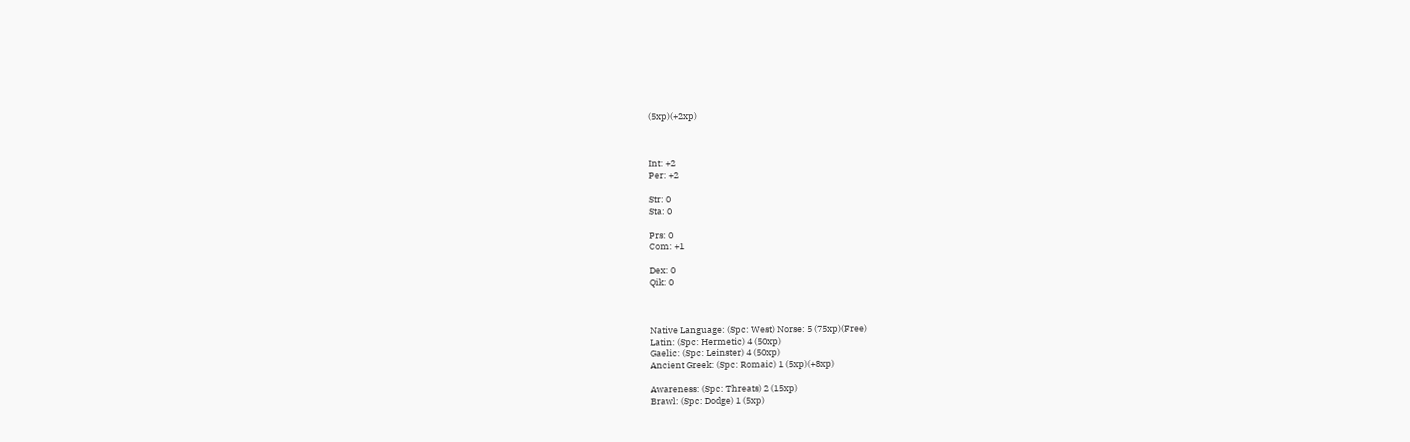(5xp)(+2xp)



Int: +2
Per: +2

Str: 0
Sta: 0

Prs: 0
Com: +1

Dex: 0
Qik: 0



Native Language: (Spc: West) Norse: 5 (75xp)(Free)
Latin: (Spc: Hermetic) 4 (50xp)
Gaelic: (Spc: Leinster) 4 (50xp)
Ancient Greek: (Spc: Romaic) 1 (5xp)(+8xp)

Awareness: (Spc: Threats) 2 (15xp)
Brawl: (Spc: Dodge) 1 (5xp)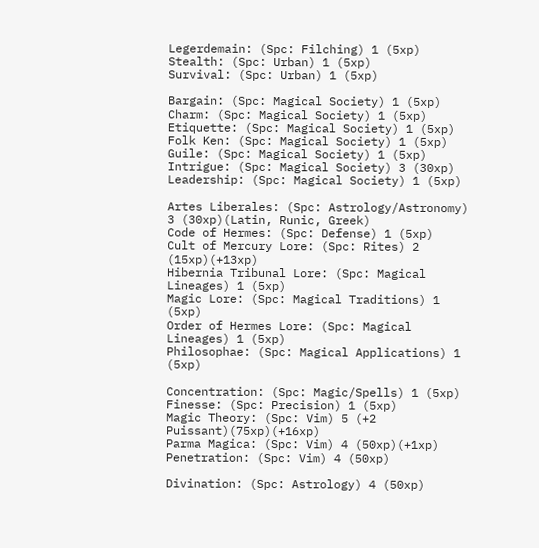Legerdemain: (Spc: Filching) 1 (5xp)
Stealth: (Spc: Urban) 1 (5xp)
Survival: (Spc: Urban) 1 (5xp)

Bargain: (Spc: Magical Society) 1 (5xp)
Charm: (Spc: Magical Society) 1 (5xp)
Etiquette: (Spc: Magical Society) 1 (5xp)
Folk Ken: (Spc: Magical Society) 1 (5xp)
Guile: (Spc: Magical Society) 1 (5xp)
Intrigue: (Spc: Magical Society) 3 (30xp)
Leadership: (Spc: Magical Society) 1 (5xp)

Artes Liberales: (Spc: Astrology/Astronomy) 3 (30xp)(Latin, Runic, Greek)
Code of Hermes: (Spc: Defense) 1 (5xp)
Cult of Mercury Lore: (Spc: Rites) 2 (15xp)(+13xp)
Hibernia Tribunal Lore: (Spc: Magical Lineages) 1 (5xp)
Magic Lore: (Spc: Magical Traditions) 1 (5xp)
Order of Hermes Lore: (Spc: Magical Lineages) 1 (5xp)
Philosophae: (Spc: Magical Applications) 1 (5xp)

Concentration: (Spc: Magic/Spells) 1 (5xp)
Finesse: (Spc: Precision) 1 (5xp)
Magic Theory: (Spc: Vim) 5 (+2 Puissant)(75xp)(+16xp)
Parma Magica: (Spc: Vim) 4 (50xp)(+1xp)
Penetration: (Spc: Vim) 4 (50xp)

Divination: (Spc: Astrology) 4 (50xp)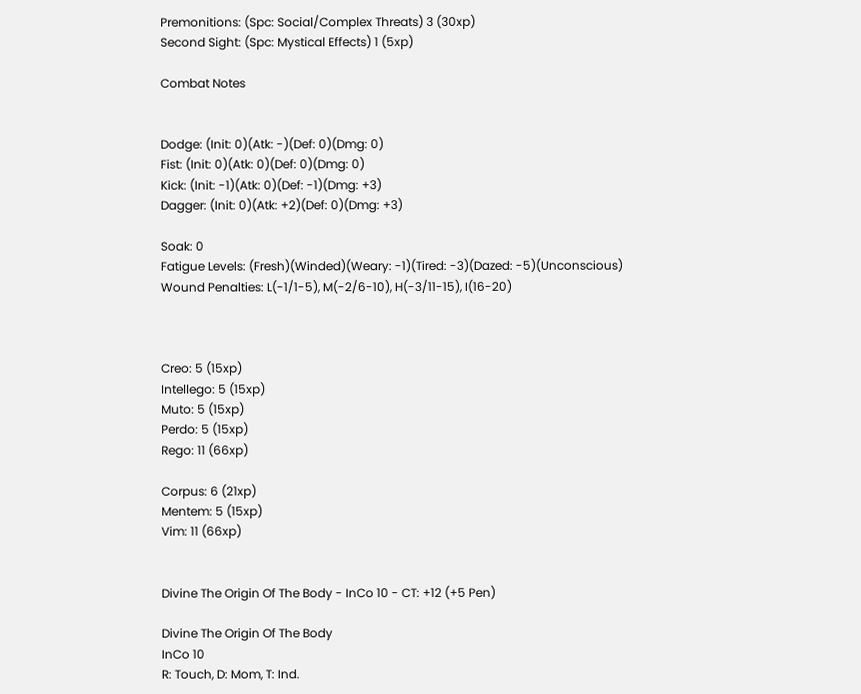Premonitions: (Spc: Social/Complex Threats) 3 (30xp)
Second Sight: (Spc: Mystical Effects) 1 (5xp)

Combat Notes


Dodge: (Init: 0)(Atk: -)(Def: 0)(Dmg: 0)
Fist: (Init: 0)(Atk: 0)(Def: 0)(Dmg: 0)
Kick: (Init: -1)(Atk: 0)(Def: -1)(Dmg: +3)
Dagger: (Init: 0)(Atk: +2)(Def: 0)(Dmg: +3)

Soak: 0
Fatigue Levels: (Fresh)(Winded)(Weary: -1)(Tired: -3)(Dazed: -5)(Unconscious)
Wound Penalties: L(-1/1-5), M(-2/6-10), H(-3/11-15), I(16-20)



Creo: 5 (15xp)
Intellego: 5 (15xp)
Muto: 5 (15xp)
Perdo: 5 (15xp)
Rego: 11 (66xp)

Corpus: 6 (21xp)
Mentem: 5 (15xp)
Vim: 11 (66xp)


Divine The Origin Of The Body - InCo 10 - CT: +12 (+5 Pen)

Divine The Origin Of The Body
InCo 10
R: Touch, D: Mom, T: Ind.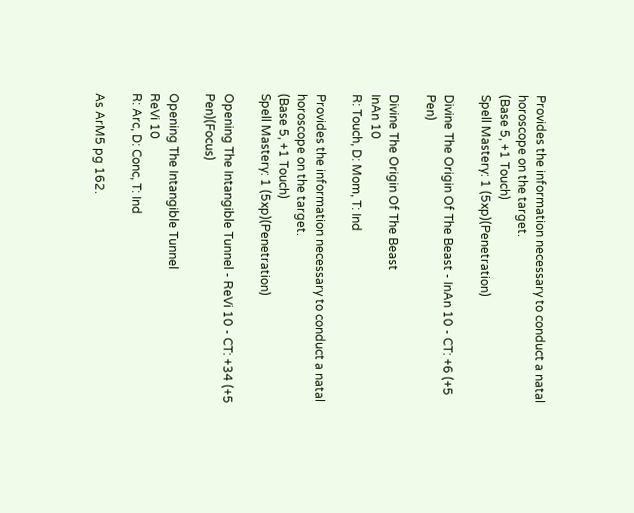Provides the information necessary to conduct a natal horoscope on the target.
(Base 5, +1 Touch)
Spell Mastery: 1 (5xp)(Penetration)

Divine The Origin Of The Beast - InAn 10 - CT: +6 (+5 Pen)

Divine The Origin Of The Beast
InAn 10
R: Touch, D: Mom, T: Ind

Provides the information necessary to conduct a natal horoscope on the target.
(Base 5, +1 Touch)
Spell Mastery: 1 (5xp)(Penetration)

Opening The Intangible Tunnel - ReVi 10 - CT: +34 (+5 Pen)(Focus)

Opening The Intangible Tunnel
ReVi 10
R: Arc, D: Conc, T: Ind

As ArM5 pg 162.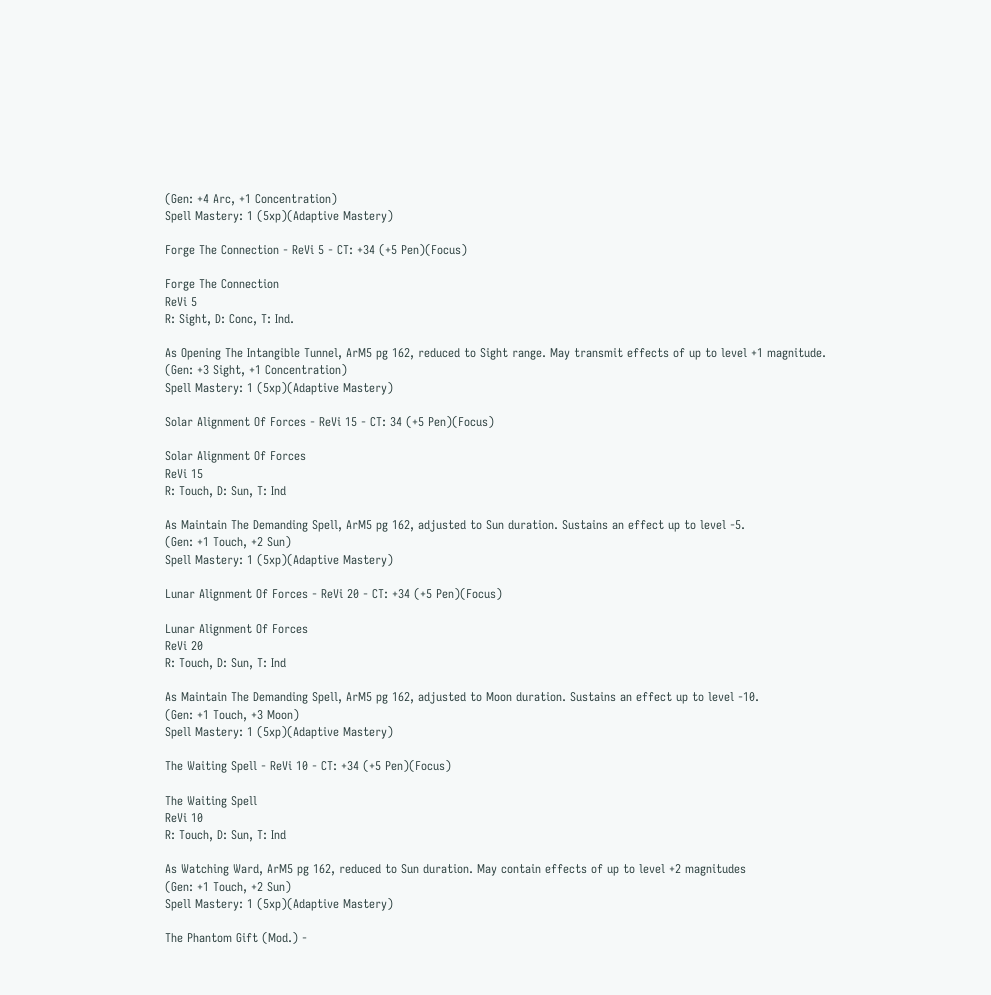(Gen: +4 Arc, +1 Concentration)
Spell Mastery: 1 (5xp)(Adaptive Mastery)

Forge The Connection - ReVi 5 - CT: +34 (+5 Pen)(Focus)

Forge The Connection
ReVi 5
R: Sight, D: Conc, T: Ind.

As Opening The Intangible Tunnel, ArM5 pg 162, reduced to Sight range. May transmit effects of up to level +1 magnitude.
(Gen: +3 Sight, +1 Concentration)
Spell Mastery: 1 (5xp)(Adaptive Mastery)

Solar Alignment Of Forces - ReVi 15 - CT: 34 (+5 Pen)(Focus)

Solar Alignment Of Forces
ReVi 15
R: Touch, D: Sun, T: Ind

As Maintain The Demanding Spell, ArM5 pg 162, adjusted to Sun duration. Sustains an effect up to level -5.
(Gen: +1 Touch, +2 Sun)
Spell Mastery: 1 (5xp)(Adaptive Mastery)

Lunar Alignment Of Forces - ReVi 20 - CT: +34 (+5 Pen)(Focus)

Lunar Alignment Of Forces
ReVi 20
R: Touch, D: Sun, T: Ind

As Maintain The Demanding Spell, ArM5 pg 162, adjusted to Moon duration. Sustains an effect up to level -10.
(Gen: +1 Touch, +3 Moon)
Spell Mastery: 1 (5xp)(Adaptive Mastery)

The Waiting Spell - ReVi 10 - CT: +34 (+5 Pen)(Focus)

The Waiting Spell
ReVi 10
R: Touch, D: Sun, T: Ind

As Watching Ward, ArM5 pg 162, reduced to Sun duration. May contain effects of up to level +2 magnitudes
(Gen: +1 Touch, +2 Sun)
Spell Mastery: 1 (5xp)(Adaptive Mastery)

The Phantom Gift (Mod.) -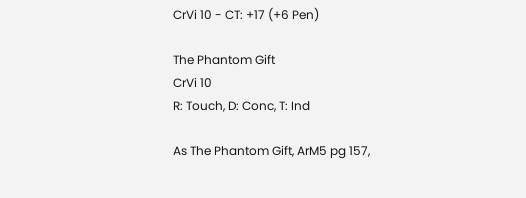CrVi 10 - CT: +17 (+6 Pen)

The Phantom Gift
CrVi 10
R: Touch, D: Conc, T: Ind

As The Phantom Gift, ArM5 pg 157,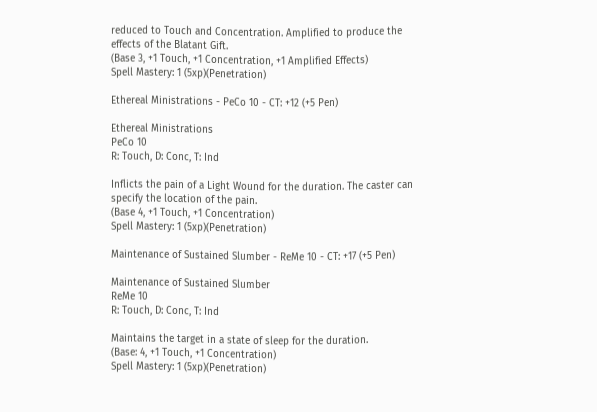reduced to Touch and Concentration. Amplified to produce the effects of the Blatant Gift.
(Base 3, +1 Touch, +1 Concentration, +1 Amplified Effects)
Spell Mastery: 1 (5xp)(Penetration)

Ethereal Ministrations - PeCo 10 - CT: +12 (+5 Pen)

Ethereal Ministrations
PeCo 10
R: Touch, D: Conc, T: Ind

Inflicts the pain of a Light Wound for the duration. The caster can specify the location of the pain.
(Base 4, +1 Touch, +1 Concentration)
Spell Mastery: 1 (5xp)(Penetration)

Maintenance of Sustained Slumber - ReMe 10 - CT: +17 (+5 Pen)

Maintenance of Sustained Slumber
ReMe 10
R: Touch, D: Conc, T: Ind

Maintains the target in a state of sleep for the duration.
(Base: 4, +1 Touch, +1 Concentration)
Spell Mastery: 1 (5xp)(Penetration)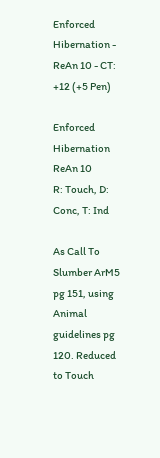Enforced Hibernation - ReAn 10 - CT: +12 (+5 Pen)

Enforced Hibernation
ReAn 10
R: Touch, D: Conc, T: Ind

As Call To Slumber ArM5 pg 151, using Animal guidelines pg 120. Reduced to Touch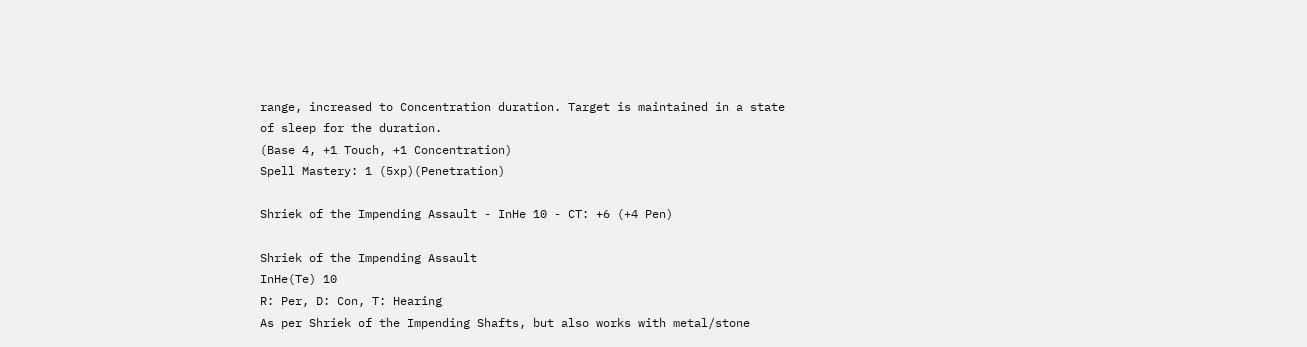range, increased to Concentration duration. Target is maintained in a state of sleep for the duration.
(Base 4, +1 Touch, +1 Concentration)
Spell Mastery: 1 (5xp)(Penetration)

Shriek of the Impending Assault - InHe 10 - CT: +6 (+4 Pen)

Shriek of the Impending Assault
InHe(Te) 10
R: Per, D: Con, T: Hearing
As per Shriek of the Impending Shafts, but also works with metal/stone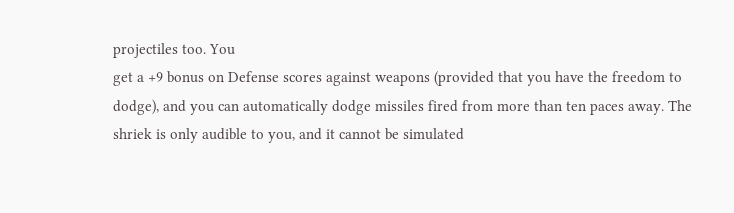projectiles too. You
get a +9 bonus on Defense scores against weapons (provided that you have the freedom to
dodge), and you can automatically dodge missiles fired from more than ten paces away. The
shriek is only audible to you, and it cannot be simulated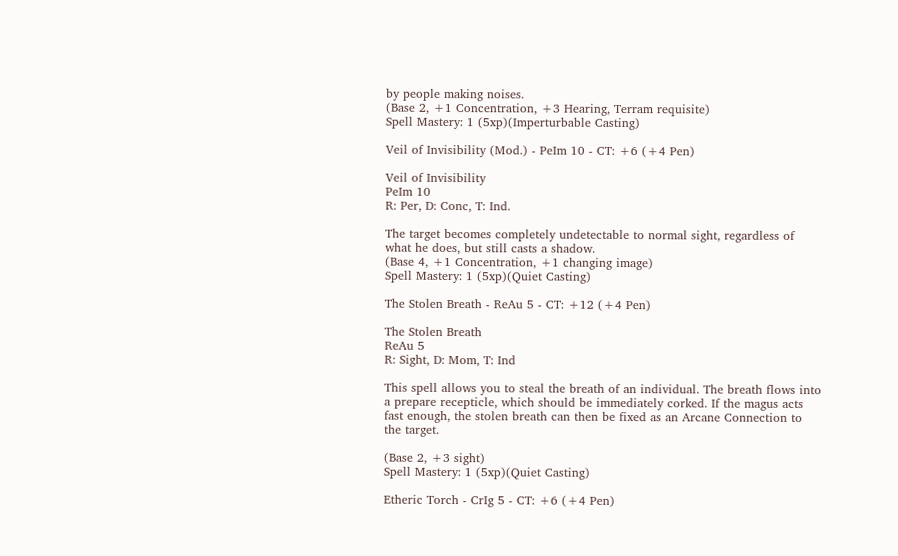by people making noises.
(Base 2, +1 Concentration, +3 Hearing, Terram requisite)
Spell Mastery: 1 (5xp)(Imperturbable Casting)

Veil of Invisibility (Mod.) - PeIm 10 - CT: +6 (+4 Pen)

Veil of Invisibility
PeIm 10
R: Per, D: Conc, T: Ind.

The target becomes completely undetectable to normal sight, regardless of what he does, but still casts a shadow.
(Base 4, +1 Concentration, +1 changing image)
Spell Mastery: 1 (5xp)(Quiet Casting)

The Stolen Breath - ReAu 5 - CT: +12 (+4 Pen)

The Stolen Breath
ReAu 5
R: Sight, D: Mom, T: Ind

This spell allows you to steal the breath of an individual. The breath flows into a prepare recepticle, which should be immediately corked. If the magus acts fast enough, the stolen breath can then be fixed as an Arcane Connection to the target.

(Base 2, +3 sight)
Spell Mastery: 1 (5xp)(Quiet Casting)

Etheric Torch - CrIg 5 - CT: +6 (+4 Pen)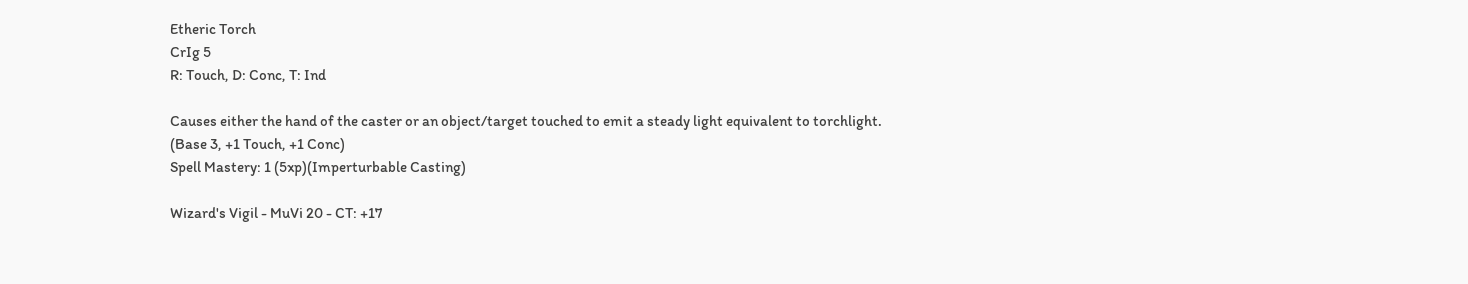Etheric Torch
CrIg 5
R: Touch, D: Conc, T: Ind

Causes either the hand of the caster or an object/target touched to emit a steady light equivalent to torchlight.
(Base 3, +1 Touch, +1 Conc)
Spell Mastery: 1 (5xp)(Imperturbable Casting)

Wizard's Vigil - MuVi 20 - CT: +17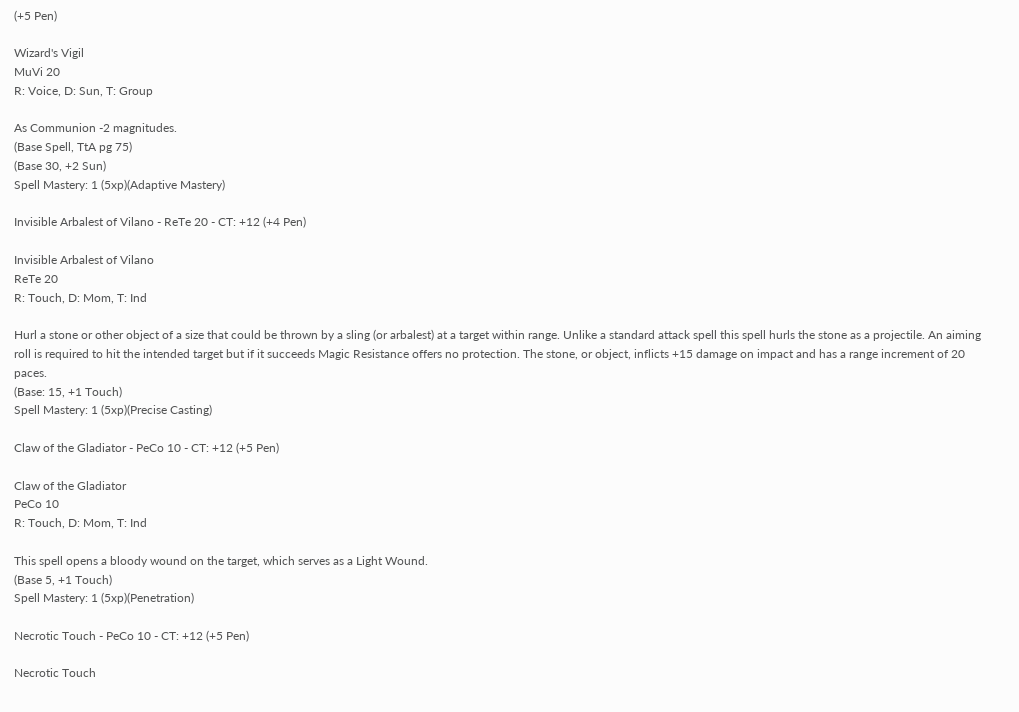(+5 Pen)

Wizard's Vigil
MuVi 20
R: Voice, D: Sun, T: Group

As Communion -2 magnitudes.
(Base Spell, TtA pg 75)
(Base 30, +2 Sun)
Spell Mastery: 1 (5xp)(Adaptive Mastery)

Invisible Arbalest of Vilano - ReTe 20 - CT: +12 (+4 Pen)

Invisible Arbalest of Vilano
ReTe 20
R: Touch, D: Mom, T: Ind

Hurl a stone or other object of a size that could be thrown by a sling (or arbalest) at a target within range. Unlike a standard attack spell this spell hurls the stone as a projectile. An aiming roll is required to hit the intended target but if it succeeds Magic Resistance offers no protection. The stone, or object, inflicts +15 damage on impact and has a range increment of 20 paces.
(Base: 15, +1 Touch)
Spell Mastery: 1 (5xp)(Precise Casting)

Claw of the Gladiator - PeCo 10 - CT: +12 (+5 Pen)

Claw of the Gladiator
PeCo 10
R: Touch, D: Mom, T: Ind

This spell opens a bloody wound on the target, which serves as a Light Wound.
(Base 5, +1 Touch)
Spell Mastery: 1 (5xp)(Penetration)

Necrotic Touch - PeCo 10 - CT: +12 (+5 Pen)

Necrotic Touch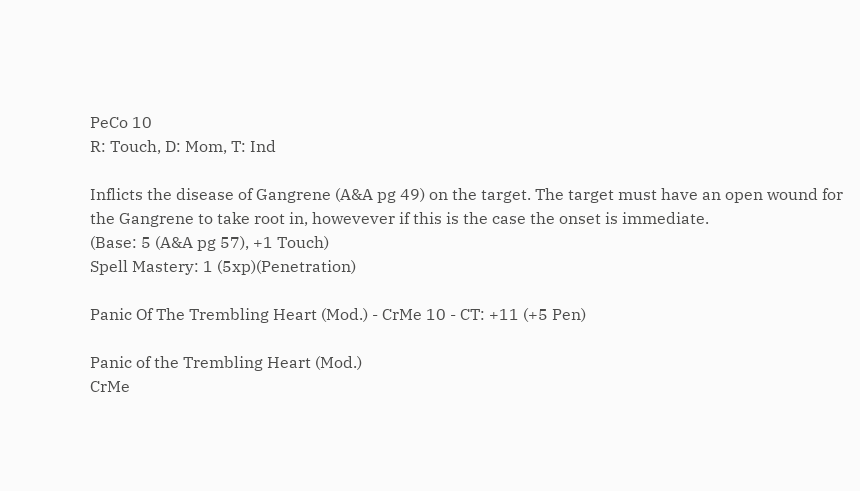PeCo 10
R: Touch, D: Mom, T: Ind

Inflicts the disease of Gangrene (A&A pg 49) on the target. The target must have an open wound for the Gangrene to take root in, howevever if this is the case the onset is immediate.
(Base: 5 (A&A pg 57), +1 Touch)
Spell Mastery: 1 (5xp)(Penetration)

Panic Of The Trembling Heart (Mod.) - CrMe 10 - CT: +11 (+5 Pen)

Panic of the Trembling Heart (Mod.)
CrMe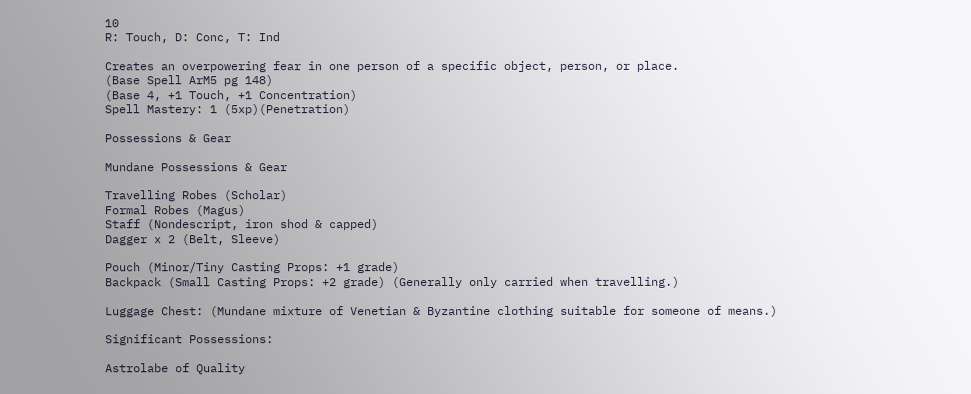10
R: Touch, D: Conc, T: Ind

Creates an overpowering fear in one person of a specific object, person, or place.
(Base Spell ArM5 pg 148)
(Base 4, +1 Touch, +1 Concentration)
Spell Mastery: 1 (5xp)(Penetration)

Possessions & Gear

Mundane Possessions & Gear

Travelling Robes (Scholar)
Formal Robes (Magus)
Staff (Nondescript, iron shod & capped)
Dagger x 2 (Belt, Sleeve)

Pouch (Minor/Tiny Casting Props: +1 grade)
Backpack (Small Casting Props: +2 grade) (Generally only carried when travelling.)

Luggage Chest: (Mundane mixture of Venetian & Byzantine clothing suitable for someone of means.)

Significant Possessions:

Astrolabe of Quality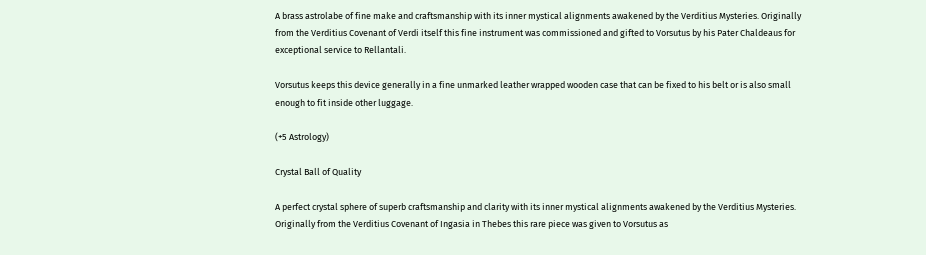A brass astrolabe of fine make and craftsmanship with its inner mystical alignments awakened by the Verditius Mysteries. Originally from the Verditius Covenant of Verdi itself this fine instrument was commissioned and gifted to Vorsutus by his Pater Chaldeaus for exceptional service to Rellantali.

Vorsutus keeps this device generally in a fine unmarked leather wrapped wooden case that can be fixed to his belt or is also small enough to fit inside other luggage.

(+5 Astrology)

Crystal Ball of Quality

A perfect crystal sphere of superb craftsmanship and clarity with its inner mystical alignments awakened by the Verditius Mysteries. Originally from the Verditius Covenant of Ingasia in Thebes this rare piece was given to Vorsutus as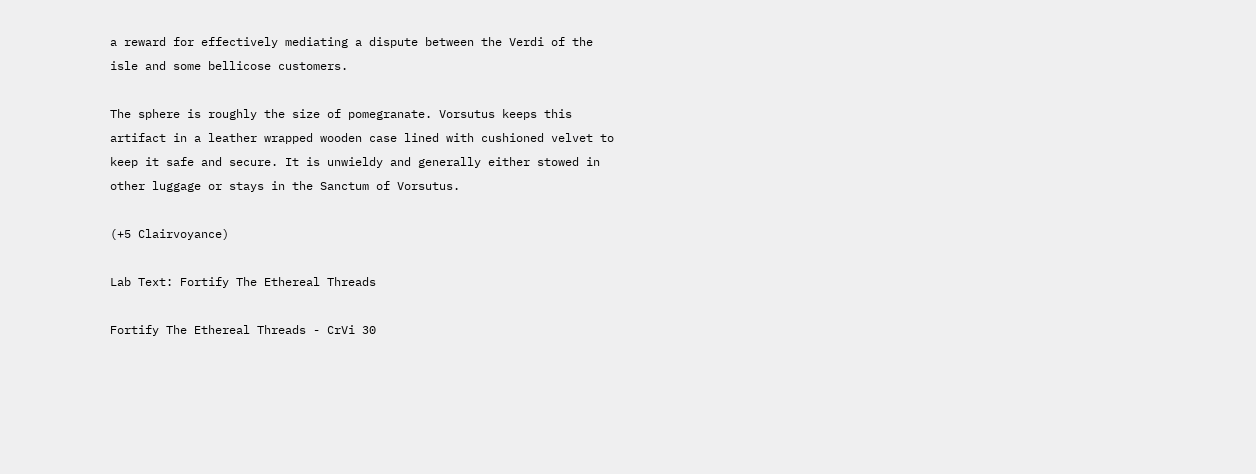a reward for effectively mediating a dispute between the Verdi of the isle and some bellicose customers.

The sphere is roughly the size of pomegranate. Vorsutus keeps this artifact in a leather wrapped wooden case lined with cushioned velvet to keep it safe and secure. It is unwieldy and generally either stowed in other luggage or stays in the Sanctum of Vorsutus.

(+5 Clairvoyance)

Lab Text: Fortify The Ethereal Threads

Fortify The Ethereal Threads - CrVi 30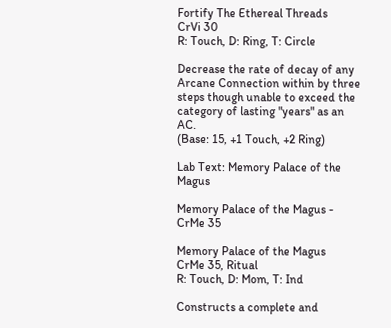Fortify The Ethereal Threads
CrVi 30
R: Touch, D: Ring, T: Circle

Decrease the rate of decay of any Arcane Connection within by three steps though unable to exceed the category of lasting "years" as an AC.
(Base: 15, +1 Touch, +2 Ring)

Lab Text: Memory Palace of the Magus

Memory Palace of the Magus - CrMe 35

Memory Palace of the Magus
CrMe 35, Ritual
R: Touch, D: Mom, T: Ind

Constructs a complete and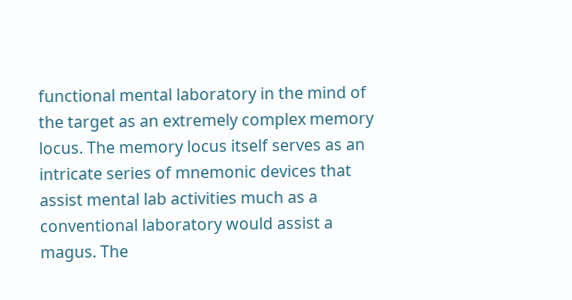functional mental laboratory in the mind of the target as an extremely complex memory locus. The memory locus itself serves as an intricate series of mnemonic devices that assist mental lab activities much as a conventional laboratory would assist a magus. The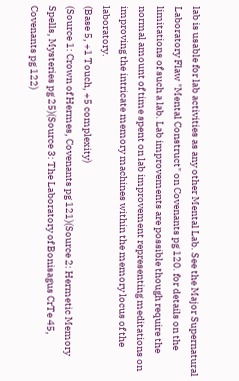lab is usable for lab activities as any other Mental Lab. See the Major Supernatural Laboratory Flaw "Mental Construct" on Covenants pg 120. for details on the limitations of such a lab. Lab improvements are possible though require the normal amount of time spent on lab improvement representing meditations on improving the intricate memory machines within the memory locus of the laboratory.
(Base 5, +1 Touch, +5 complexity)
(Source 1: Crown of Hermes, Covenants pg 121)(Source 2: Hermetic Memory Spells, Mysteries pg 25)(Source 3: The Laboratory of Bonisagus CrTe 45, Covenants pg 122)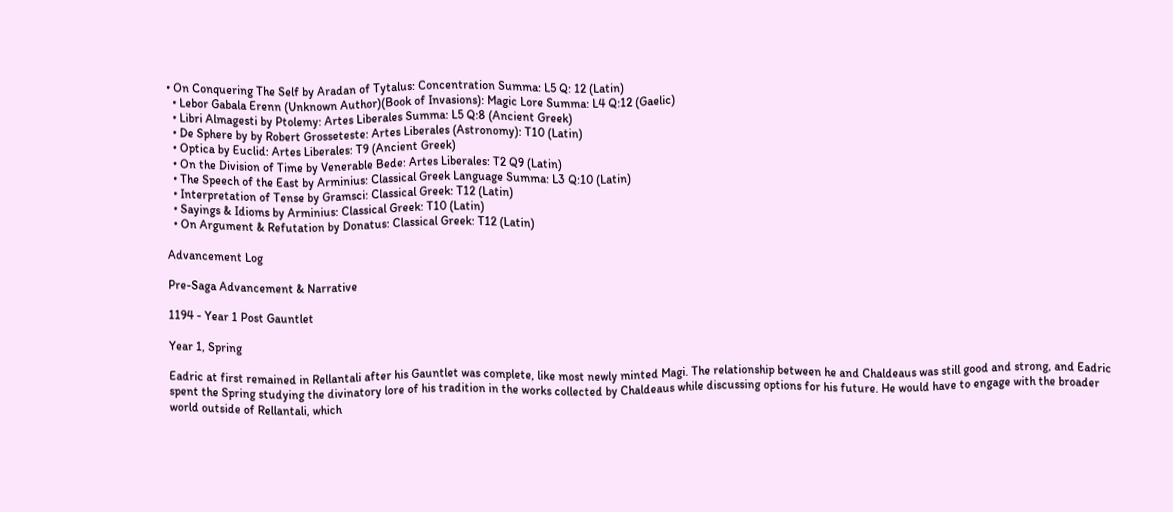• On Conquering The Self by Aradan of Tytalus: Concentration Summa: L5 Q: 12 (Latin)
  • Lebor Gabala Erenn (Unknown Author)(Book of Invasions): Magic Lore Summa: L4 Q:12 (Gaelic)
  • Libri Almagesti by Ptolemy: Artes Liberales Summa: L5 Q:8 (Ancient Greek)
  • De Sphere by by Robert Grosseteste: Artes Liberales (Astronomy): T10 (Latin)
  • Optica by Euclid: Artes Liberales: T9 (Ancient Greek)
  • On the Division of Time by Venerable Bede: Artes Liberales: T2 Q9 (Latin)
  • The Speech of the East by Arminius: Classical Greek Language Summa: L3 Q:10 (Latin)
  • Interpretation of Tense by Gramsci: Classical Greek: T12 (Latin)
  • Sayings & Idioms by Arminius: Classical Greek: T10 (Latin)
  • On Argument & Refutation by Donatus: Classical Greek: T12 (Latin)

Advancement Log

Pre-Saga Advancement & Narrative

1194 - Year 1 Post Gauntlet

Year 1, Spring

Eadric at first remained in Rellantali after his Gauntlet was complete, like most newly minted Magi. The relationship between he and Chaldeaus was still good and strong, and Eadric spent the Spring studying the divinatory lore of his tradition in the works collected by Chaldeaus while discussing options for his future. He would have to engage with the broader world outside of Rellantali, which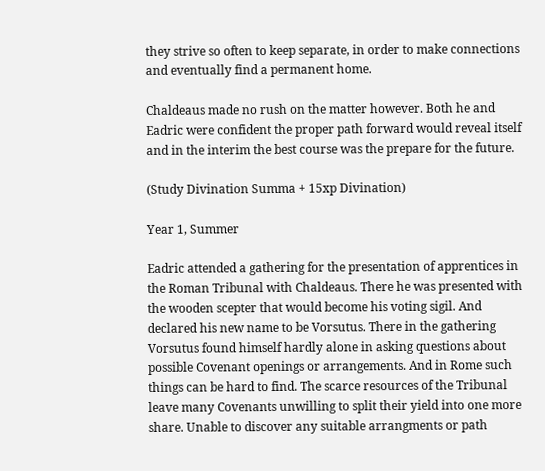they strive so often to keep separate, in order to make connections and eventually find a permanent home.

Chaldeaus made no rush on the matter however. Both he and Eadric were confident the proper path forward would reveal itself and in the interim the best course was the prepare for the future.

(Study Divination Summa + 15xp Divination)

Year 1, Summer

Eadric attended a gathering for the presentation of apprentices in the Roman Tribunal with Chaldeaus. There he was presented with the wooden scepter that would become his voting sigil. And declared his new name to be Vorsutus. There in the gathering Vorsutus found himself hardly alone in asking questions about possible Covenant openings or arrangements. And in Rome such things can be hard to find. The scarce resources of the Tribunal leave many Covenants unwilling to split their yield into one more share. Unable to discover any suitable arrangments or path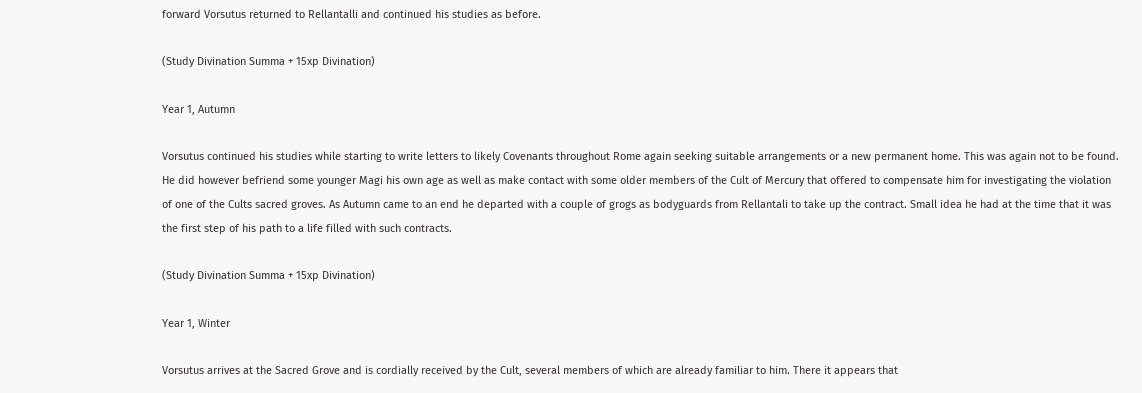forward Vorsutus returned to Rellantalli and continued his studies as before.

(Study Divination Summa + 15xp Divination)

Year 1, Autumn

Vorsutus continued his studies while starting to write letters to likely Covenants throughout Rome again seeking suitable arrangements or a new permanent home. This was again not to be found. He did however befriend some younger Magi his own age as well as make contact with some older members of the Cult of Mercury that offered to compensate him for investigating the violation of one of the Cults sacred groves. As Autumn came to an end he departed with a couple of grogs as bodyguards from Rellantali to take up the contract. Small idea he had at the time that it was the first step of his path to a life filled with such contracts.

(Study Divination Summa + 15xp Divination)

Year 1, Winter

Vorsutus arrives at the Sacred Grove and is cordially received by the Cult, several members of which are already familiar to him. There it appears that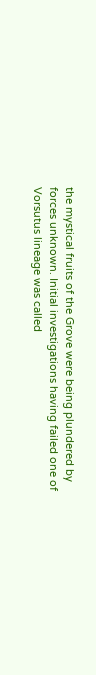the mystical fruits of the Grove were being plundered by forces unknown. Initial investigations having failed one of Vorsutus lineage was called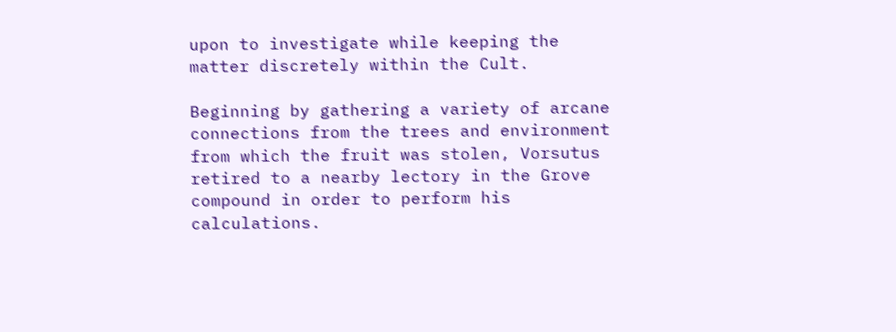upon to investigate while keeping the matter discretely within the Cult.

Beginning by gathering a variety of arcane connections from the trees and environment from which the fruit was stolen, Vorsutus retired to a nearby lectory in the Grove compound in order to perform his calculations.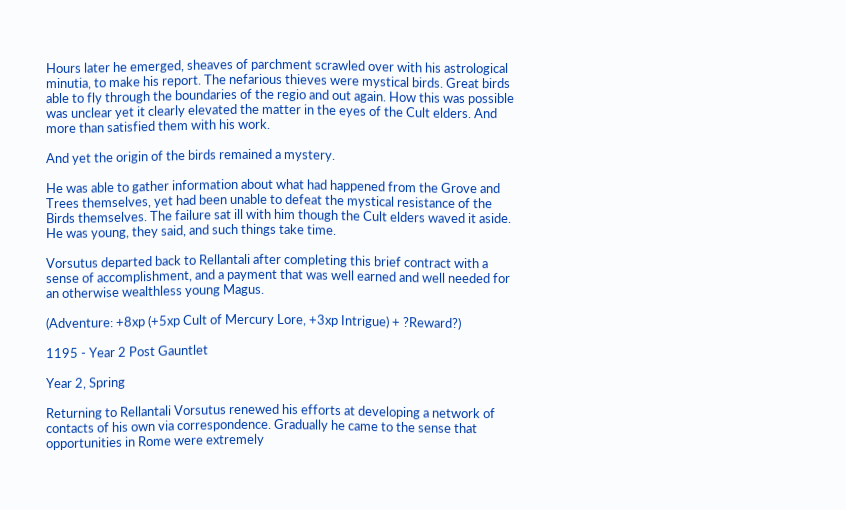Hours later he emerged, sheaves of parchment scrawled over with his astrological minutia, to make his report. The nefarious thieves were mystical birds. Great birds able to fly through the boundaries of the regio and out again. How this was possible was unclear yet it clearly elevated the matter in the eyes of the Cult elders. And more than satisfied them with his work.

And yet the origin of the birds remained a mystery.

He was able to gather information about what had happened from the Grove and Trees themselves, yet had been unable to defeat the mystical resistance of the Birds themselves. The failure sat ill with him though the Cult elders waved it aside. He was young, they said, and such things take time.

Vorsutus departed back to Rellantali after completing this brief contract with a sense of accomplishment, and a payment that was well earned and well needed for an otherwise wealthless young Magus.

(Adventure: +8xp (+5xp Cult of Mercury Lore, +3xp Intrigue) + ?Reward?)

1195 - Year 2 Post Gauntlet

Year 2, Spring

Returning to Rellantali Vorsutus renewed his efforts at developing a network of contacts of his own via correspondence. Gradually he came to the sense that opportunities in Rome were extremely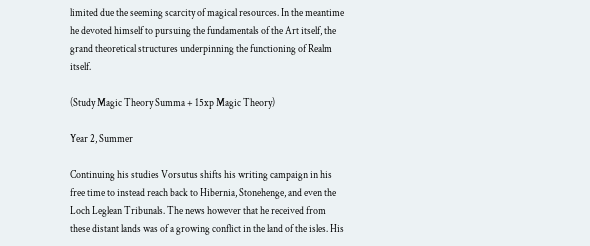limited due the seeming scarcity of magical resources. In the meantime he devoted himself to pursuing the fundamentals of the Art itself, the grand theoretical structures underpinning the functioning of Realm itself.

(Study Magic Theory Summa + 15xp Magic Theory)

Year 2, Summer

Continuing his studies Vorsutus shifts his writing campaign in his free time to instead reach back to Hibernia, Stonehenge, and even the Loch Leglean Tribunals. The news however that he received from these distant lands was of a growing conflict in the land of the isles. His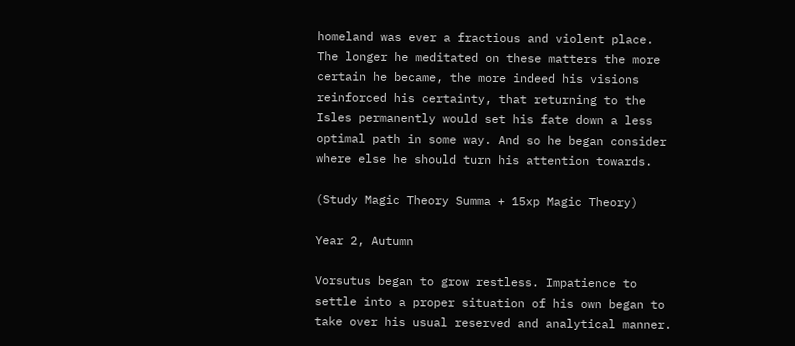homeland was ever a fractious and violent place. The longer he meditated on these matters the more certain he became, the more indeed his visions reinforced his certainty, that returning to the Isles permanently would set his fate down a less optimal path in some way. And so he began consider where else he should turn his attention towards.

(Study Magic Theory Summa + 15xp Magic Theory)

Year 2, Autumn

Vorsutus began to grow restless. Impatience to settle into a proper situation of his own began to take over his usual reserved and analytical manner.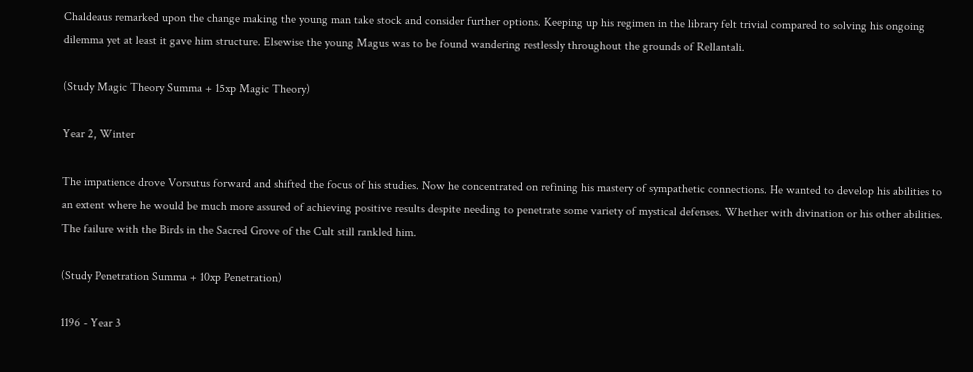Chaldeaus remarked upon the change making the young man take stock and consider further options. Keeping up his regimen in the library felt trivial compared to solving his ongoing dilemma yet at least it gave him structure. Elsewise the young Magus was to be found wandering restlessly throughout the grounds of Rellantali.

(Study Magic Theory Summa + 15xp Magic Theory)

Year 2, Winter

The impatience drove Vorsutus forward and shifted the focus of his studies. Now he concentrated on refining his mastery of sympathetic connections. He wanted to develop his abilities to an extent where he would be much more assured of achieving positive results despite needing to penetrate some variety of mystical defenses. Whether with divination or his other abilities. The failure with the Birds in the Sacred Grove of the Cult still rankled him.

(Study Penetration Summa + 10xp Penetration)

1196 - Year 3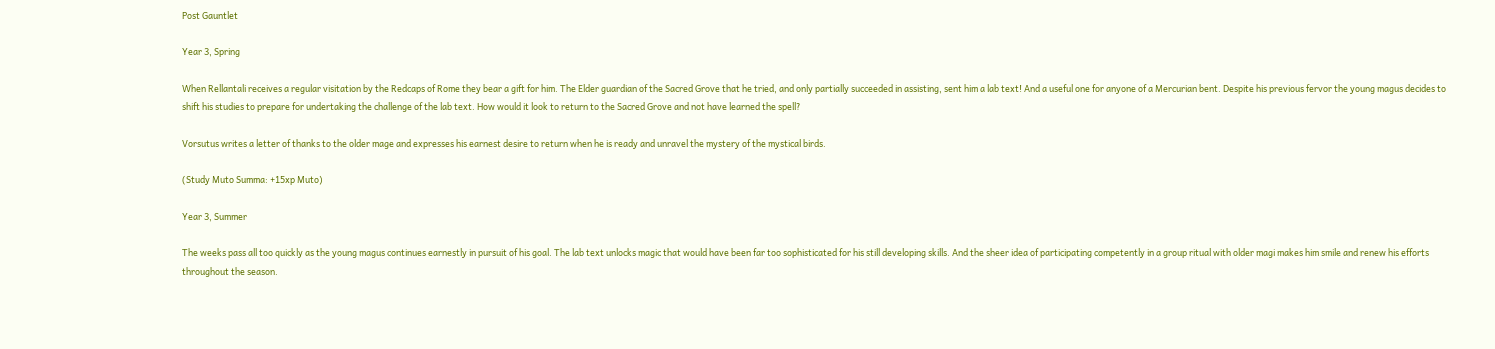Post Gauntlet

Year 3, Spring

When Rellantali receives a regular visitation by the Redcaps of Rome they bear a gift for him. The Elder guardian of the Sacred Grove that he tried, and only partially succeeded in assisting, sent him a lab text! And a useful one for anyone of a Mercurian bent. Despite his previous fervor the young magus decides to shift his studies to prepare for undertaking the challenge of the lab text. How would it look to return to the Sacred Grove and not have learned the spell?

Vorsutus writes a letter of thanks to the older mage and expresses his earnest desire to return when he is ready and unravel the mystery of the mystical birds.

(Study Muto Summa: +15xp Muto)

Year 3, Summer

The weeks pass all too quickly as the young magus continues earnestly in pursuit of his goal. The lab text unlocks magic that would have been far too sophisticated for his still developing skills. And the sheer idea of participating competently in a group ritual with older magi makes him smile and renew his efforts throughout the season.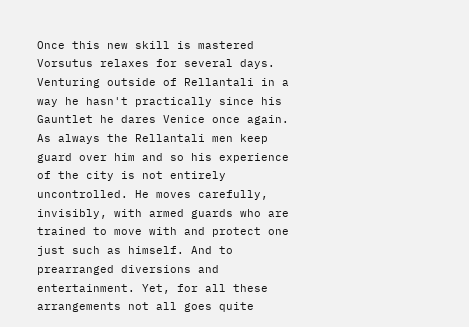Once this new skill is mastered Vorsutus relaxes for several days. Venturing outside of Rellantali in a way he hasn't practically since his Gauntlet he dares Venice once again. As always the Rellantali men keep guard over him and so his experience of the city is not entirely uncontrolled. He moves carefully, invisibly, with armed guards who are trained to move with and protect one just such as himself. And to prearranged diversions and entertainment. Yet, for all these arrangements not all goes quite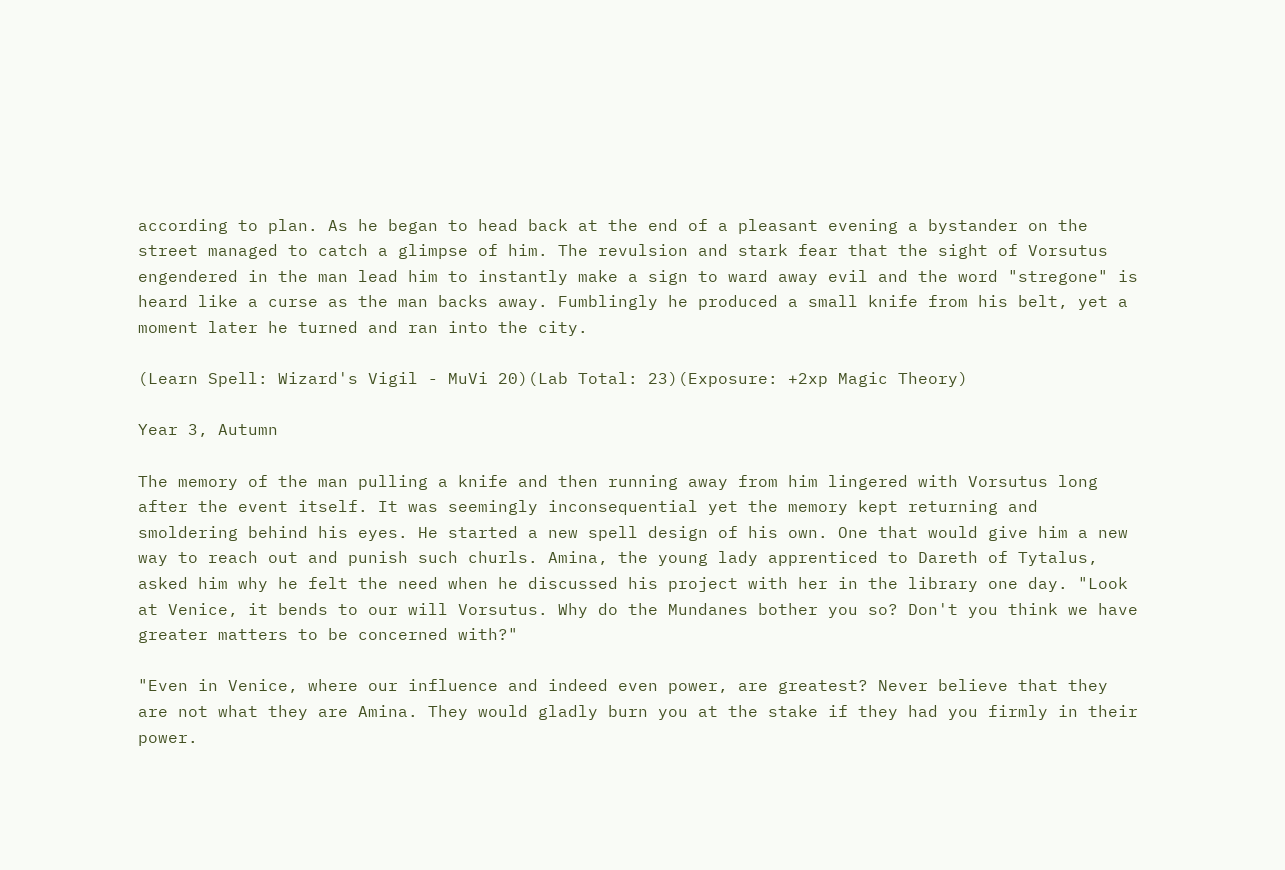according to plan. As he began to head back at the end of a pleasant evening a bystander on the street managed to catch a glimpse of him. The revulsion and stark fear that the sight of Vorsutus engendered in the man lead him to instantly make a sign to ward away evil and the word "stregone" is heard like a curse as the man backs away. Fumblingly he produced a small knife from his belt, yet a moment later he turned and ran into the city.

(Learn Spell: Wizard's Vigil - MuVi 20)(Lab Total: 23)(Exposure: +2xp Magic Theory)

Year 3, Autumn

The memory of the man pulling a knife and then running away from him lingered with Vorsutus long after the event itself. It was seemingly inconsequential yet the memory kept returning and smoldering behind his eyes. He started a new spell design of his own. One that would give him a new way to reach out and punish such churls. Amina, the young lady apprenticed to Dareth of Tytalus, asked him why he felt the need when he discussed his project with her in the library one day. "Look at Venice, it bends to our will Vorsutus. Why do the Mundanes bother you so? Don't you think we have greater matters to be concerned with?"

"Even in Venice, where our influence and indeed even power, are greatest? Never believe that they are not what they are Amina. They would gladly burn you at the stake if they had you firmly in their power.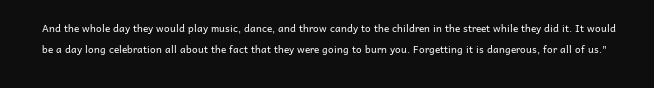And the whole day they would play music, dance, and throw candy to the children in the street while they did it. It would be a day long celebration all about the fact that they were going to burn you. Forgetting it is dangerous, for all of us."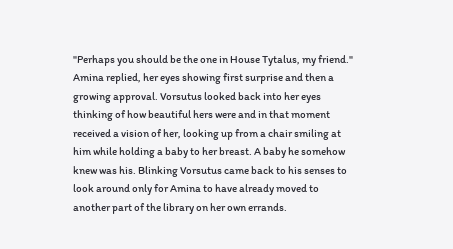"Perhaps you should be the one in House Tytalus, my friend." Amina replied, her eyes showing first surprise and then a growing approval. Vorsutus looked back into her eyes thinking of how beautiful hers were and in that moment received a vision of her, looking up from a chair smiling at him while holding a baby to her breast. A baby he somehow knew was his. Blinking Vorsutus came back to his senses to look around only for Amina to have already moved to another part of the library on her own errands.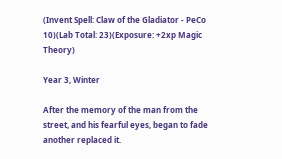(Invent Spell: Claw of the Gladiator - PeCo 10)(Lab Total: 23)(Exposure: +2xp Magic Theory)

Year 3, Winter

After the memory of the man from the street, and his fearful eyes, began to fade another replaced it.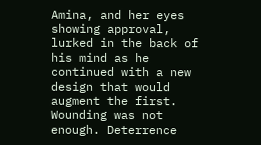Amina, and her eyes showing approval, lurked in the back of his mind as he continued with a new design that would augment the first. Wounding was not enough. Deterrence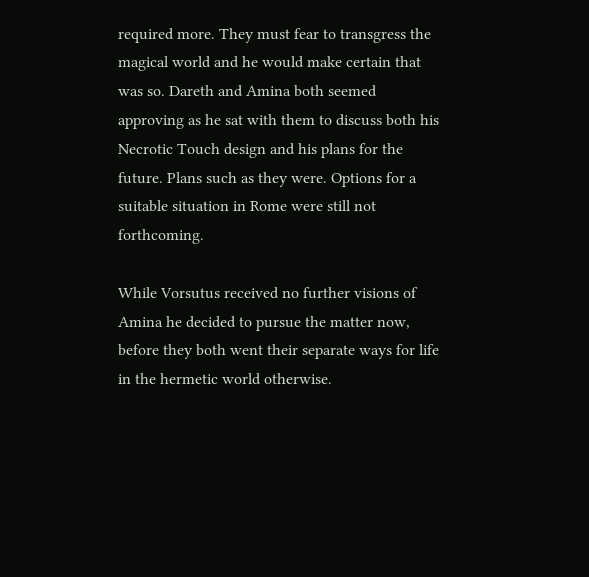required more. They must fear to transgress the magical world and he would make certain that was so. Dareth and Amina both seemed approving as he sat with them to discuss both his Necrotic Touch design and his plans for the future. Plans such as they were. Options for a suitable situation in Rome were still not forthcoming.

While Vorsutus received no further visions of Amina he decided to pursue the matter now, before they both went their separate ways for life in the hermetic world otherwise.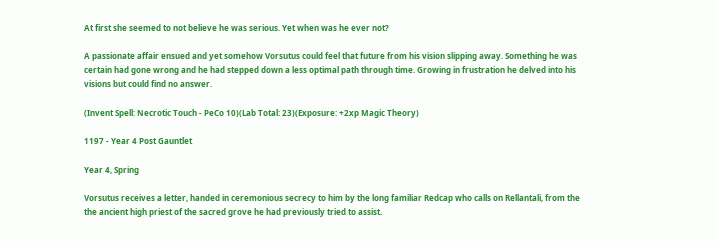At first she seemed to not believe he was serious. Yet when was he ever not?

A passionate affair ensued and yet somehow Vorsutus could feel that future from his vision slipping away. Something he was certain had gone wrong and he had stepped down a less optimal path through time. Growing in frustration he delved into his visions but could find no answer.

(Invent Spell: Necrotic Touch - PeCo 10)(Lab Total: 23)(Exposure: +2xp Magic Theory)

1197 - Year 4 Post Gauntlet

Year 4, Spring

Vorsutus receives a letter, handed in ceremonious secrecy to him by the long familiar Redcap who calls on Rellantali, from the the ancient high priest of the sacred grove he had previously tried to assist.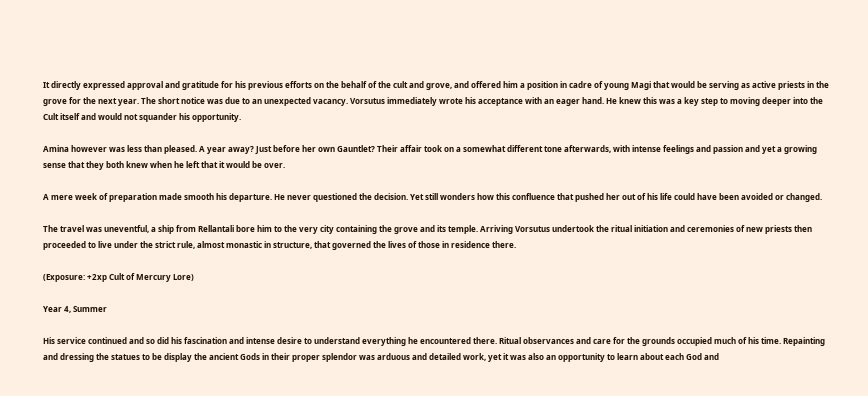It directly expressed approval and gratitude for his previous efforts on the behalf of the cult and grove, and offered him a position in cadre of young Magi that would be serving as active priests in the grove for the next year. The short notice was due to an unexpected vacancy. Vorsutus immediately wrote his acceptance with an eager hand. He knew this was a key step to moving deeper into the Cult itself and would not squander his opportunity.

Amina however was less than pleased. A year away? Just before her own Gauntlet? Their affair took on a somewhat different tone afterwards, with intense feelings and passion and yet a growing sense that they both knew when he left that it would be over.

A mere week of preparation made smooth his departure. He never questioned the decision. Yet still wonders how this confluence that pushed her out of his life could have been avoided or changed.

The travel was uneventful, a ship from Rellantali bore him to the very city containing the grove and its temple. Arriving Vorsutus undertook the ritual initiation and ceremonies of new priests then proceeded to live under the strict rule, almost monastic in structure, that governed the lives of those in residence there.

(Exposure: +2xp Cult of Mercury Lore)

Year 4, Summer

His service continued and so did his fascination and intense desire to understand everything he encountered there. Ritual observances and care for the grounds occupied much of his time. Repainting and dressing the statues to be display the ancient Gods in their proper splendor was arduous and detailed work, yet it was also an opportunity to learn about each God and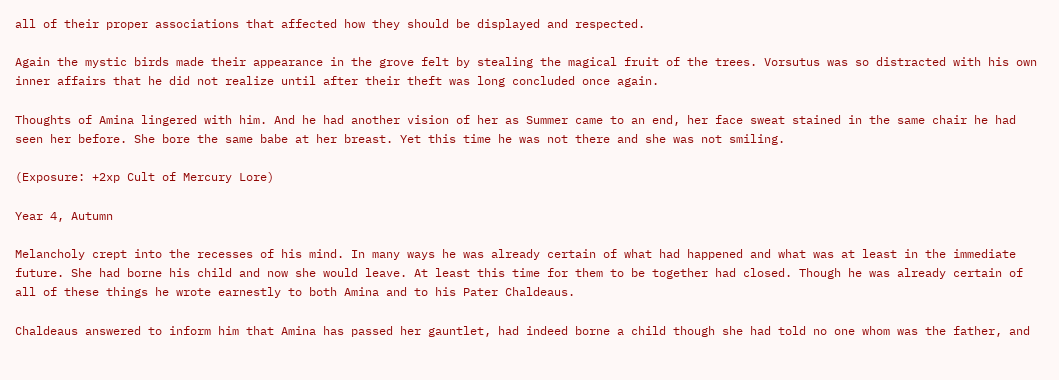all of their proper associations that affected how they should be displayed and respected.

Again the mystic birds made their appearance in the grove felt by stealing the magical fruit of the trees. Vorsutus was so distracted with his own inner affairs that he did not realize until after their theft was long concluded once again.

Thoughts of Amina lingered with him. And he had another vision of her as Summer came to an end, her face sweat stained in the same chair he had seen her before. She bore the same babe at her breast. Yet this time he was not there and she was not smiling.

(Exposure: +2xp Cult of Mercury Lore)

Year 4, Autumn

Melancholy crept into the recesses of his mind. In many ways he was already certain of what had happened and what was at least in the immediate future. She had borne his child and now she would leave. At least this time for them to be together had closed. Though he was already certain of all of these things he wrote earnestly to both Amina and to his Pater Chaldeaus.

Chaldeaus answered to inform him that Amina has passed her gauntlet, had indeed borne a child though she had told no one whom was the father, and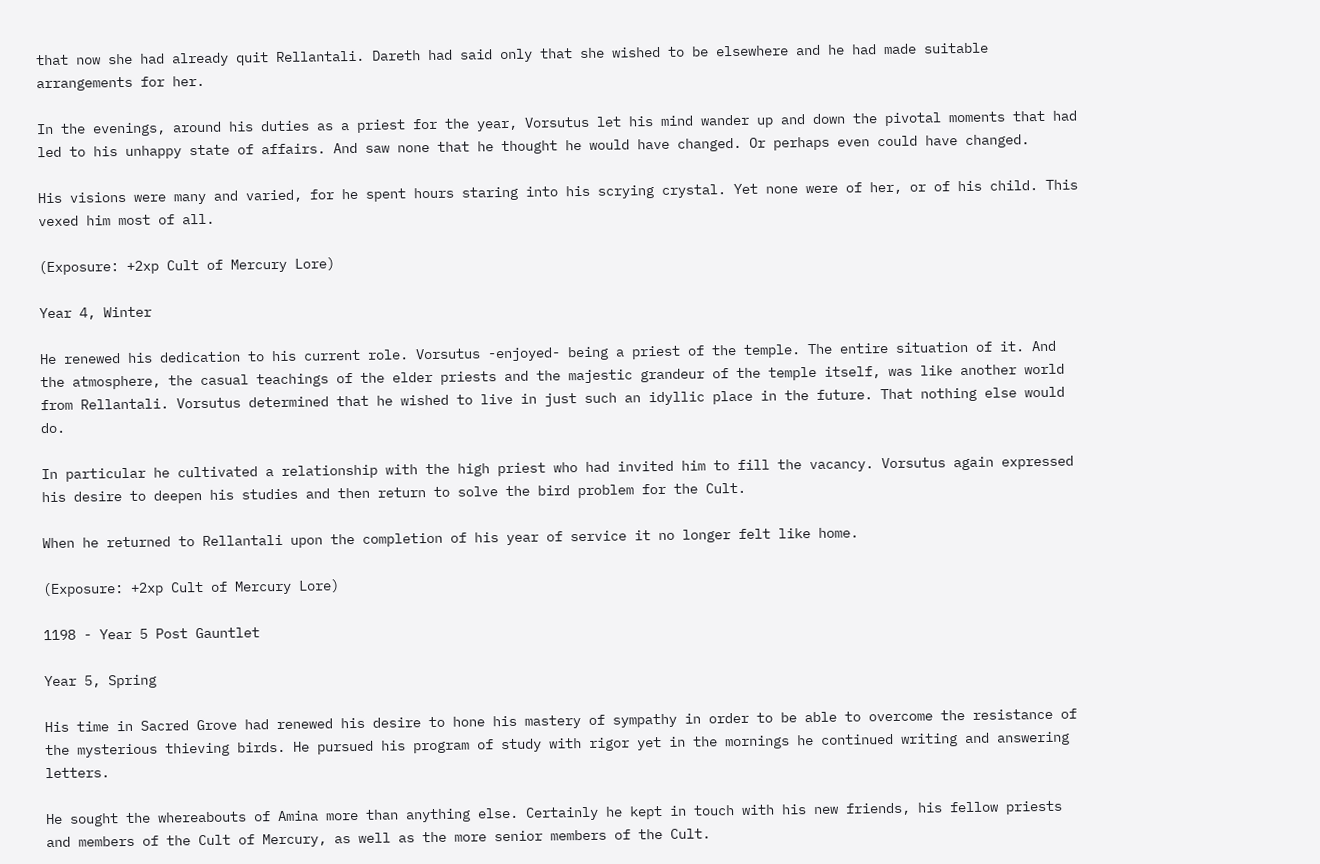that now she had already quit Rellantali. Dareth had said only that she wished to be elsewhere and he had made suitable arrangements for her.

In the evenings, around his duties as a priest for the year, Vorsutus let his mind wander up and down the pivotal moments that had led to his unhappy state of affairs. And saw none that he thought he would have changed. Or perhaps even could have changed.

His visions were many and varied, for he spent hours staring into his scrying crystal. Yet none were of her, or of his child. This vexed him most of all.

(Exposure: +2xp Cult of Mercury Lore)

Year 4, Winter

He renewed his dedication to his current role. Vorsutus -enjoyed- being a priest of the temple. The entire situation of it. And the atmosphere, the casual teachings of the elder priests and the majestic grandeur of the temple itself, was like another world from Rellantali. Vorsutus determined that he wished to live in just such an idyllic place in the future. That nothing else would do.

In particular he cultivated a relationship with the high priest who had invited him to fill the vacancy. Vorsutus again expressed his desire to deepen his studies and then return to solve the bird problem for the Cult.

When he returned to Rellantali upon the completion of his year of service it no longer felt like home.

(Exposure: +2xp Cult of Mercury Lore)

1198 - Year 5 Post Gauntlet

Year 5, Spring

His time in Sacred Grove had renewed his desire to hone his mastery of sympathy in order to be able to overcome the resistance of the mysterious thieving birds. He pursued his program of study with rigor yet in the mornings he continued writing and answering letters.

He sought the whereabouts of Amina more than anything else. Certainly he kept in touch with his new friends, his fellow priests and members of the Cult of Mercury, as well as the more senior members of the Cult.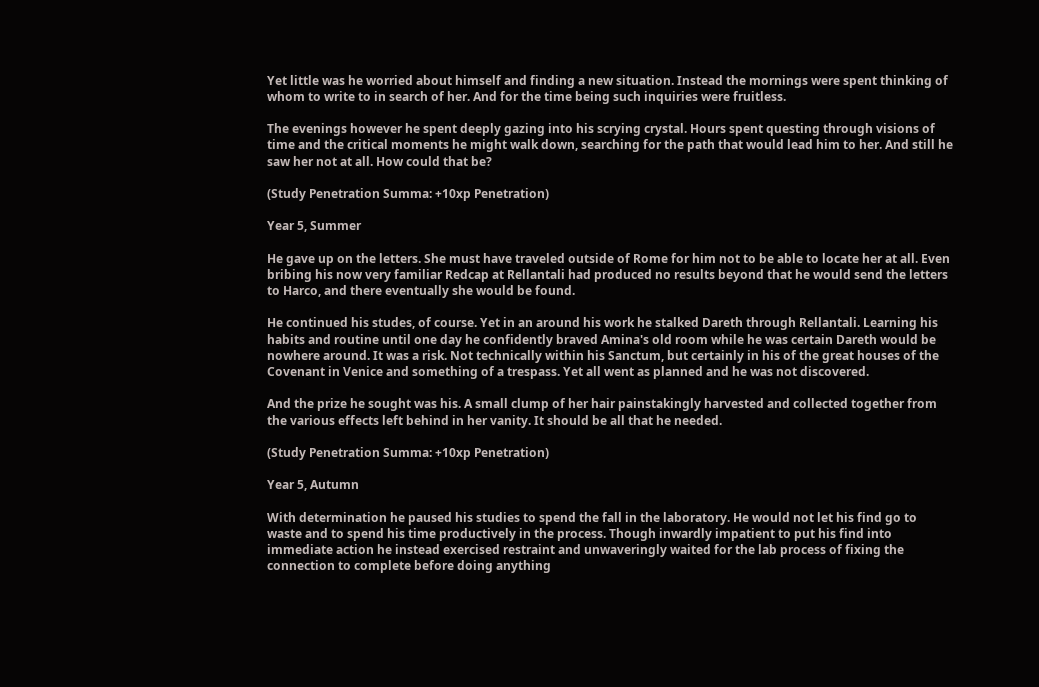Yet little was he worried about himself and finding a new situation. Instead the mornings were spent thinking of whom to write to in search of her. And for the time being such inquiries were fruitless.

The evenings however he spent deeply gazing into his scrying crystal. Hours spent questing through visions of time and the critical moments he might walk down, searching for the path that would lead him to her. And still he saw her not at all. How could that be?

(Study Penetration Summa: +10xp Penetration)

Year 5, Summer

He gave up on the letters. She must have traveled outside of Rome for him not to be able to locate her at all. Even bribing his now very familiar Redcap at Rellantali had produced no results beyond that he would send the letters to Harco, and there eventually she would be found.

He continued his studes, of course. Yet in an around his work he stalked Dareth through Rellantali. Learning his habits and routine until one day he confidently braved Amina's old room while he was certain Dareth would be nowhere around. It was a risk. Not technically within his Sanctum, but certainly in his of the great houses of the Covenant in Venice and something of a trespass. Yet all went as planned and he was not discovered.

And the prize he sought was his. A small clump of her hair painstakingly harvested and collected together from the various effects left behind in her vanity. It should be all that he needed.

(Study Penetration Summa: +10xp Penetration)

Year 5, Autumn

With determination he paused his studies to spend the fall in the laboratory. He would not let his find go to waste and to spend his time productively in the process. Though inwardly impatient to put his find into immediate action he instead exercised restraint and unwaveringly waited for the lab process of fixing the connection to complete before doing anything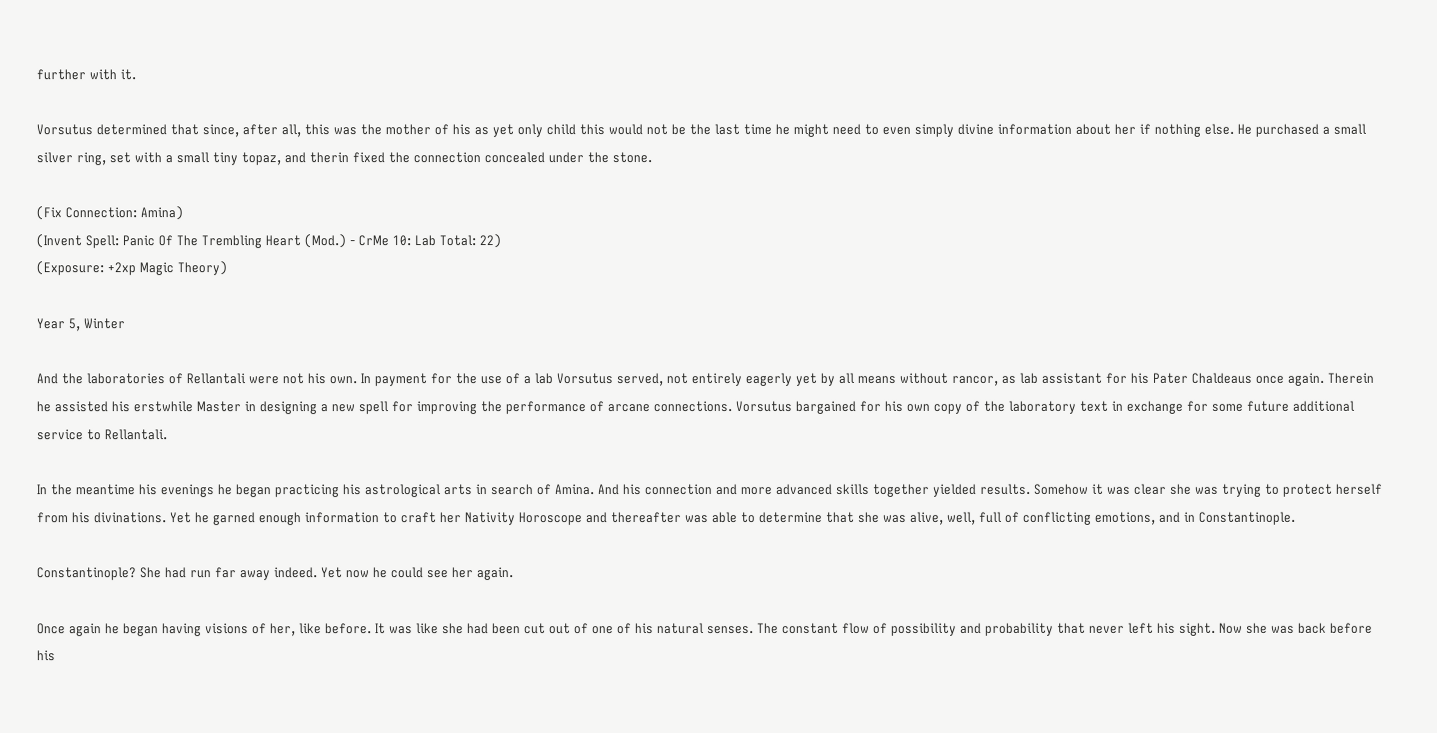further with it.

Vorsutus determined that since, after all, this was the mother of his as yet only child this would not be the last time he might need to even simply divine information about her if nothing else. He purchased a small silver ring, set with a small tiny topaz, and therin fixed the connection concealed under the stone.

(Fix Connection: Amina)
(Invent Spell: Panic Of The Trembling Heart (Mod.) - CrMe 10: Lab Total: 22)
(Exposure: +2xp Magic Theory)

Year 5, Winter

And the laboratories of Rellantali were not his own. In payment for the use of a lab Vorsutus served, not entirely eagerly yet by all means without rancor, as lab assistant for his Pater Chaldeaus once again. Therein he assisted his erstwhile Master in designing a new spell for improving the performance of arcane connections. Vorsutus bargained for his own copy of the laboratory text in exchange for some future additional service to Rellantali.

In the meantime his evenings he began practicing his astrological arts in search of Amina. And his connection and more advanced skills together yielded results. Somehow it was clear she was trying to protect herself from his divinations. Yet he garned enough information to craft her Nativity Horoscope and thereafter was able to determine that she was alive, well, full of conflicting emotions, and in Constantinople.

Constantinople? She had run far away indeed. Yet now he could see her again.

Once again he began having visions of her, like before. It was like she had been cut out of one of his natural senses. The constant flow of possibility and probability that never left his sight. Now she was back before his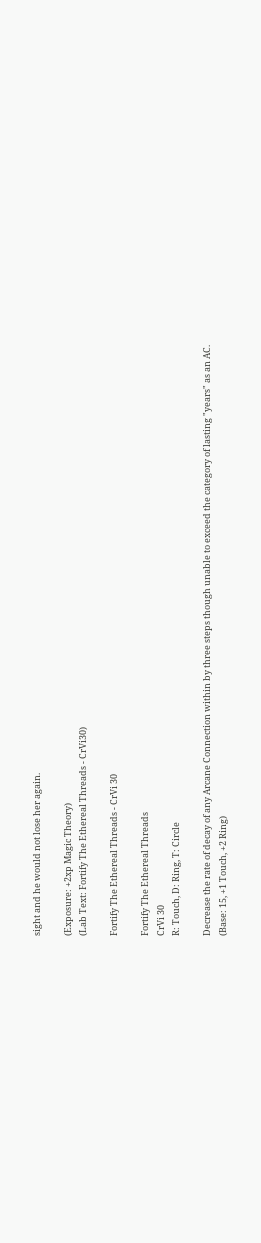sight and he would not lose her again.

(Exposure: +2xp Magic Theory)
(Lab Text: Fortify The Ethereal Threads - CrVi30)

Fortify The Ethereal Threads - CrVi 30

Fortify The Ethereal Threads
CrVi 30
R: Touch, D: Ring, T: Circle

Decrease the rate of decay of any Arcane Connection within by three steps though unable to exceed the category of lasting "years" as an AC.
(Base: 15, +1 Touch, +2 Ring)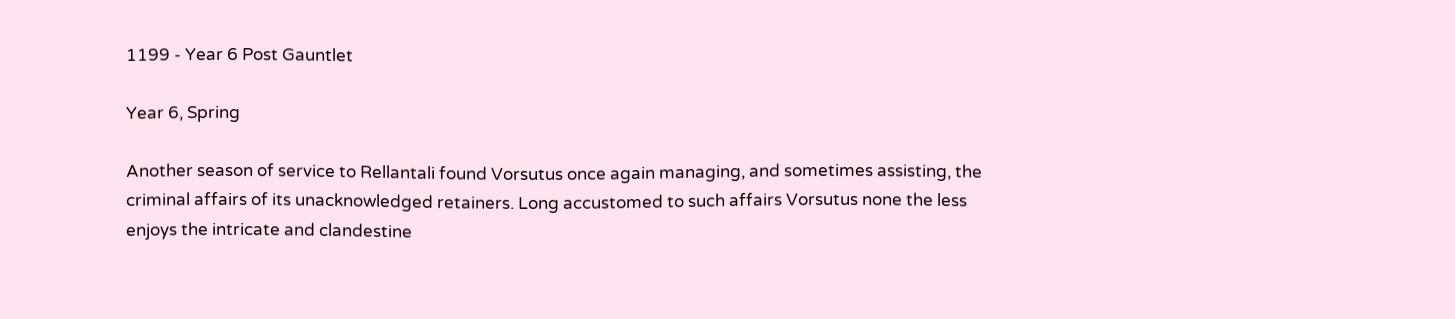1199 - Year 6 Post Gauntlet

Year 6, Spring

Another season of service to Rellantali found Vorsutus once again managing, and sometimes assisting, the criminal affairs of its unacknowledged retainers. Long accustomed to such affairs Vorsutus none the less enjoys the intricate and clandestine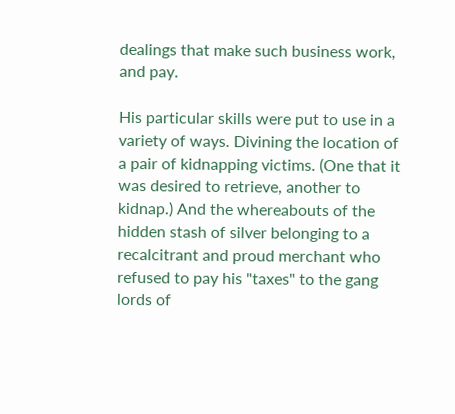dealings that make such business work, and pay.

His particular skills were put to use in a variety of ways. Divining the location of a pair of kidnapping victims. (One that it was desired to retrieve, another to kidnap.) And the whereabouts of the hidden stash of silver belonging to a recalcitrant and proud merchant who refused to pay his "taxes" to the gang lords of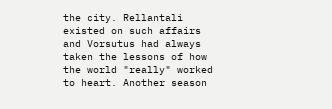the city. Rellantali existed on such affairs and Vorsutus had always taken the lessons of how the world "really" worked to heart. Another season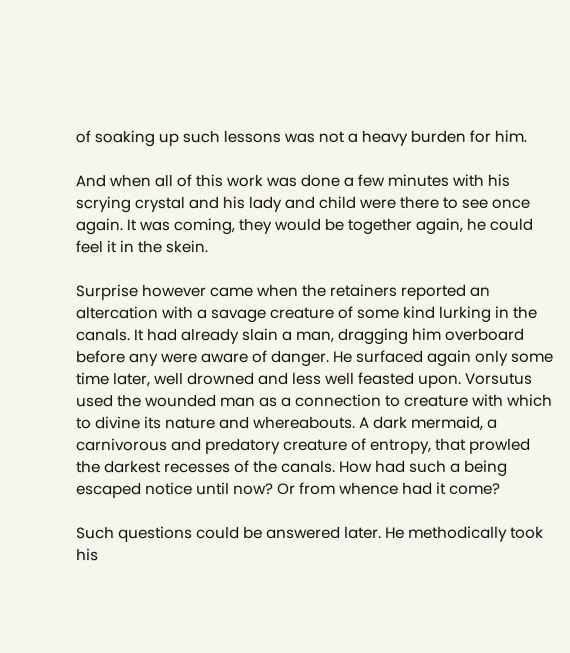of soaking up such lessons was not a heavy burden for him.

And when all of this work was done a few minutes with his scrying crystal and his lady and child were there to see once again. It was coming, they would be together again, he could feel it in the skein.

Surprise however came when the retainers reported an altercation with a savage creature of some kind lurking in the canals. It had already slain a man, dragging him overboard before any were aware of danger. He surfaced again only some time later, well drowned and less well feasted upon. Vorsutus used the wounded man as a connection to creature with which to divine its nature and whereabouts. A dark mermaid, a carnivorous and predatory creature of entropy, that prowled the darkest recesses of the canals. How had such a being escaped notice until now? Or from whence had it come?

Such questions could be answered later. He methodically took his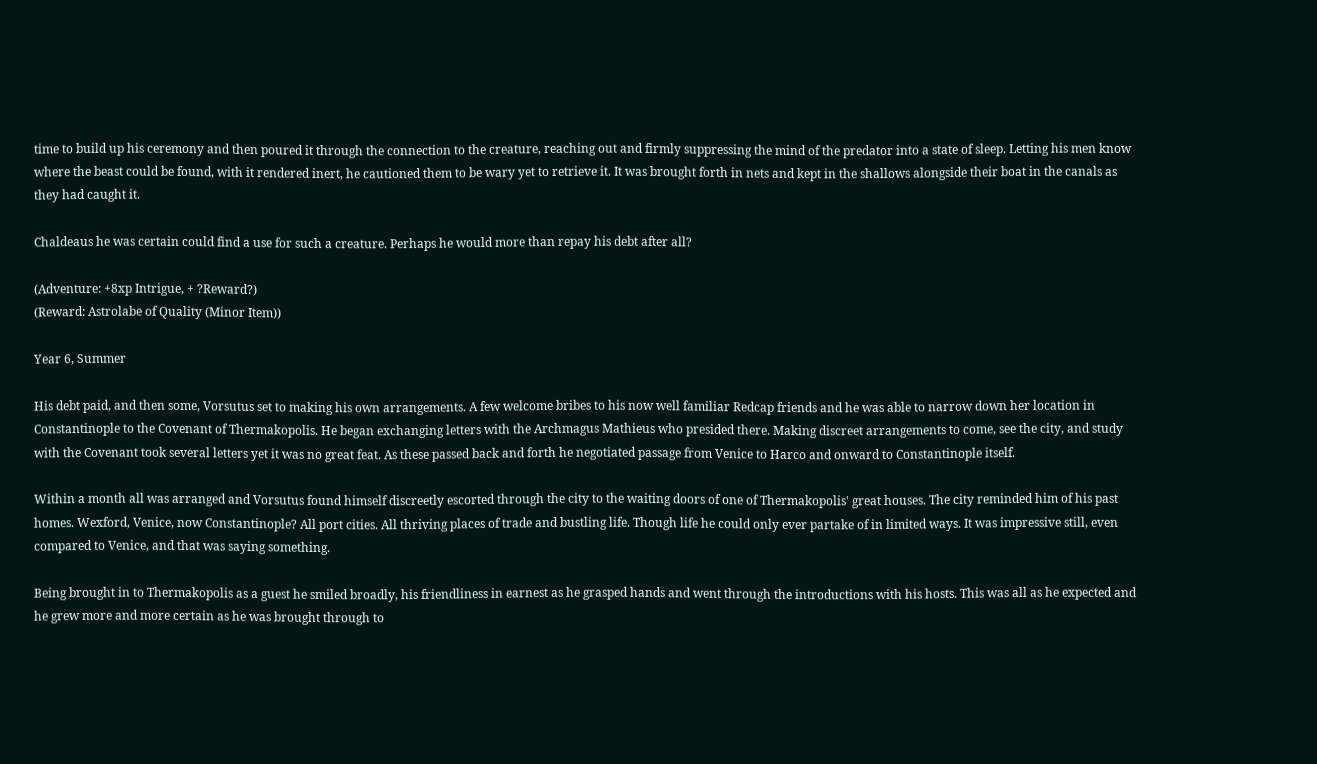time to build up his ceremony and then poured it through the connection to the creature, reaching out and firmly suppressing the mind of the predator into a state of sleep. Letting his men know where the beast could be found, with it rendered inert, he cautioned them to be wary yet to retrieve it. It was brought forth in nets and kept in the shallows alongside their boat in the canals as they had caught it.

Chaldeaus he was certain could find a use for such a creature. Perhaps he would more than repay his debt after all?

(Adventure: +8xp Intrigue, + ?Reward?)
(Reward: Astrolabe of Quality (Minor Item))

Year 6, Summer

His debt paid, and then some, Vorsutus set to making his own arrangements. A few welcome bribes to his now well familiar Redcap friends and he was able to narrow down her location in Constantinople to the Covenant of Thermakopolis. He began exchanging letters with the Archmagus Mathieus who presided there. Making discreet arrangements to come, see the city, and study with the Covenant took several letters yet it was no great feat. As these passed back and forth he negotiated passage from Venice to Harco and onward to Constantinople itself.

Within a month all was arranged and Vorsutus found himself discreetly escorted through the city to the waiting doors of one of Thermakopolis' great houses. The city reminded him of his past homes. Wexford, Venice, now Constantinople? All port cities. All thriving places of trade and bustling life. Though life he could only ever partake of in limited ways. It was impressive still, even compared to Venice, and that was saying something.

Being brought in to Thermakopolis as a guest he smiled broadly, his friendliness in earnest as he grasped hands and went through the introductions with his hosts. This was all as he expected and he grew more and more certain as he was brought through to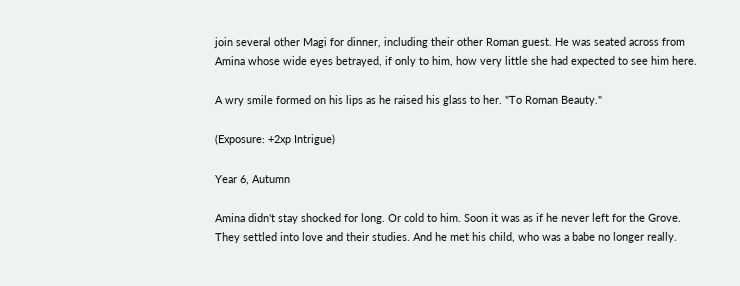join several other Magi for dinner, including their other Roman guest. He was seated across from Amina whose wide eyes betrayed, if only to him, how very little she had expected to see him here.

A wry smile formed on his lips as he raised his glass to her. "To Roman Beauty."

(Exposure: +2xp Intrigue)

Year 6, Autumn

Amina didn't stay shocked for long. Or cold to him. Soon it was as if he never left for the Grove. They settled into love and their studies. And he met his child, who was a babe no longer really.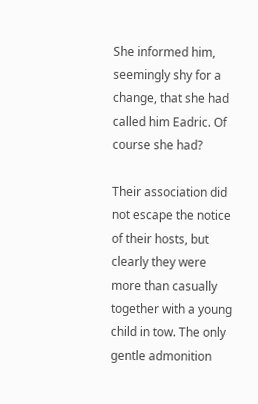She informed him, seemingly shy for a change, that she had called him Eadric. Of course she had?

Their association did not escape the notice of their hosts, but clearly they were more than casually together with a young child in tow. The only gentle admonition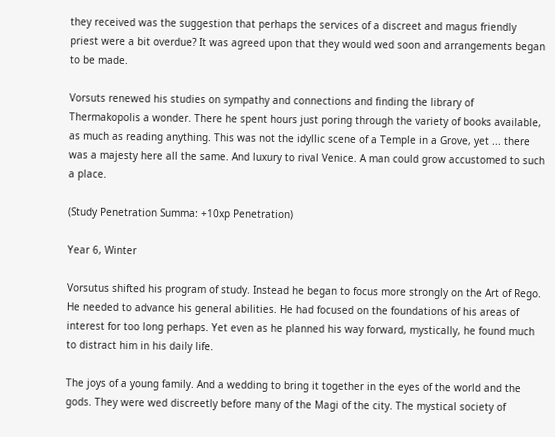they received was the suggestion that perhaps the services of a discreet and magus friendly priest were a bit overdue? It was agreed upon that they would wed soon and arrangements began to be made.

Vorsuts renewed his studies on sympathy and connections and finding the library of Thermakopolis a wonder. There he spent hours just poring through the variety of books available, as much as reading anything. This was not the idyllic scene of a Temple in a Grove, yet ... there was a majesty here all the same. And luxury to rival Venice. A man could grow accustomed to such a place.

(Study Penetration Summa: +10xp Penetration)

Year 6, Winter

Vorsutus shifted his program of study. Instead he began to focus more strongly on the Art of Rego. He needed to advance his general abilities. He had focused on the foundations of his areas of interest for too long perhaps. Yet even as he planned his way forward, mystically, he found much to distract him in his daily life.

The joys of a young family. And a wedding to bring it together in the eyes of the world and the gods. They were wed discreetly before many of the Magi of the city. The mystical society of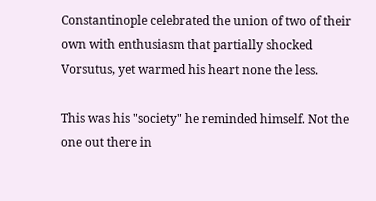Constantinople celebrated the union of two of their own with enthusiasm that partially shocked Vorsutus, yet warmed his heart none the less.

This was his "society" he reminded himself. Not the one out there in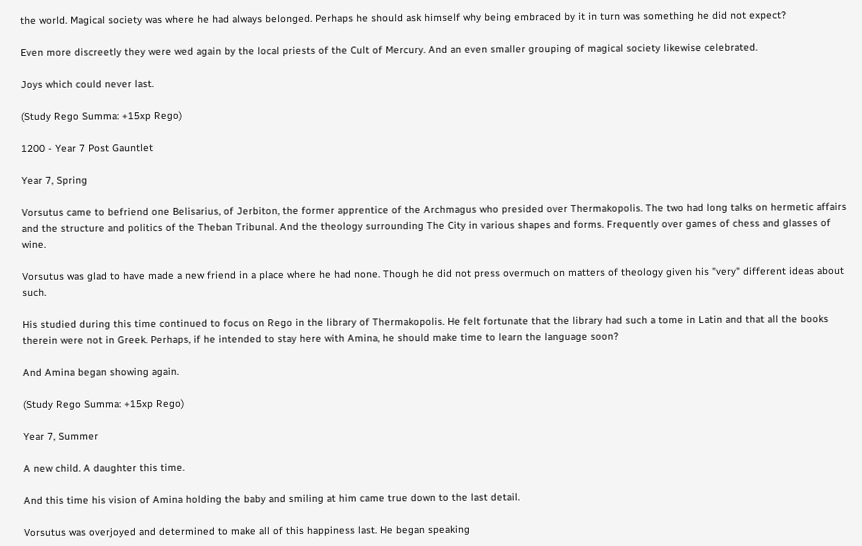the world. Magical society was where he had always belonged. Perhaps he should ask himself why being embraced by it in turn was something he did not expect?

Even more discreetly they were wed again by the local priests of the Cult of Mercury. And an even smaller grouping of magical society likewise celebrated.

Joys which could never last.

(Study Rego Summa: +15xp Rego)

1200 - Year 7 Post Gauntlet

Year 7, Spring

Vorsutus came to befriend one Belisarius, of Jerbiton, the former apprentice of the Archmagus who presided over Thermakopolis. The two had long talks on hermetic affairs and the structure and politics of the Theban Tribunal. And the theology surrounding The City in various shapes and forms. Frequently over games of chess and glasses of wine.

Vorsutus was glad to have made a new friend in a place where he had none. Though he did not press overmuch on matters of theology given his "very" different ideas about such.

His studied during this time continued to focus on Rego in the library of Thermakopolis. He felt fortunate that the library had such a tome in Latin and that all the books therein were not in Greek. Perhaps, if he intended to stay here with Amina, he should make time to learn the language soon?

And Amina began showing again.

(Study Rego Summa: +15xp Rego)

Year 7, Summer

A new child. A daughter this time.

And this time his vision of Amina holding the baby and smiling at him came true down to the last detail.

Vorsutus was overjoyed and determined to make all of this happiness last. He began speaking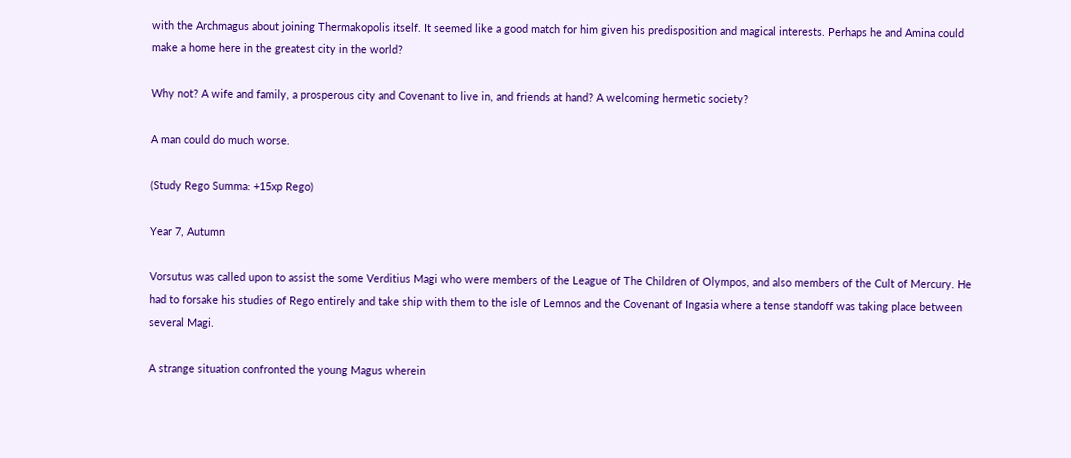with the Archmagus about joining Thermakopolis itself. It seemed like a good match for him given his predisposition and magical interests. Perhaps he and Amina could make a home here in the greatest city in the world?

Why not? A wife and family, a prosperous city and Covenant to live in, and friends at hand? A welcoming hermetic society?

A man could do much worse.

(Study Rego Summa: +15xp Rego)

Year 7, Autumn

Vorsutus was called upon to assist the some Verditius Magi who were members of the League of The Children of Olympos, and also members of the Cult of Mercury. He had to forsake his studies of Rego entirely and take ship with them to the isle of Lemnos and the Covenant of Ingasia where a tense standoff was taking place between several Magi.

A strange situation confronted the young Magus wherein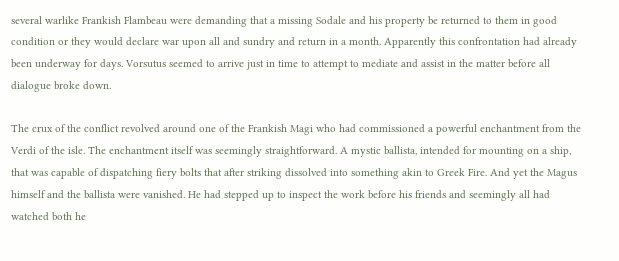several warlike Frankish Flambeau were demanding that a missing Sodale and his property be returned to them in good condition or they would declare war upon all and sundry and return in a month. Apparently this confrontation had already been underway for days. Vorsutus seemed to arrive just in time to attempt to mediate and assist in the matter before all dialogue broke down.

The crux of the conflict revolved around one of the Frankish Magi who had commissioned a powerful enchantment from the Verdi of the isle. The enchantment itself was seemingly straightforward. A mystic ballista, intended for mounting on a ship, that was capable of dispatching fiery bolts that after striking dissolved into something akin to Greek Fire. And yet the Magus himself and the ballista were vanished. He had stepped up to inspect the work before his friends and seemingly all had watched both he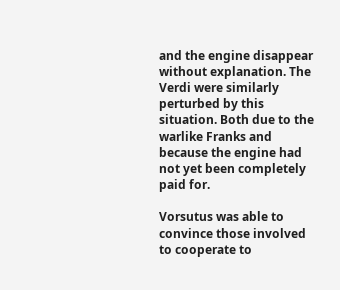and the engine disappear without explanation. The Verdi were similarly perturbed by this situation. Both due to the warlike Franks and because the engine had not yet been completely paid for.

Vorsutus was able to convince those involved to cooperate to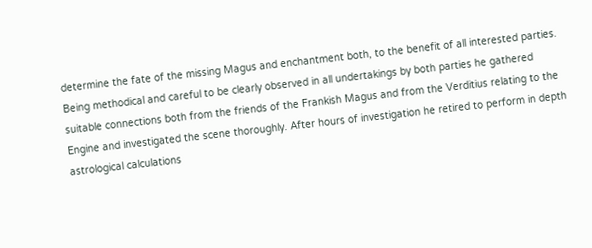determine the fate of the missing Magus and enchantment both, to the benefit of all interested parties. Being methodical and careful to be clearly observed in all undertakings by both parties he gathered suitable connections both from the friends of the Frankish Magus and from the Verditius relating to the Engine and investigated the scene thoroughly. After hours of investigation he retired to perform in depth astrological calculations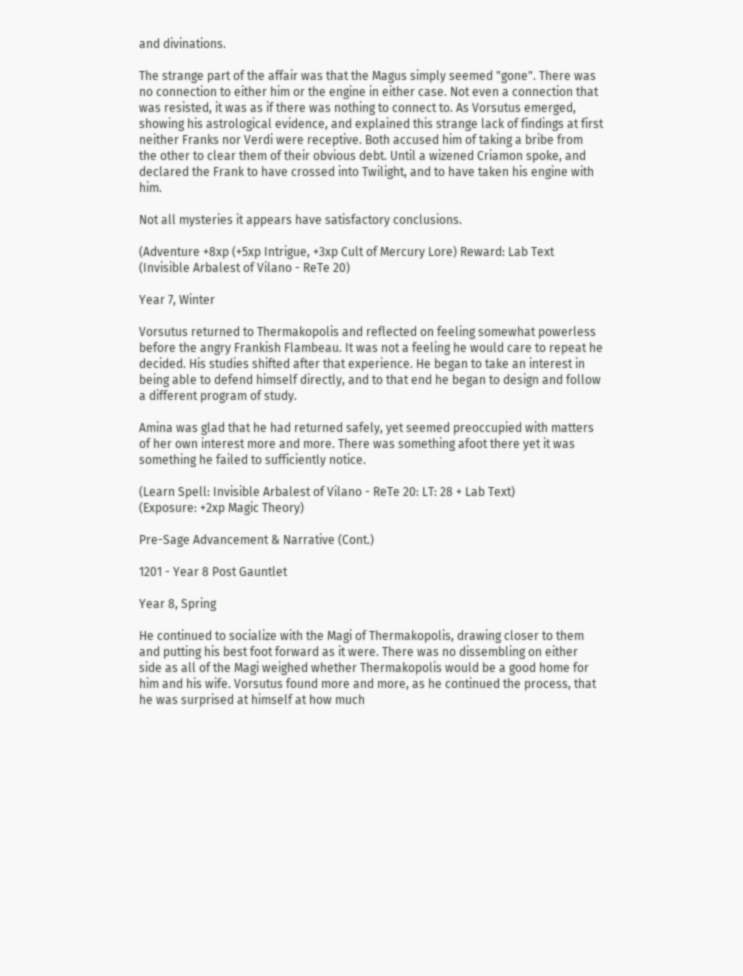and divinations.

The strange part of the affair was that the Magus simply seemed "gone". There was no connection to either him or the engine in either case. Not even a connection that was resisted, it was as if there was nothing to connect to. As Vorsutus emerged, showing his astrological evidence, and explained this strange lack of findings at first neither Franks nor Verdi were receptive. Both accused him of taking a bribe from the other to clear them of their obvious debt. Until a wizened Criamon spoke, and declared the Frank to have crossed into Twilight, and to have taken his engine with him.

Not all mysteries it appears have satisfactory conclusions.

(Adventure +8xp (+5xp Intrigue, +3xp Cult of Mercury Lore) Reward: Lab Text (Invisible Arbalest of Vilano - ReTe 20)

Year 7, Winter

Vorsutus returned to Thermakopolis and reflected on feeling somewhat powerless before the angry Frankish Flambeau. It was not a feeling he would care to repeat he decided. His studies shifted after that experience. He began to take an interest in being able to defend himself directly, and to that end he began to design and follow a different program of study.

Amina was glad that he had returned safely, yet seemed preoccupied with matters of her own interest more and more. There was something afoot there yet it was something he failed to sufficiently notice.

(Learn Spell: Invisible Arbalest of Vilano - ReTe 20: LT: 28 + Lab Text)
(Exposure: +2xp Magic Theory)

Pre-Sage Advancement & Narrative (Cont.)

1201 - Year 8 Post Gauntlet

Year 8, Spring

He continued to socialize with the Magi of Thermakopolis, drawing closer to them and putting his best foot forward as it were. There was no dissembling on either side as all of the Magi weighed whether Thermakopolis would be a good home for him and his wife. Vorsutus found more and more, as he continued the process, that he was surprised at himself at how much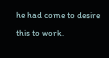he had come to desire this to work.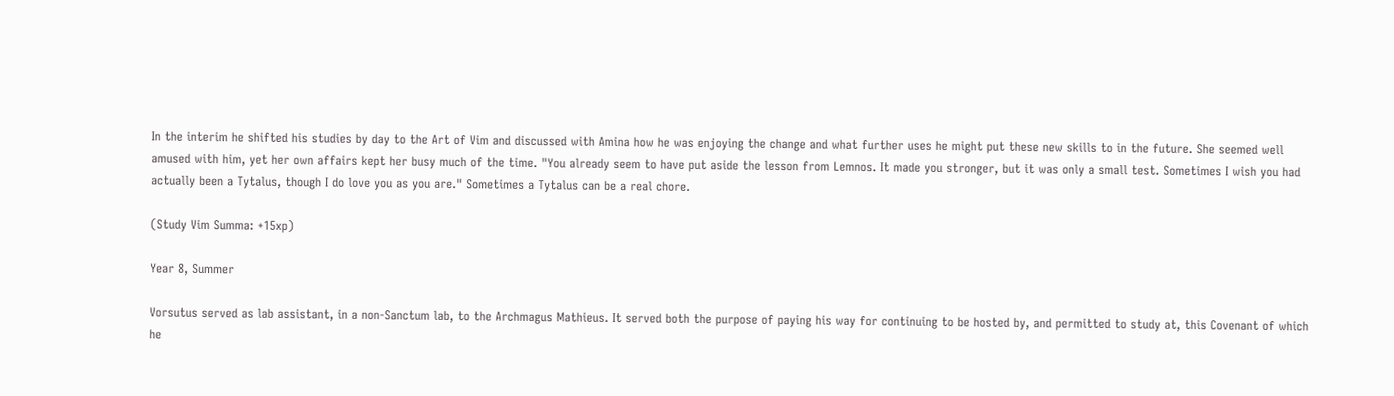In the interim he shifted his studies by day to the Art of Vim and discussed with Amina how he was enjoying the change and what further uses he might put these new skills to in the future. She seemed well amused with him, yet her own affairs kept her busy much of the time. "You already seem to have put aside the lesson from Lemnos. It made you stronger, but it was only a small test. Sometimes I wish you had actually been a Tytalus, though I do love you as you are." Sometimes a Tytalus can be a real chore.

(Study Vim Summa: +15xp)

Year 8, Summer

Vorsutus served as lab assistant, in a non-Sanctum lab, to the Archmagus Mathieus. It served both the purpose of paying his way for continuing to be hosted by, and permitted to study at, this Covenant of which he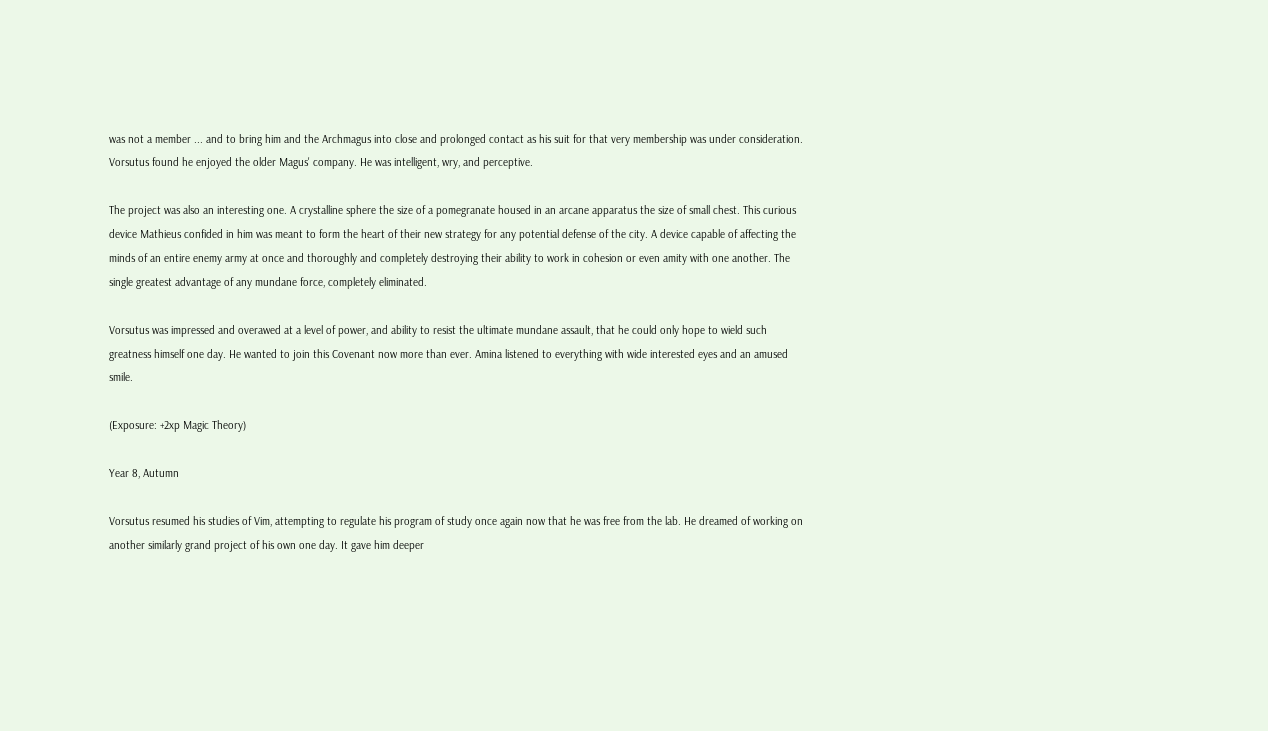was not a member ... and to bring him and the Archmagus into close and prolonged contact as his suit for that very membership was under consideration. Vorsutus found he enjoyed the older Magus' company. He was intelligent, wry, and perceptive.

The project was also an interesting one. A crystalline sphere the size of a pomegranate housed in an arcane apparatus the size of small chest. This curious device Mathieus confided in him was meant to form the heart of their new strategy for any potential defense of the city. A device capable of affecting the minds of an entire enemy army at once and thoroughly and completely destroying their ability to work in cohesion or even amity with one another. The single greatest advantage of any mundane force, completely eliminated.

Vorsutus was impressed and overawed at a level of power, and ability to resist the ultimate mundane assault, that he could only hope to wield such greatness himself one day. He wanted to join this Covenant now more than ever. Amina listened to everything with wide interested eyes and an amused smile.

(Exposure: +2xp Magic Theory)

Year 8, Autumn

Vorsutus resumed his studies of Vim, attempting to regulate his program of study once again now that he was free from the lab. He dreamed of working on another similarly grand project of his own one day. It gave him deeper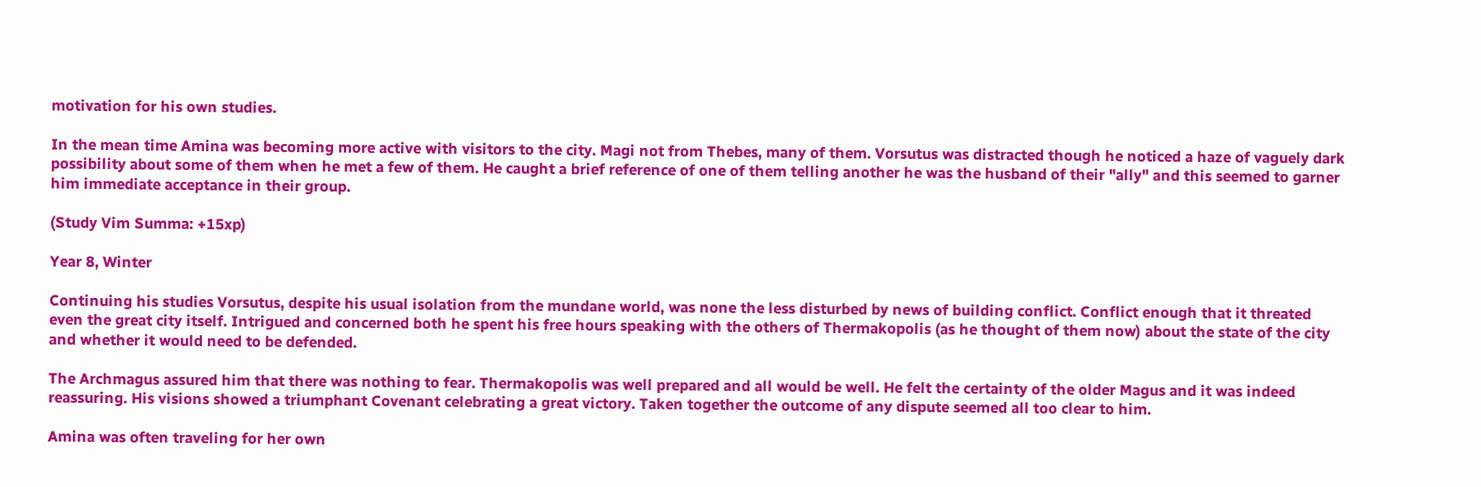motivation for his own studies.

In the mean time Amina was becoming more active with visitors to the city. Magi not from Thebes, many of them. Vorsutus was distracted though he noticed a haze of vaguely dark possibility about some of them when he met a few of them. He caught a brief reference of one of them telling another he was the husband of their "ally" and this seemed to garner him immediate acceptance in their group.

(Study Vim Summa: +15xp)

Year 8, Winter

Continuing his studies Vorsutus, despite his usual isolation from the mundane world, was none the less disturbed by news of building conflict. Conflict enough that it threated even the great city itself. Intrigued and concerned both he spent his free hours speaking with the others of Thermakopolis (as he thought of them now) about the state of the city and whether it would need to be defended.

The Archmagus assured him that there was nothing to fear. Thermakopolis was well prepared and all would be well. He felt the certainty of the older Magus and it was indeed reassuring. His visions showed a triumphant Covenant celebrating a great victory. Taken together the outcome of any dispute seemed all too clear to him.

Amina was often traveling for her own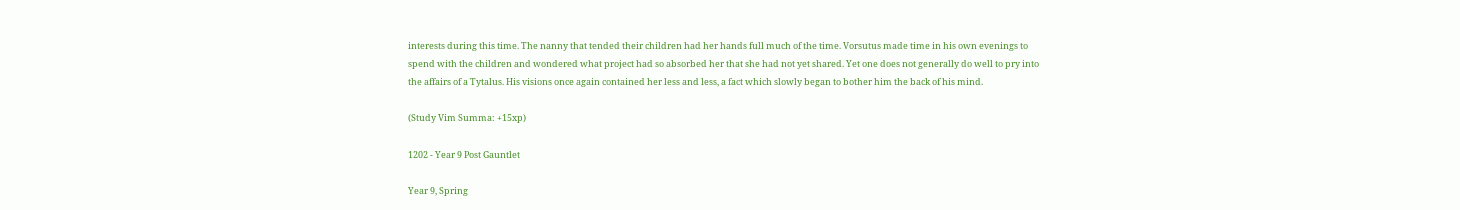interests during this time. The nanny that tended their children had her hands full much of the time. Vorsutus made time in his own evenings to spend with the children and wondered what project had so absorbed her that she had not yet shared. Yet one does not generally do well to pry into the affairs of a Tytalus. His visions once again contained her less and less, a fact which slowly began to bother him the back of his mind.

(Study Vim Summa: +15xp)

1202 - Year 9 Post Gauntlet

Year 9, Spring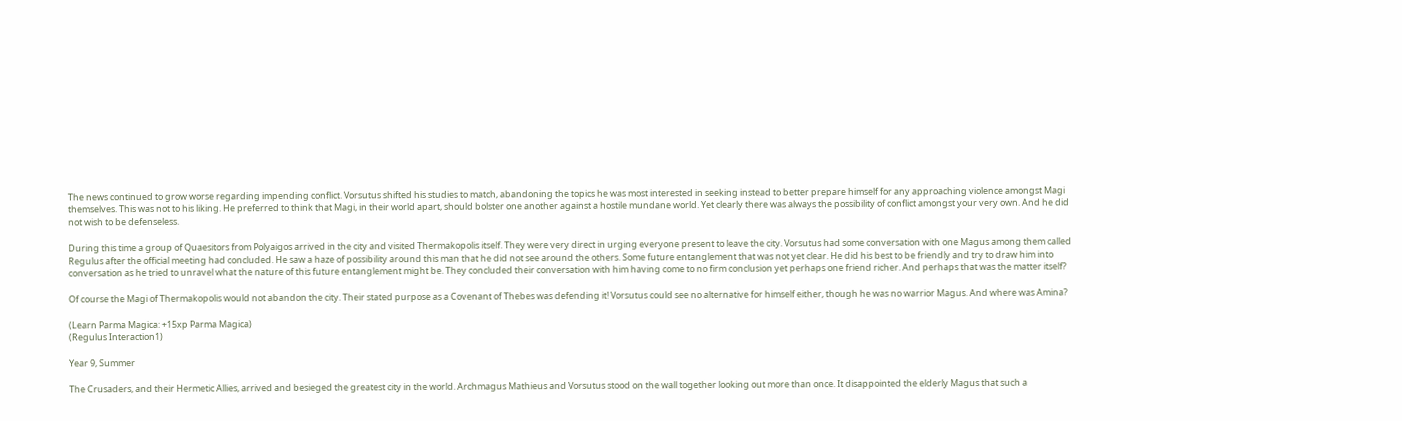The news continued to grow worse regarding impending conflict. Vorsutus shifted his studies to match, abandoning the topics he was most interested in seeking instead to better prepare himself for any approaching violence amongst Magi themselves. This was not to his liking. He preferred to think that Magi, in their world apart, should bolster one another against a hostile mundane world. Yet clearly there was always the possibility of conflict amongst your very own. And he did not wish to be defenseless.

During this time a group of Quaesitors from Polyaigos arrived in the city and visited Thermakopolis itself. They were very direct in urging everyone present to leave the city. Vorsutus had some conversation with one Magus among them called Regulus after the official meeting had concluded. He saw a haze of possibility around this man that he did not see around the others. Some future entanglement that was not yet clear. He did his best to be friendly and try to draw him into conversation as he tried to unravel what the nature of this future entanglement might be. They concluded their conversation with him having come to no firm conclusion yet perhaps one friend richer. And perhaps that was the matter itself?

Of course the Magi of Thermakopolis would not abandon the city. Their stated purpose as a Covenant of Thebes was defending it! Vorsutus could see no alternative for himself either, though he was no warrior Magus. And where was Amina?

(Learn Parma Magica: +15xp Parma Magica)
(Regulus Interaction1)

Year 9, Summer

The Crusaders, and their Hermetic Allies, arrived and besieged the greatest city in the world. Archmagus Mathieus and Vorsutus stood on the wall together looking out more than once. It disappointed the elderly Magus that such a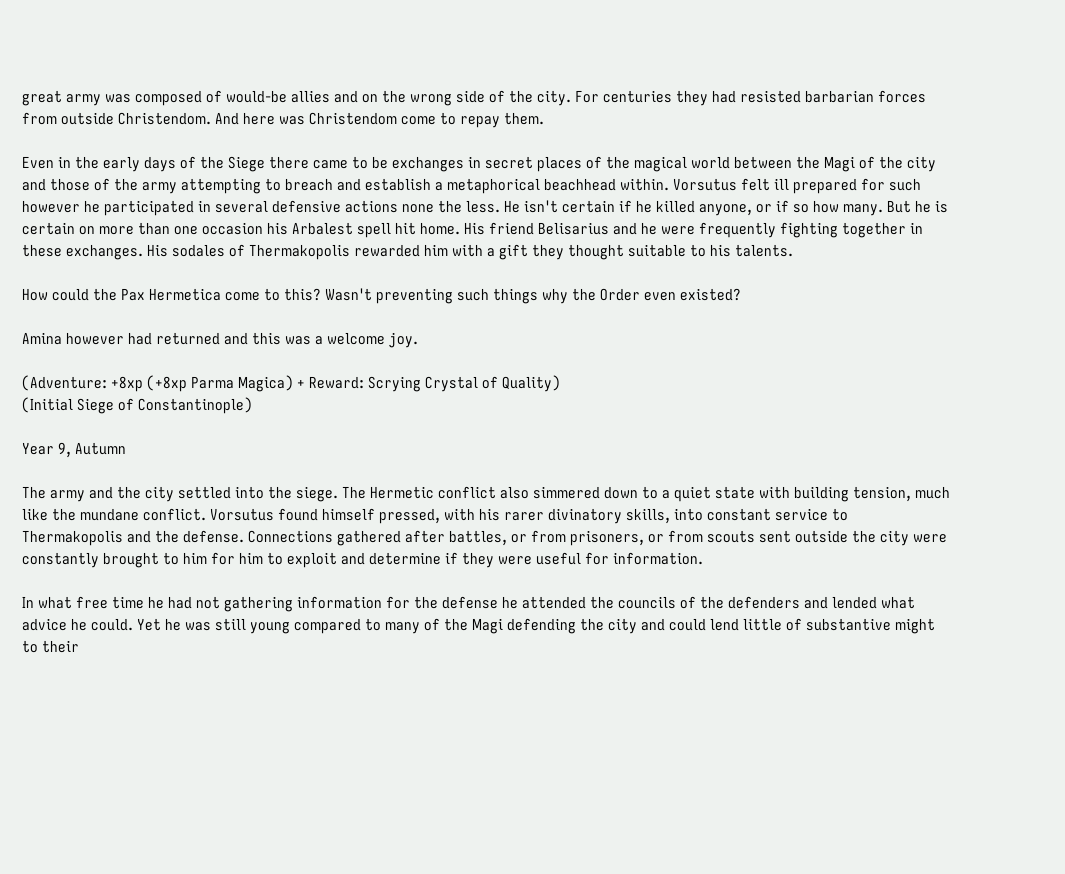great army was composed of would-be allies and on the wrong side of the city. For centuries they had resisted barbarian forces from outside Christendom. And here was Christendom come to repay them.

Even in the early days of the Siege there came to be exchanges in secret places of the magical world between the Magi of the city and those of the army attempting to breach and establish a metaphorical beachhead within. Vorsutus felt ill prepared for such however he participated in several defensive actions none the less. He isn't certain if he killed anyone, or if so how many. But he is certain on more than one occasion his Arbalest spell hit home. His friend Belisarius and he were frequently fighting together in these exchanges. His sodales of Thermakopolis rewarded him with a gift they thought suitable to his talents.

How could the Pax Hermetica come to this? Wasn't preventing such things why the Order even existed?

Amina however had returned and this was a welcome joy.

(Adventure: +8xp (+8xp Parma Magica) + Reward: Scrying Crystal of Quality)
(Initial Siege of Constantinople)

Year 9, Autumn

The army and the city settled into the siege. The Hermetic conflict also simmered down to a quiet state with building tension, much like the mundane conflict. Vorsutus found himself pressed, with his rarer divinatory skills, into constant service to Thermakopolis and the defense. Connections gathered after battles, or from prisoners, or from scouts sent outside the city were constantly brought to him for him to exploit and determine if they were useful for information.

In what free time he had not gathering information for the defense he attended the councils of the defenders and lended what advice he could. Yet he was still young compared to many of the Magi defending the city and could lend little of substantive might to their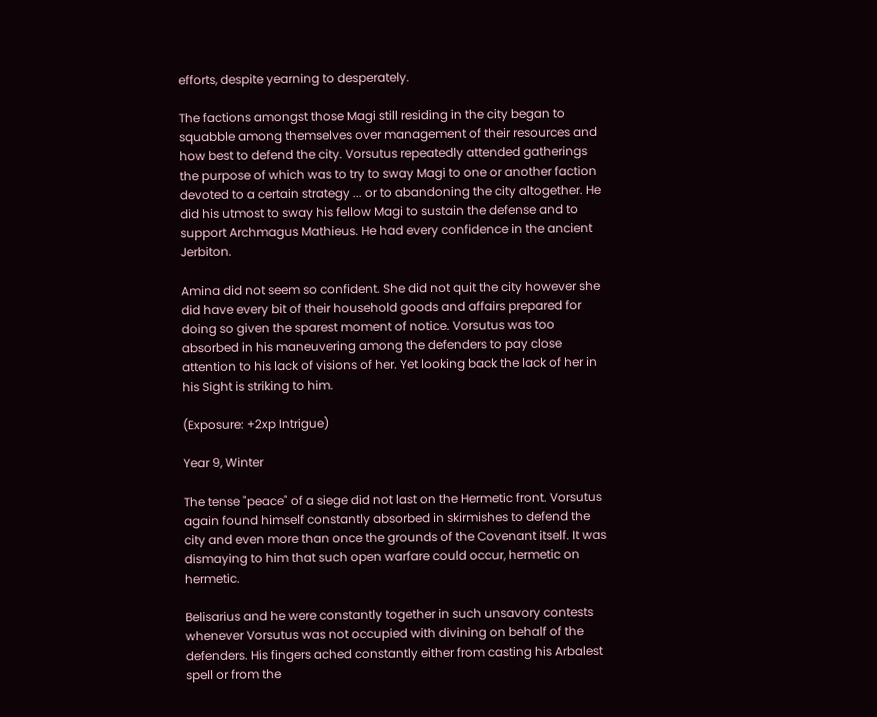efforts, despite yearning to desperately.

The factions amongst those Magi still residing in the city began to squabble among themselves over management of their resources and how best to defend the city. Vorsutus repeatedly attended gatherings the purpose of which was to try to sway Magi to one or another faction devoted to a certain strategy ... or to abandoning the city altogether. He did his utmost to sway his fellow Magi to sustain the defense and to support Archmagus Mathieus. He had every confidence in the ancient Jerbiton.

Amina did not seem so confident. She did not quit the city however she did have every bit of their household goods and affairs prepared for doing so given the sparest moment of notice. Vorsutus was too absorbed in his maneuvering among the defenders to pay close attention to his lack of visions of her. Yet looking back the lack of her in his Sight is striking to him.

(Exposure: +2xp Intrigue)

Year 9, Winter

The tense "peace" of a siege did not last on the Hermetic front. Vorsutus again found himself constantly absorbed in skirmishes to defend the city and even more than once the grounds of the Covenant itself. It was dismaying to him that such open warfare could occur, hermetic on hermetic.

Belisarius and he were constantly together in such unsavory contests whenever Vorsutus was not occupied with divining on behalf of the defenders. His fingers ached constantly either from casting his Arbalest spell or from the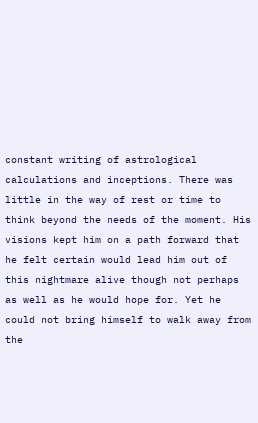constant writing of astrological calculations and inceptions. There was little in the way of rest or time to think beyond the needs of the moment. His visions kept him on a path forward that he felt certain would lead him out of this nightmare alive though not perhaps as well as he would hope for. Yet he could not bring himself to walk away from the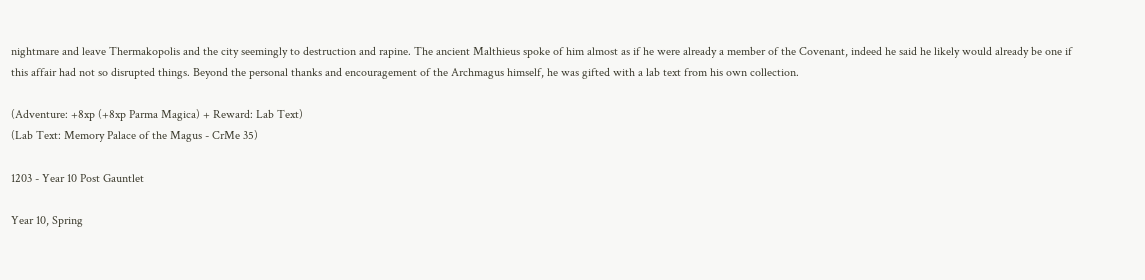nightmare and leave Thermakopolis and the city seemingly to destruction and rapine. The ancient Malthieus spoke of him almost as if he were already a member of the Covenant, indeed he said he likely would already be one if this affair had not so disrupted things. Beyond the personal thanks and encouragement of the Archmagus himself, he was gifted with a lab text from his own collection.

(Adventure: +8xp (+8xp Parma Magica) + Reward: Lab Text)
(Lab Text: Memory Palace of the Magus - CrMe 35)

1203 - Year 10 Post Gauntlet

Year 10, Spring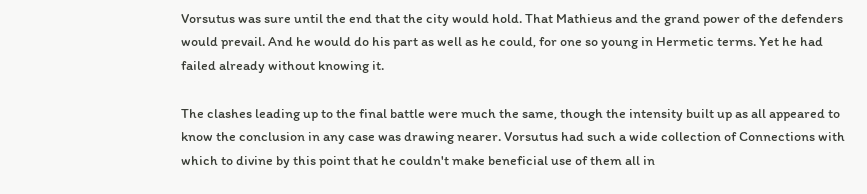Vorsutus was sure until the end that the city would hold. That Mathieus and the grand power of the defenders would prevail. And he would do his part as well as he could, for one so young in Hermetic terms. Yet he had failed already without knowing it.

The clashes leading up to the final battle were much the same, though the intensity built up as all appeared to know the conclusion in any case was drawing nearer. Vorsutus had such a wide collection of Connections with which to divine by this point that he couldn't make beneficial use of them all in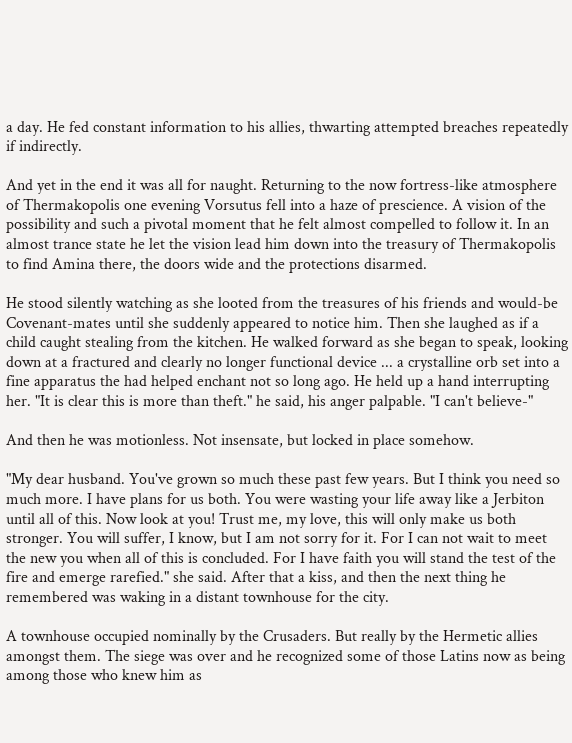a day. He fed constant information to his allies, thwarting attempted breaches repeatedly if indirectly.

And yet in the end it was all for naught. Returning to the now fortress-like atmosphere of Thermakopolis one evening Vorsutus fell into a haze of prescience. A vision of the possibility and such a pivotal moment that he felt almost compelled to follow it. In an almost trance state he let the vision lead him down into the treasury of Thermakopolis to find Amina there, the doors wide and the protections disarmed.

He stood silently watching as she looted from the treasures of his friends and would-be Covenant-mates until she suddenly appeared to notice him. Then she laughed as if a child caught stealing from the kitchen. He walked forward as she began to speak, looking down at a fractured and clearly no longer functional device ... a crystalline orb set into a fine apparatus the had helped enchant not so long ago. He held up a hand interrupting her. "It is clear this is more than theft." he said, his anger palpable. "I can't believe-"

And then he was motionless. Not insensate, but locked in place somehow.

"My dear husband. You've grown so much these past few years. But I think you need so much more. I have plans for us both. You were wasting your life away like a Jerbiton until all of this. Now look at you! Trust me, my love, this will only make us both stronger. You will suffer, I know, but I am not sorry for it. For I can not wait to meet the new you when all of this is concluded. For I have faith you will stand the test of the fire and emerge rarefied." she said. After that a kiss, and then the next thing he remembered was waking in a distant townhouse for the city.

A townhouse occupied nominally by the Crusaders. But really by the Hermetic allies amongst them. The siege was over and he recognized some of those Latins now as being among those who knew him as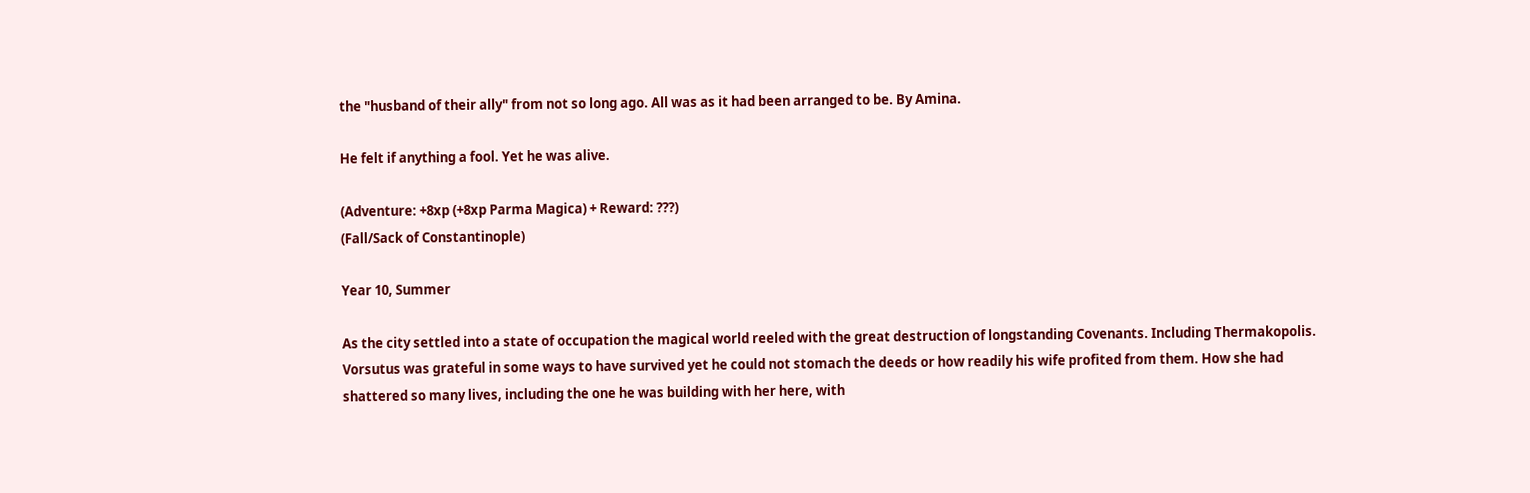the "husband of their ally" from not so long ago. All was as it had been arranged to be. By Amina.

He felt if anything a fool. Yet he was alive.

(Adventure: +8xp (+8xp Parma Magica) + Reward: ???)
(Fall/Sack of Constantinople)

Year 10, Summer

As the city settled into a state of occupation the magical world reeled with the great destruction of longstanding Covenants. Including Thermakopolis. Vorsutus was grateful in some ways to have survived yet he could not stomach the deeds or how readily his wife profited from them. How she had shattered so many lives, including the one he was building with her here, with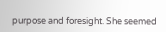purpose and foresight. She seemed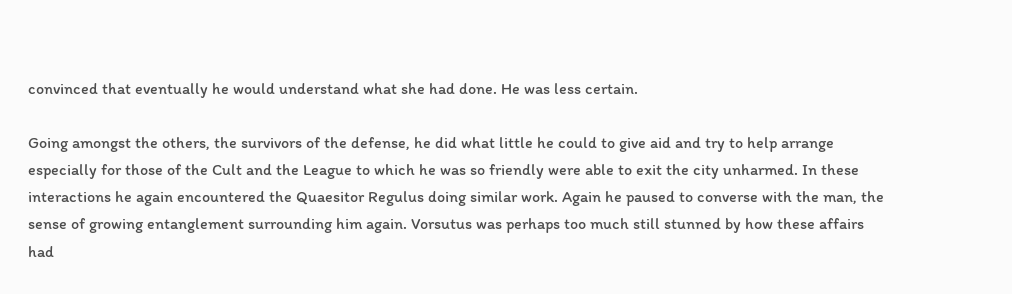convinced that eventually he would understand what she had done. He was less certain.

Going amongst the others, the survivors of the defense, he did what little he could to give aid and try to help arrange especially for those of the Cult and the League to which he was so friendly were able to exit the city unharmed. In these interactions he again encountered the Quaesitor Regulus doing similar work. Again he paused to converse with the man, the sense of growing entanglement surrounding him again. Vorsutus was perhaps too much still stunned by how these affairs had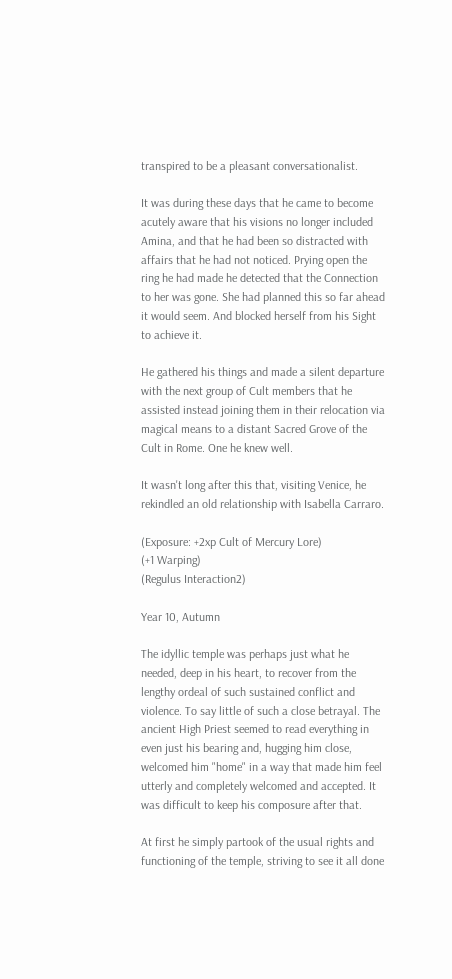transpired to be a pleasant conversationalist.

It was during these days that he came to become acutely aware that his visions no longer included Amina, and that he had been so distracted with affairs that he had not noticed. Prying open the ring he had made he detected that the Connection to her was gone. She had planned this so far ahead it would seem. And blocked herself from his Sight to achieve it.

He gathered his things and made a silent departure with the next group of Cult members that he assisted instead joining them in their relocation via magical means to a distant Sacred Grove of the Cult in Rome. One he knew well.

It wasn't long after this that, visiting Venice, he rekindled an old relationship with Isabella Carraro.

(Exposure: +2xp Cult of Mercury Lore)
(+1 Warping)
(Regulus Interaction2)

Year 10, Autumn

The idyllic temple was perhaps just what he needed, deep in his heart, to recover from the lengthy ordeal of such sustained conflict and violence. To say little of such a close betrayal. The ancient High Priest seemed to read everything in even just his bearing and, hugging him close, welcomed him "home" in a way that made him feel utterly and completely welcomed and accepted. It was difficult to keep his composure after that.

At first he simply partook of the usual rights and functioning of the temple, striving to see it all done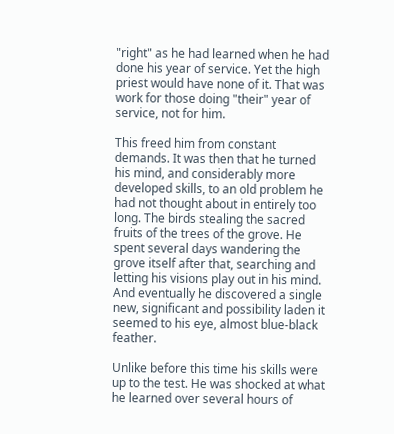"right" as he had learned when he had done his year of service. Yet the high priest would have none of it. That was work for those doing "their" year of service, not for him.

This freed him from constant demands. It was then that he turned his mind, and considerably more developed skills, to an old problem he had not thought about in entirely too long. The birds stealing the sacred fruits of the trees of the grove. He spent several days wandering the grove itself after that, searching and letting his visions play out in his mind. And eventually he discovered a single new, significant and possibility laden it seemed to his eye, almost blue-black feather.

Unlike before this time his skills were up to the test. He was shocked at what he learned over several hours of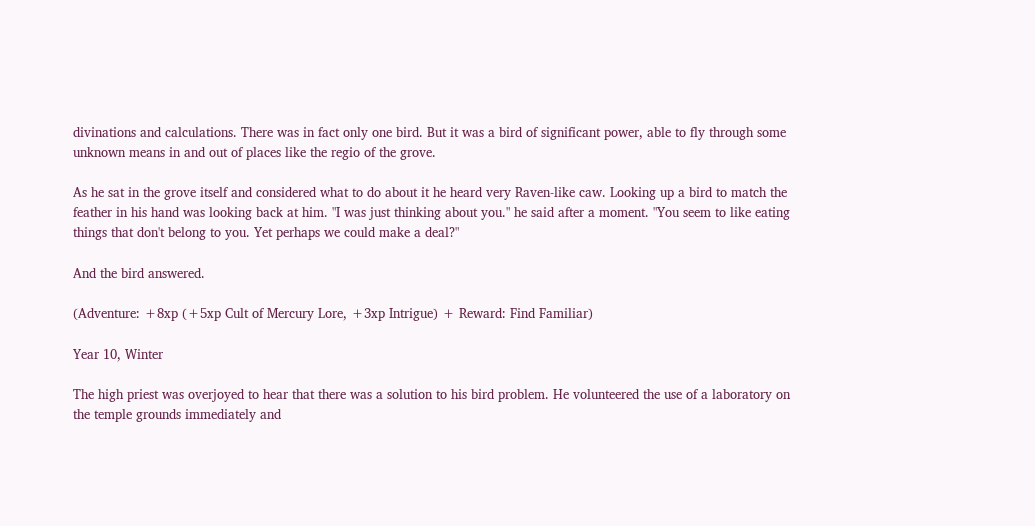divinations and calculations. There was in fact only one bird. But it was a bird of significant power, able to fly through some unknown means in and out of places like the regio of the grove.

As he sat in the grove itself and considered what to do about it he heard very Raven-like caw. Looking up a bird to match the feather in his hand was looking back at him. "I was just thinking about you." he said after a moment. "You seem to like eating things that don't belong to you. Yet perhaps we could make a deal?"

And the bird answered.

(Adventure: +8xp (+5xp Cult of Mercury Lore, +3xp Intrigue) + Reward: Find Familiar)

Year 10, Winter

The high priest was overjoyed to hear that there was a solution to his bird problem. He volunteered the use of a laboratory on the temple grounds immediately and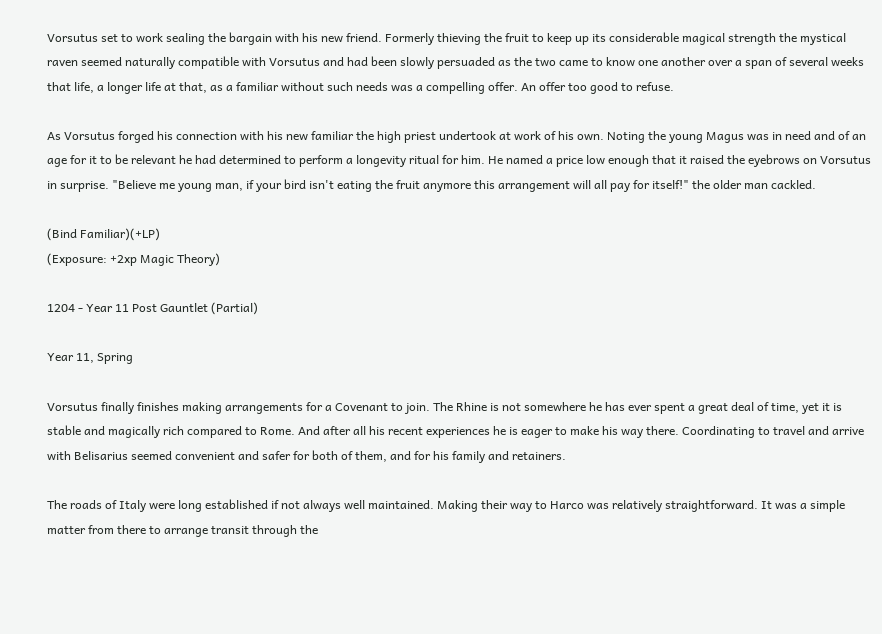Vorsutus set to work sealing the bargain with his new friend. Formerly thieving the fruit to keep up its considerable magical strength the mystical raven seemed naturally compatible with Vorsutus and had been slowly persuaded as the two came to know one another over a span of several weeks that life, a longer life at that, as a familiar without such needs was a compelling offer. An offer too good to refuse.

As Vorsutus forged his connection with his new familiar the high priest undertook at work of his own. Noting the young Magus was in need and of an age for it to be relevant he had determined to perform a longevity ritual for him. He named a price low enough that it raised the eyebrows on Vorsutus in surprise. "Believe me young man, if your bird isn't eating the fruit anymore this arrangement will all pay for itself!" the older man cackled.

(Bind Familiar)(+LP)
(Exposure: +2xp Magic Theory)

1204 - Year 11 Post Gauntlet (Partial)

Year 11, Spring

Vorsutus finally finishes making arrangements for a Covenant to join. The Rhine is not somewhere he has ever spent a great deal of time, yet it is stable and magically rich compared to Rome. And after all his recent experiences he is eager to make his way there. Coordinating to travel and arrive with Belisarius seemed convenient and safer for both of them, and for his family and retainers.

The roads of Italy were long established if not always well maintained. Making their way to Harco was relatively straightforward. It was a simple matter from there to arrange transit through the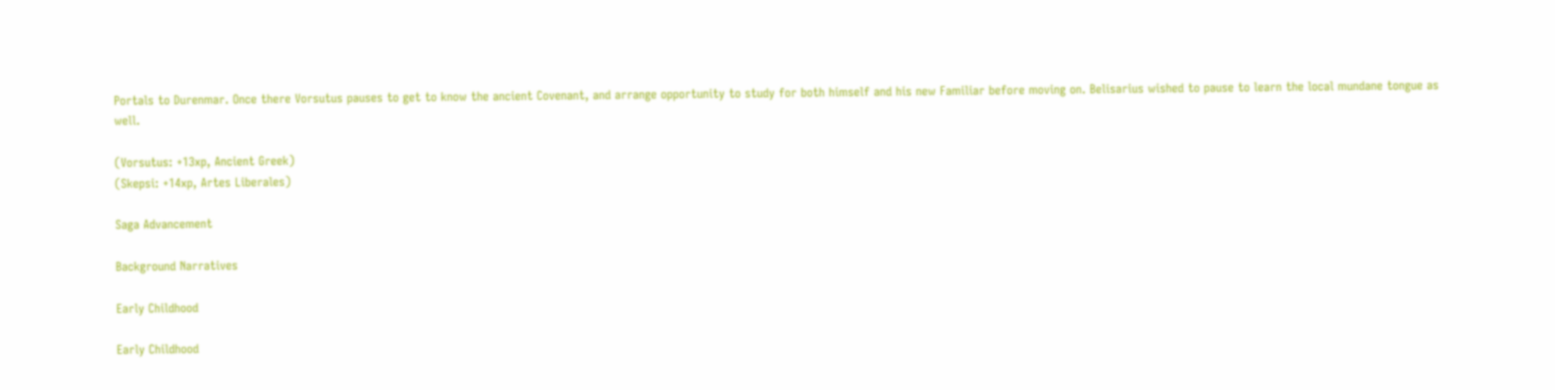Portals to Durenmar. Once there Vorsutus pauses to get to know the ancient Covenant, and arrange opportunity to study for both himself and his new Familiar before moving on. Belisarius wished to pause to learn the local mundane tongue as well.

(Vorsutus: +13xp, Ancient Greek)
(Skepsi: +14xp, Artes Liberales)

Saga Advancement

Background Narratives

Early Childhood

Early Childhood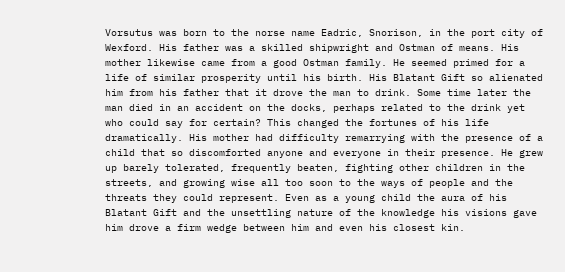Vorsutus was born to the norse name Eadric, Snorison, in the port city of Wexford. His father was a skilled shipwright and Ostman of means. His mother likewise came from a good Ostman family. He seemed primed for a life of similar prosperity until his birth. His Blatant Gift so alienated him from his father that it drove the man to drink. Some time later the man died in an accident on the docks, perhaps related to the drink yet who could say for certain? This changed the fortunes of his life dramatically. His mother had difficulty remarrying with the presence of a child that so discomforted anyone and everyone in their presence. He grew up barely tolerated, frequently beaten, fighting other children in the streets, and growing wise all too soon to the ways of people and the threats they could represent. Even as a young child the aura of his Blatant Gift and the unsettling nature of the knowledge his visions gave him drove a firm wedge between him and even his closest kin.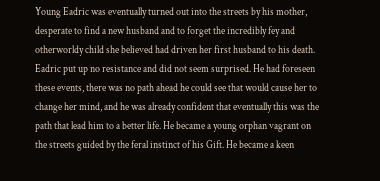Young Eadric was eventually turned out into the streets by his mother, desperate to find a new husband and to forget the incredibly fey and otherworldy child she believed had driven her first husband to his death. Eadric put up no resistance and did not seem surprised. He had foreseen these events, there was no path ahead he could see that would cause her to change her mind, and he was already confident that eventually this was the path that lead him to a better life. He became a young orphan vagrant on the streets guided by the feral instinct of his Gift. He became a keen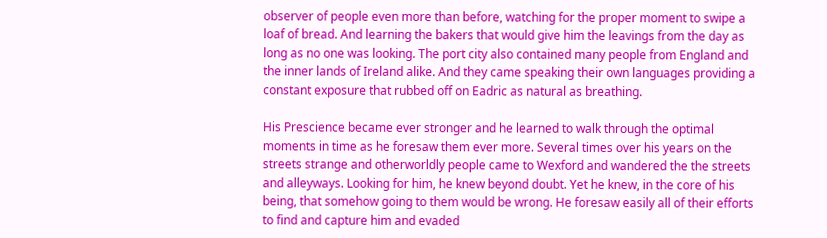observer of people even more than before, watching for the proper moment to swipe a loaf of bread. And learning the bakers that would give him the leavings from the day as long as no one was looking. The port city also contained many people from England and the inner lands of Ireland alike. And they came speaking their own languages providing a constant exposure that rubbed off on Eadric as natural as breathing.

His Prescience became ever stronger and he learned to walk through the optimal moments in time as he foresaw them ever more. Several times over his years on the streets strange and otherworldly people came to Wexford and wandered the the streets and alleyways. Looking for him, he knew beyond doubt. Yet he knew, in the core of his being, that somehow going to them would be wrong. He foresaw easily all of their efforts to find and capture him and evaded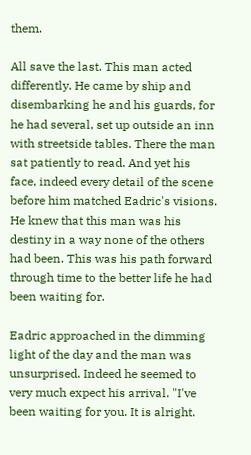them.

All save the last. This man acted differently. He came by ship and disembarking he and his guards, for he had several, set up outside an inn with streetside tables. There the man sat patiently to read. And yet his face, indeed every detail of the scene before him matched Eadric's visions. He knew that this man was his destiny in a way none of the others had been. This was his path forward through time to the better life he had been waiting for.

Eadric approached in the dimming light of the day and the man was unsurprised. Indeed he seemed to very much expect his arrival. "I've been waiting for you. It is alright.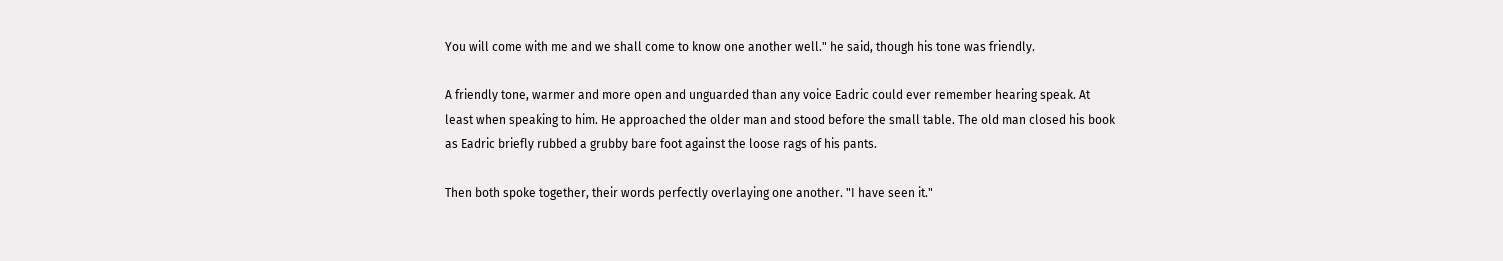You will come with me and we shall come to know one another well." he said, though his tone was friendly.

A friendly tone, warmer and more open and unguarded than any voice Eadric could ever remember hearing speak. At least when speaking to him. He approached the older man and stood before the small table. The old man closed his book as Eadric briefly rubbed a grubby bare foot against the loose rags of his pants.

Then both spoke together, their words perfectly overlaying one another. "I have seen it."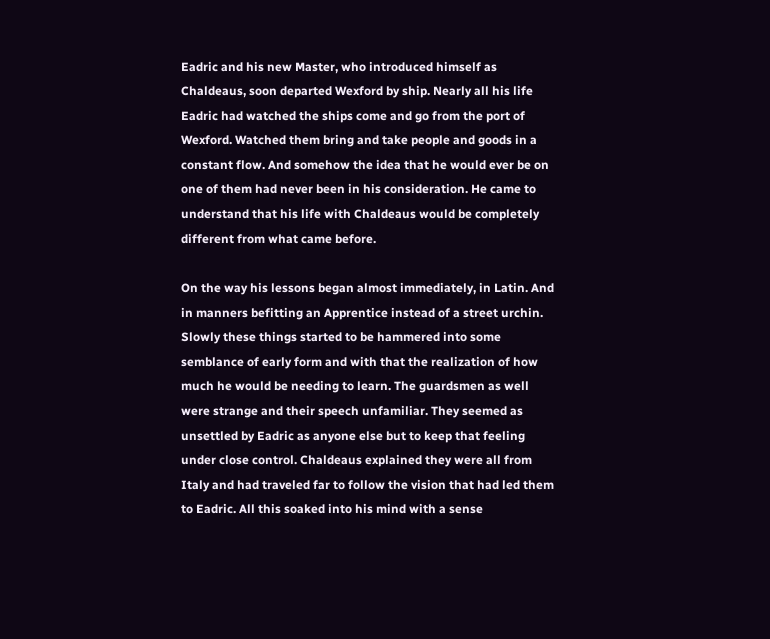Eadric and his new Master, who introduced himself as Chaldeaus, soon departed Wexford by ship. Nearly all his life Eadric had watched the ships come and go from the port of Wexford. Watched them bring and take people and goods in a constant flow. And somehow the idea that he would ever be on one of them had never been in his consideration. He came to understand that his life with Chaldeaus would be completely different from what came before.

On the way his lessons began almost immediately, in Latin. And in manners befitting an Apprentice instead of a street urchin. Slowly these things started to be hammered into some semblance of early form and with that the realization of how much he would be needing to learn. The guardsmen as well were strange and their speech unfamiliar. They seemed as unsettled by Eadric as anyone else but to keep that feeling under close control. Chaldeaus explained they were all from Italy and had traveled far to follow the vision that had led them to Eadric. All this soaked into his mind with a sense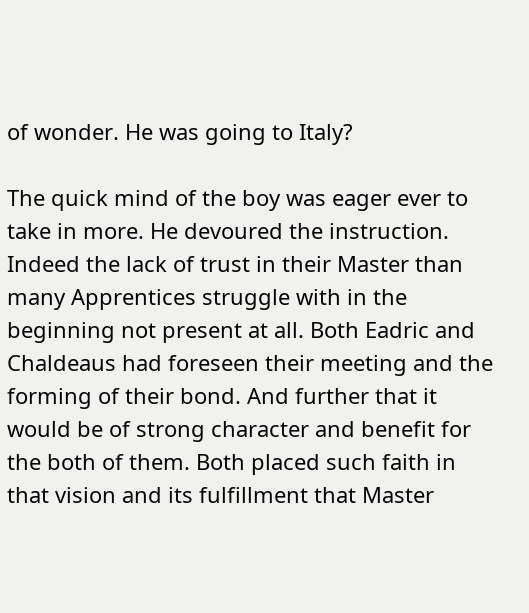of wonder. He was going to Italy?

The quick mind of the boy was eager ever to take in more. He devoured the instruction. Indeed the lack of trust in their Master than many Apprentices struggle with in the beginning not present at all. Both Eadric and Chaldeaus had foreseen their meeting and the forming of their bond. And further that it would be of strong character and benefit for the both of them. Both placed such faith in that vision and its fulfillment that Master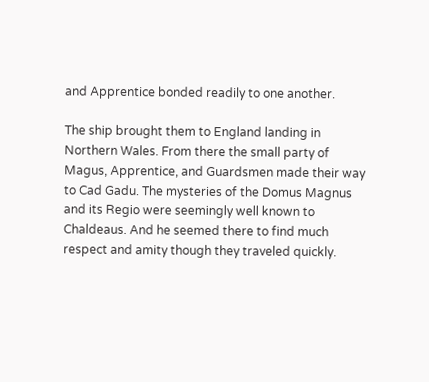and Apprentice bonded readily to one another.

The ship brought them to England landing in Northern Wales. From there the small party of Magus, Apprentice, and Guardsmen made their way to Cad Gadu. The mysteries of the Domus Magnus and its Regio were seemingly well known to Chaldeaus. And he seemed there to find much respect and amity though they traveled quickly.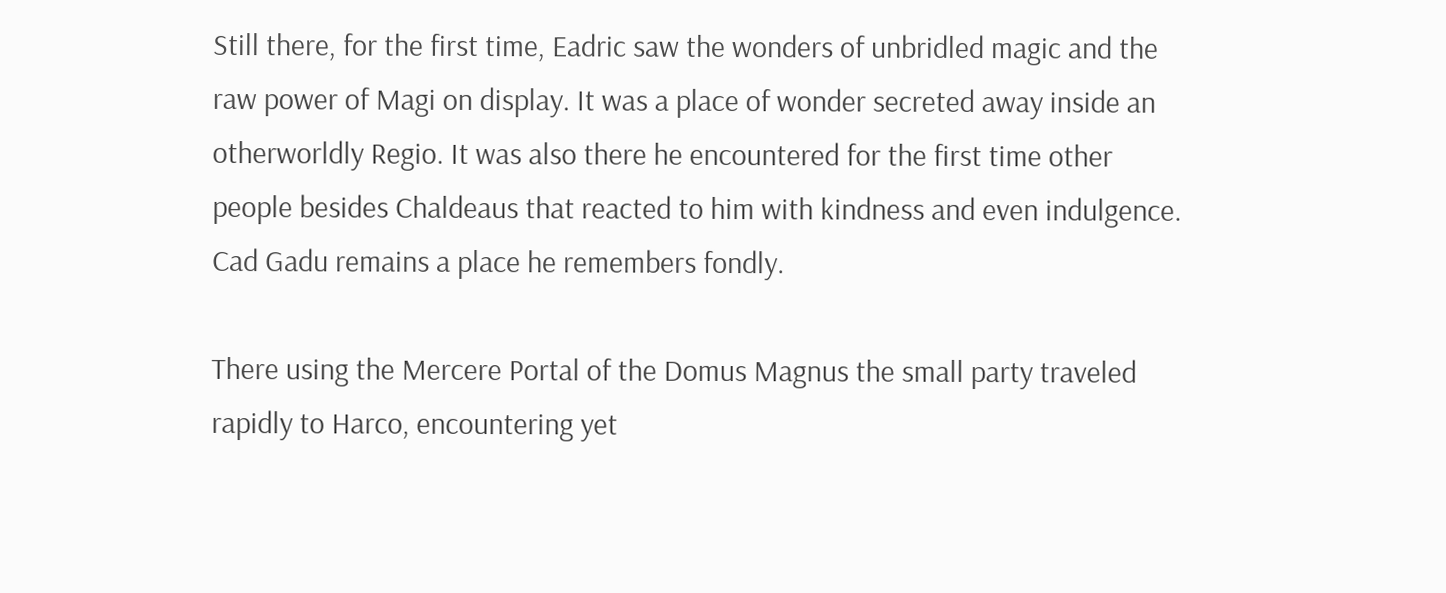Still there, for the first time, Eadric saw the wonders of unbridled magic and the raw power of Magi on display. It was a place of wonder secreted away inside an otherworldly Regio. It was also there he encountered for the first time other people besides Chaldeaus that reacted to him with kindness and even indulgence. Cad Gadu remains a place he remembers fondly.

There using the Mercere Portal of the Domus Magnus the small party traveled rapidly to Harco, encountering yet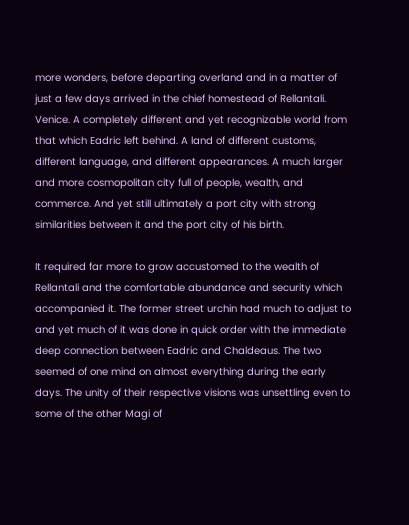more wonders, before departing overland and in a matter of just a few days arrived in the chief homestead of Rellantali. Venice. A completely different and yet recognizable world from that which Eadric left behind. A land of different customs, different language, and different appearances. A much larger and more cosmopolitan city full of people, wealth, and commerce. And yet still ultimately a port city with strong similarities between it and the port city of his birth.

It required far more to grow accustomed to the wealth of Rellantali and the comfortable abundance and security which accompanied it. The former street urchin had much to adjust to and yet much of it was done in quick order with the immediate deep connection between Eadric and Chaldeaus. The two seemed of one mind on almost everything during the early days. The unity of their respective visions was unsettling even to some of the other Magi of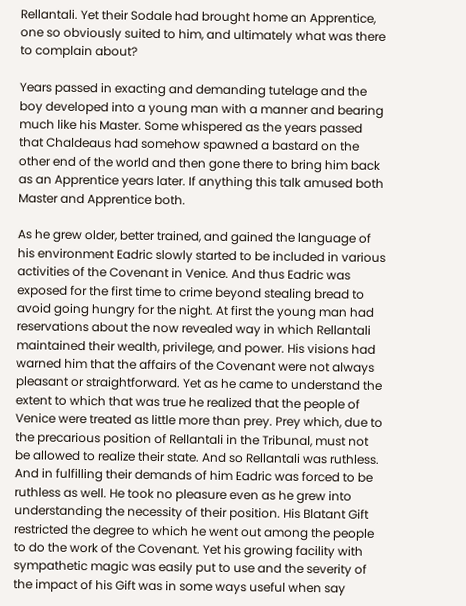Rellantali. Yet their Sodale had brought home an Apprentice, one so obviously suited to him, and ultimately what was there to complain about?

Years passed in exacting and demanding tutelage and the boy developed into a young man with a manner and bearing much like his Master. Some whispered as the years passed that Chaldeaus had somehow spawned a bastard on the other end of the world and then gone there to bring him back as an Apprentice years later. If anything this talk amused both Master and Apprentice both.

As he grew older, better trained, and gained the language of his environment Eadric slowly started to be included in various activities of the Covenant in Venice. And thus Eadric was exposed for the first time to crime beyond stealing bread to avoid going hungry for the night. At first the young man had reservations about the now revealed way in which Rellantali maintained their wealth, privilege, and power. His visions had warned him that the affairs of the Covenant were not always pleasant or straightforward. Yet as he came to understand the extent to which that was true he realized that the people of Venice were treated as little more than prey. Prey which, due to the precarious position of Rellantali in the Tribunal, must not be allowed to realize their state. And so Rellantali was ruthless. And in fulfilling their demands of him Eadric was forced to be ruthless as well. He took no pleasure even as he grew into understanding the necessity of their position. His Blatant Gift restricted the degree to which he went out among the people to do the work of the Covenant. Yet his growing facility with sympathetic magic was easily put to use and the severity of the impact of his Gift was in some ways useful when say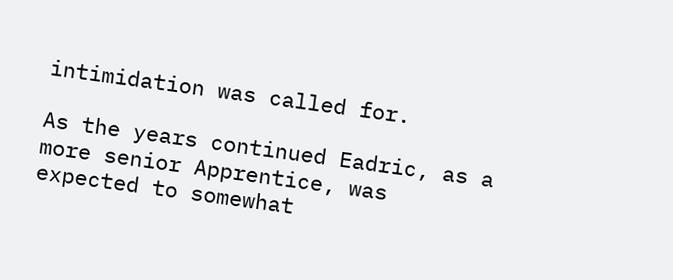intimidation was called for.

As the years continued Eadric, as a more senior Apprentice, was expected to somewhat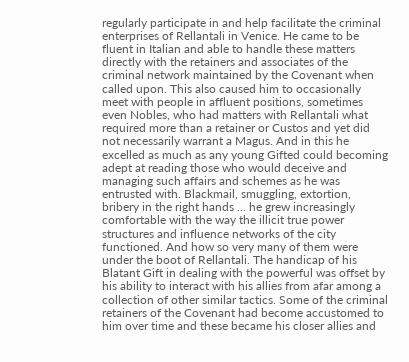regularly participate in and help facilitate the criminal enterprises of Rellantali in Venice. He came to be fluent in Italian and able to handle these matters directly with the retainers and associates of the criminal network maintained by the Covenant when called upon. This also caused him to occasionally meet with people in affluent positions, sometimes even Nobles, who had matters with Rellantali what required more than a retainer or Custos and yet did not necessarily warrant a Magus. And in this he excelled as much as any young Gifted could becoming adept at reading those who would deceive and managing such affairs and schemes as he was entrusted with. Blackmail, smuggling, extortion, bribery in the right hands ... he grew increasingly comfortable with the way the illicit true power structures and influence networks of the city functioned. And how so very many of them were under the boot of Rellantali. The handicap of his Blatant Gift in dealing with the powerful was offset by his ability to interact with his allies from afar among a collection of other similar tactics. Some of the criminal retainers of the Covenant had become accustomed to him over time and these became his closer allies and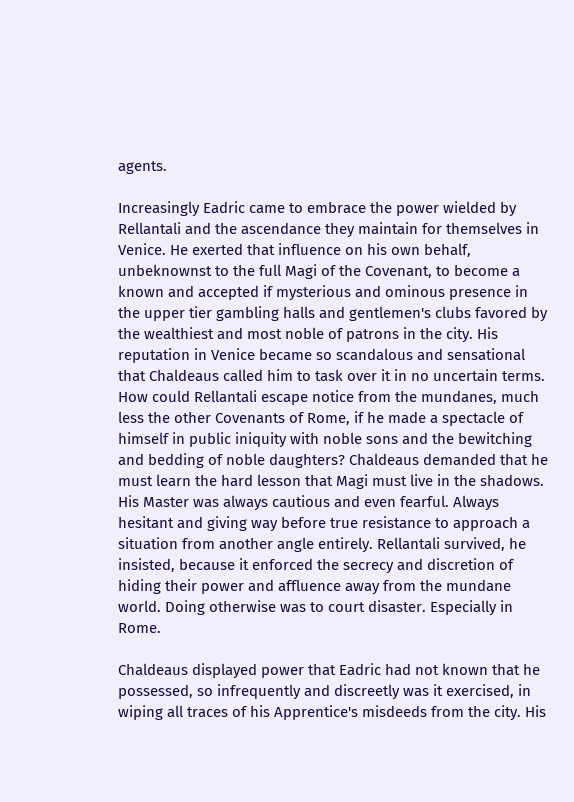agents.

Increasingly Eadric came to embrace the power wielded by Rellantali and the ascendance they maintain for themselves in Venice. He exerted that influence on his own behalf, unbeknownst to the full Magi of the Covenant, to become a known and accepted if mysterious and ominous presence in the upper tier gambling halls and gentlemen's clubs favored by the wealthiest and most noble of patrons in the city. His reputation in Venice became so scandalous and sensational that Chaldeaus called him to task over it in no uncertain terms. How could Rellantali escape notice from the mundanes, much less the other Covenants of Rome, if he made a spectacle of himself in public iniquity with noble sons and the bewitching and bedding of noble daughters? Chaldeaus demanded that he must learn the hard lesson that Magi must live in the shadows. His Master was always cautious and even fearful. Always hesitant and giving way before true resistance to approach a situation from another angle entirely. Rellantali survived, he insisted, because it enforced the secrecy and discretion of hiding their power and affluence away from the mundane world. Doing otherwise was to court disaster. Especially in Rome.

Chaldeaus displayed power that Eadric had not known that he possessed, so infrequently and discreetly was it exercised, in wiping all traces of his Apprentice's misdeeds from the city. His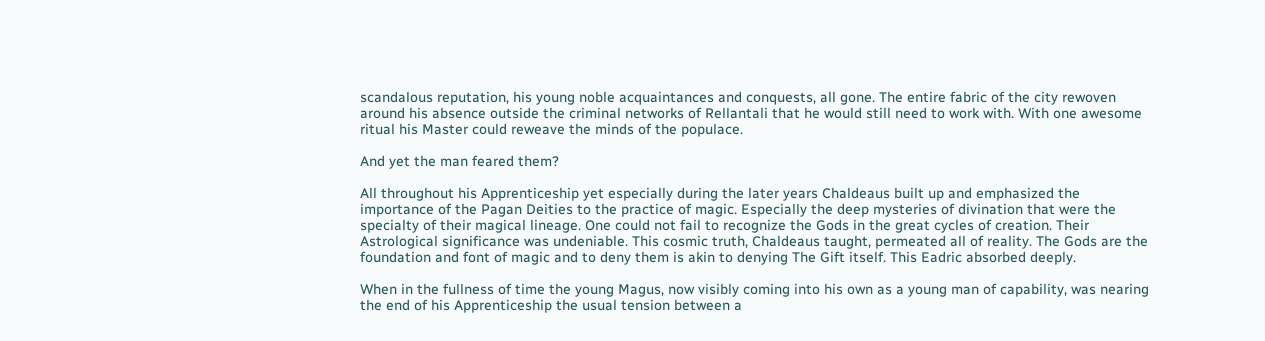scandalous reputation, his young noble acquaintances and conquests, all gone. The entire fabric of the city rewoven around his absence outside the criminal networks of Rellantali that he would still need to work with. With one awesome ritual his Master could reweave the minds of the populace.

And yet the man feared them?

All throughout his Apprenticeship yet especially during the later years Chaldeaus built up and emphasized the importance of the Pagan Deities to the practice of magic. Especially the deep mysteries of divination that were the specialty of their magical lineage. One could not fail to recognize the Gods in the great cycles of creation. Their Astrological significance was undeniable. This cosmic truth, Chaldeaus taught, permeated all of reality. The Gods are the foundation and font of magic and to deny them is akin to denying The Gift itself. This Eadric absorbed deeply.

When in the fullness of time the young Magus, now visibly coming into his own as a young man of capability, was nearing the end of his Apprenticeship the usual tension between a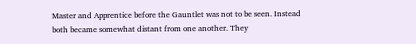Master and Apprentice before the Gauntlet was not to be seen. Instead both became somewhat distant from one another. They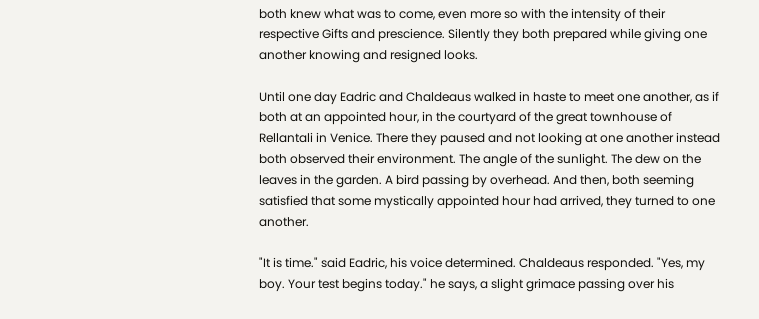both knew what was to come, even more so with the intensity of their respective Gifts and prescience. Silently they both prepared while giving one another knowing and resigned looks.

Until one day Eadric and Chaldeaus walked in haste to meet one another, as if both at an appointed hour, in the courtyard of the great townhouse of Rellantali in Venice. There they paused and not looking at one another instead both observed their environment. The angle of the sunlight. The dew on the leaves in the garden. A bird passing by overhead. And then, both seeming satisfied that some mystically appointed hour had arrived, they turned to one another.

"It is time." said Eadric, his voice determined. Chaldeaus responded. "Yes, my boy. Your test begins today." he says, a slight grimace passing over his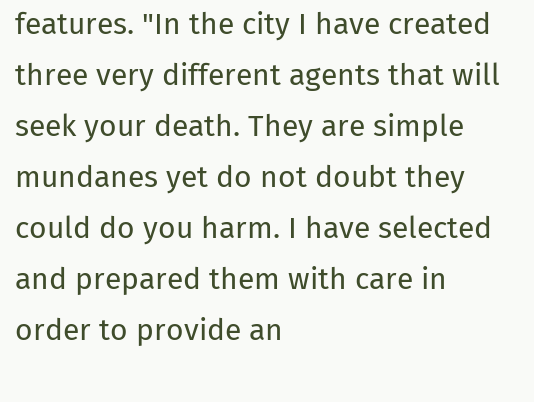features. "In the city I have created three very different agents that will seek your death. They are simple mundanes yet do not doubt they could do you harm. I have selected and prepared them with care in order to provide an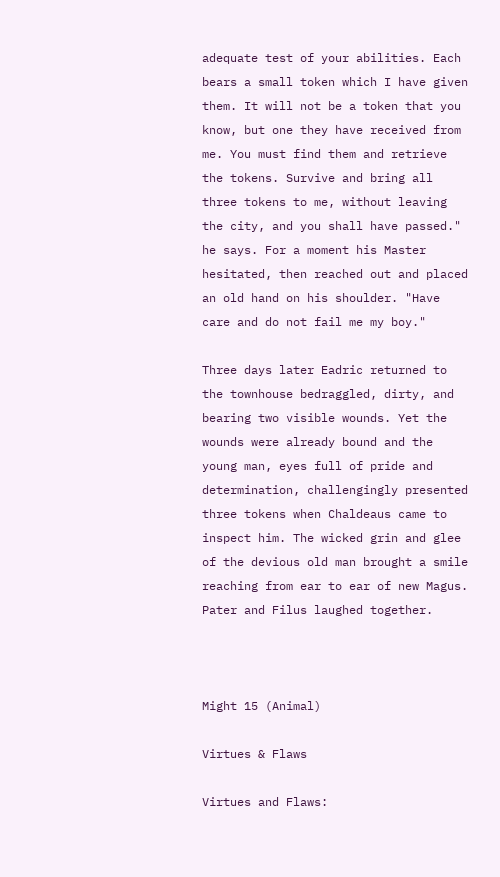adequate test of your abilities. Each bears a small token which I have given them. It will not be a token that you know, but one they have received from me. You must find them and retrieve the tokens. Survive and bring all three tokens to me, without leaving the city, and you shall have passed." he says. For a moment his Master hesitated, then reached out and placed an old hand on his shoulder. "Have care and do not fail me my boy."

Three days later Eadric returned to the townhouse bedraggled, dirty, and bearing two visible wounds. Yet the wounds were already bound and the young man, eyes full of pride and determination, challengingly presented three tokens when Chaldeaus came to inspect him. The wicked grin and glee of the devious old man brought a smile reaching from ear to ear of new Magus. Pater and Filus laughed together.



Might 15 (Animal)

Virtues & Flaws

Virtues and Flaws: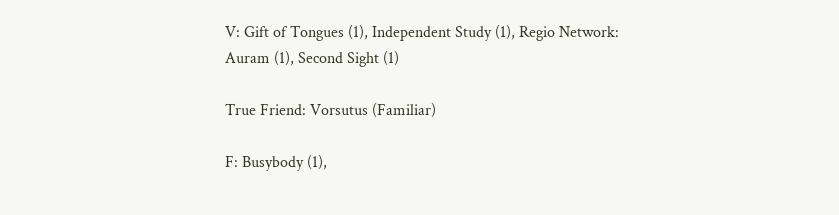V: Gift of Tongues (1), Independent Study (1), Regio Network: Auram (1), Second Sight (1)

True Friend: Vorsutus (Familiar)

F: Busybody (1),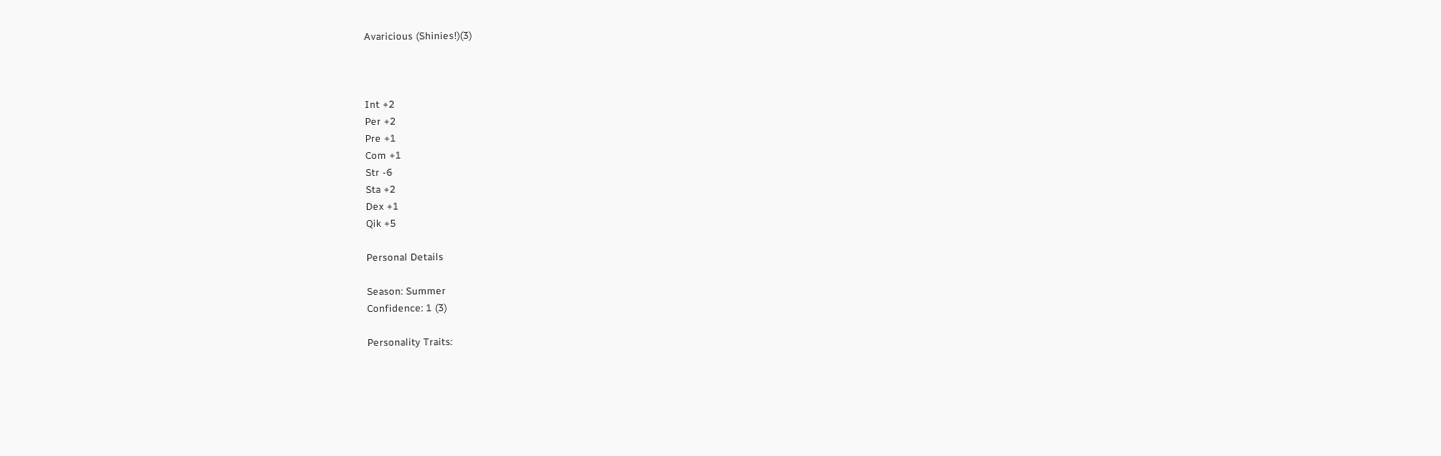Avaricious (Shinies!)(3)



Int +2
Per +2
Pre +1
Com +1
Str -6
Sta +2
Dex +1
Qik +5

Personal Details

Season: Summer
Confidence: 1 (3)

Personality Traits: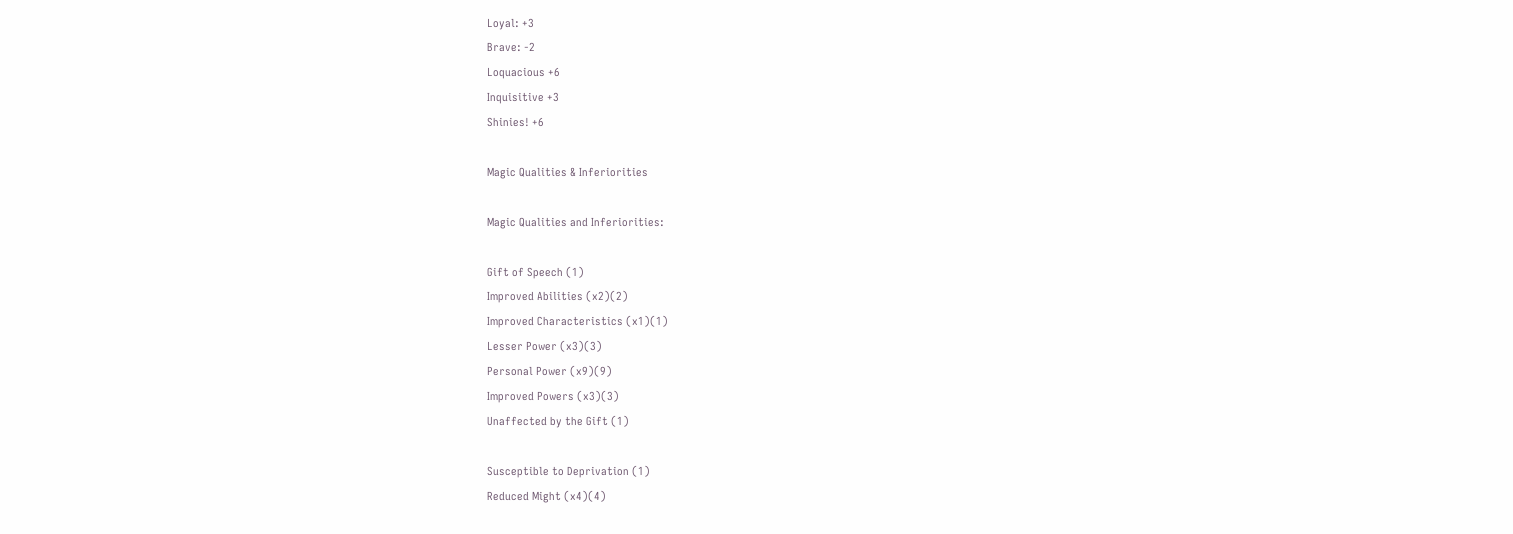Loyal: +3
Brave: -2
Loquacious +6
Inquisitive +3
Shinies! +6

Magic Qualities & Inferiorities

Magic Qualities and Inferiorities:

Gift of Speech (1)
Improved Abilities (x2)(2)
Improved Characteristics (x1)(1)
Lesser Power (x3)(3)
Personal Power (x9)(9)
Improved Powers (x3)(3)
Unaffected by the Gift (1)

Susceptible to Deprivation (1)
Reduced Might (x4)(4)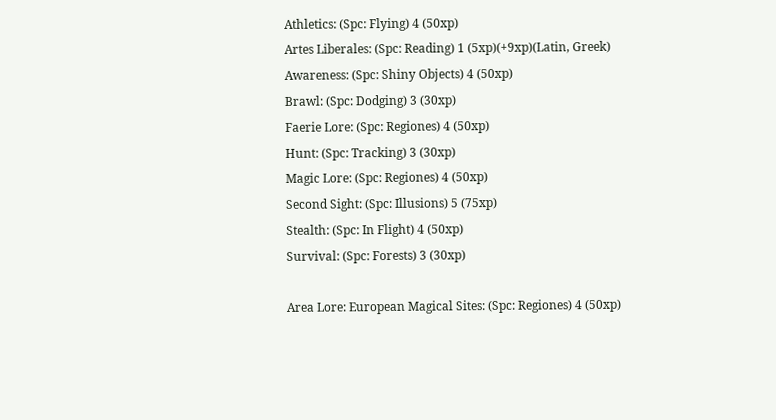Athletics: (Spc: Flying) 4 (50xp)
Artes Liberales: (Spc: Reading) 1 (5xp)(+9xp)(Latin, Greek)
Awareness: (Spc: Shiny Objects) 4 (50xp)
Brawl: (Spc: Dodging) 3 (30xp)
Faerie Lore: (Spc: Regiones) 4 (50xp)
Hunt: (Spc: Tracking) 3 (30xp)
Magic Lore: (Spc: Regiones) 4 (50xp)
Second Sight: (Spc: Illusions) 5 (75xp)
Stealth: (Spc: In Flight) 4 (50xp)
Survival: (Spc: Forests) 3 (30xp)

Area Lore: European Magical Sites: (Spc: Regiones) 4 (50xp)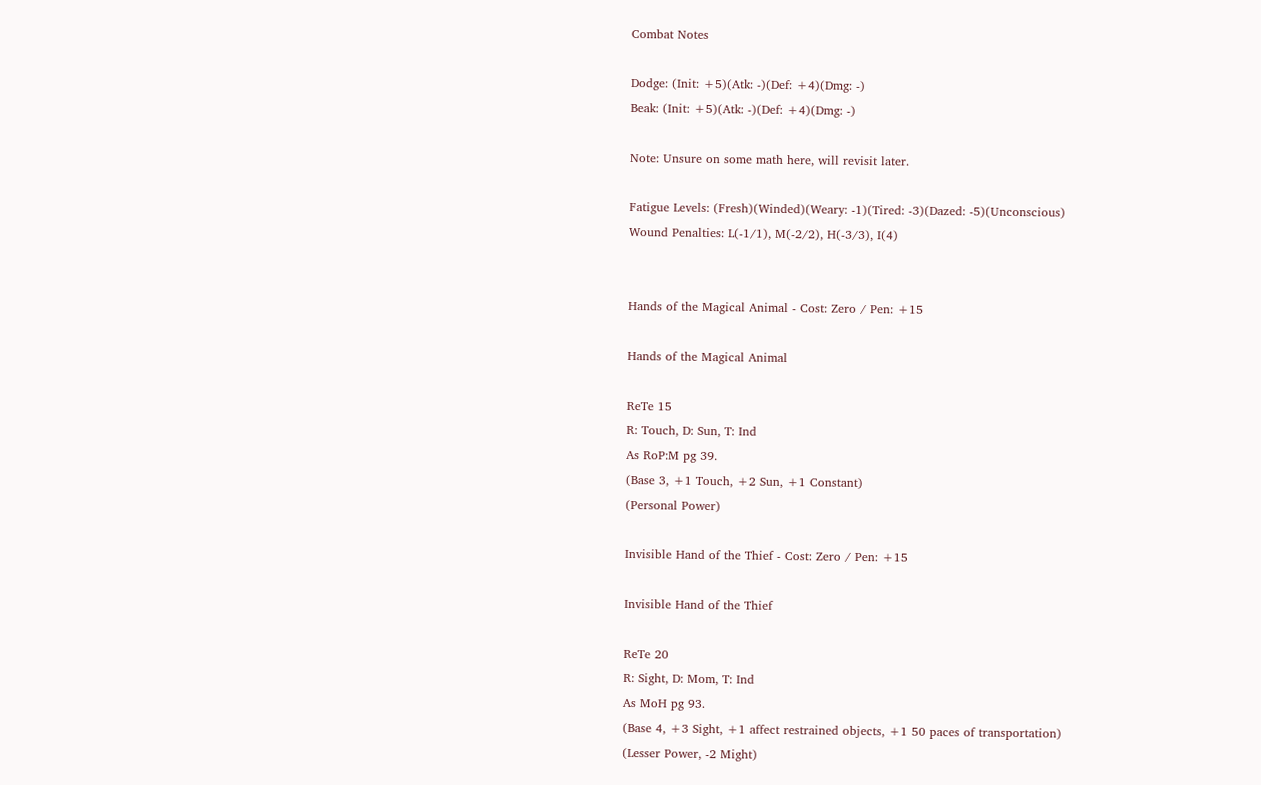Combat Notes

Dodge: (Init: +5)(Atk: -)(Def: +4)(Dmg: -)
Beak: (Init: +5)(Atk: -)(Def: +4)(Dmg: -)

Note: Unsure on some math here, will revisit later.

Fatigue Levels: (Fresh)(Winded)(Weary: -1)(Tired: -3)(Dazed: -5)(Unconscious)
Wound Penalties: L(-1/1), M(-2/2), H(-3/3), I(4)


Hands of the Magical Animal - Cost: Zero / Pen: +15

Hands of the Magical Animal

ReTe 15
R: Touch, D: Sun, T: Ind
As RoP:M pg 39.
(Base 3, +1 Touch, +2 Sun, +1 Constant)
(Personal Power)

Invisible Hand of the Thief - Cost: Zero / Pen: +15

Invisible Hand of the Thief

ReTe 20
R: Sight, D: Mom, T: Ind
As MoH pg 93.
(Base 4, +3 Sight, +1 affect restrained objects, +1 50 paces of transportation)
(Lesser Power, -2 Might)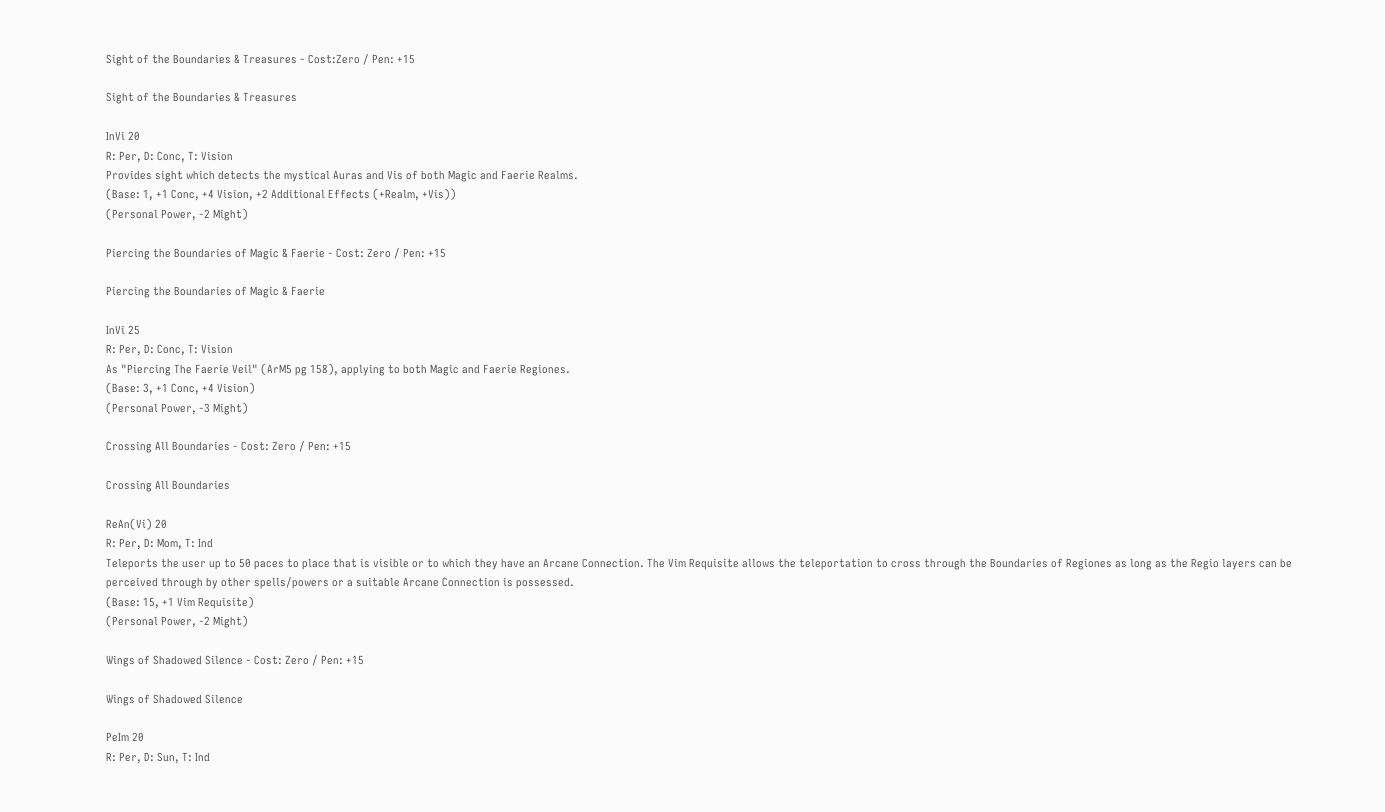Sight of the Boundaries & Treasures - Cost:Zero / Pen: +15

Sight of the Boundaries & Treasures

InVi 20
R: Per, D: Conc, T: Vision
Provides sight which detects the mystical Auras and Vis of both Magic and Faerie Realms.
(Base: 1, +1 Conc, +4 Vision, +2 Additional Effects (+Realm, +Vis))
(Personal Power, -2 Might)

Piercing the Boundaries of Magic & Faerie - Cost: Zero / Pen: +15

Piercing the Boundaries of Magic & Faerie

InVi 25
R: Per, D: Conc, T: Vision
As "Piercing The Faerie Veil" (ArM5 pg 158), applying to both Magic and Faerie Regiones.
(Base: 3, +1 Conc, +4 Vision)
(Personal Power, -3 Might)

Crossing All Boundaries - Cost: Zero / Pen: +15

Crossing All Boundaries

ReAn(Vi) 20
R: Per, D: Mom, T: Ind
Teleports the user up to 50 paces to place that is visible or to which they have an Arcane Connection. The Vim Requisite allows the teleportation to cross through the Boundaries of Regiones as long as the Regio layers can be perceived through by other spells/powers or a suitable Arcane Connection is possessed.
(Base: 15, +1 Vim Requisite)
(Personal Power, -2 Might)

Wings of Shadowed Silence - Cost: Zero / Pen: +15

Wings of Shadowed Silence

PeIm 20
R: Per, D: Sun, T: Ind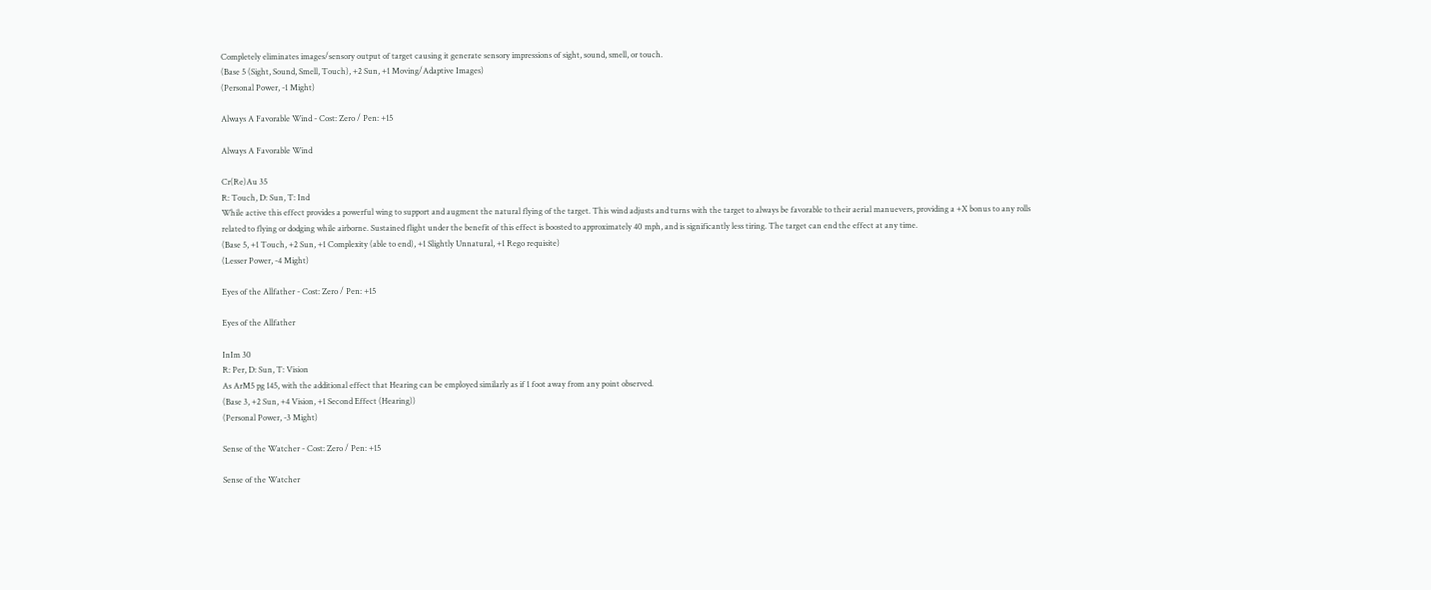Completely eliminates images/sensory output of target causing it generate sensory impressions of sight, sound, smell, or touch.
(Base 5 (Sight, Sound, Smell, Touch), +2 Sun, +1 Moving/Adaptive Images)
(Personal Power, -1 Might)

Always A Favorable Wind - Cost: Zero / Pen: +15

Always A Favorable Wind

Cr(Re)Au 35
R: Touch, D: Sun, T: Ind
While active this effect provides a powerful wing to support and augment the natural flying of the target. This wind adjusts and turns with the target to always be favorable to their aerial manuevers, providing a +X bonus to any rolls related to flying or dodging while airborne. Sustained flight under the benefit of this effect is boosted to approximately 40 mph, and is significantly less tiring. The target can end the effect at any time.
(Base 5, +1 Touch, +2 Sun, +1 Complexity (able to end), +1 Slightly Unnatural, +1 Rego requisite)
(Lesser Power, -4 Might)

Eyes of the Allfather - Cost: Zero / Pen: +15

Eyes of the Allfather

InIm 30
R: Per, D: Sun, T: Vision
As ArM5 pg 145, with the additional effect that Hearing can be employed similarly as if 1 foot away from any point observed.
(Base 3, +2 Sun, +4 Vision, +1 Second Effect (Hearing))
(Personal Power, -3 Might)

Sense of the Watcher - Cost: Zero / Pen: +15

Sense of the Watcher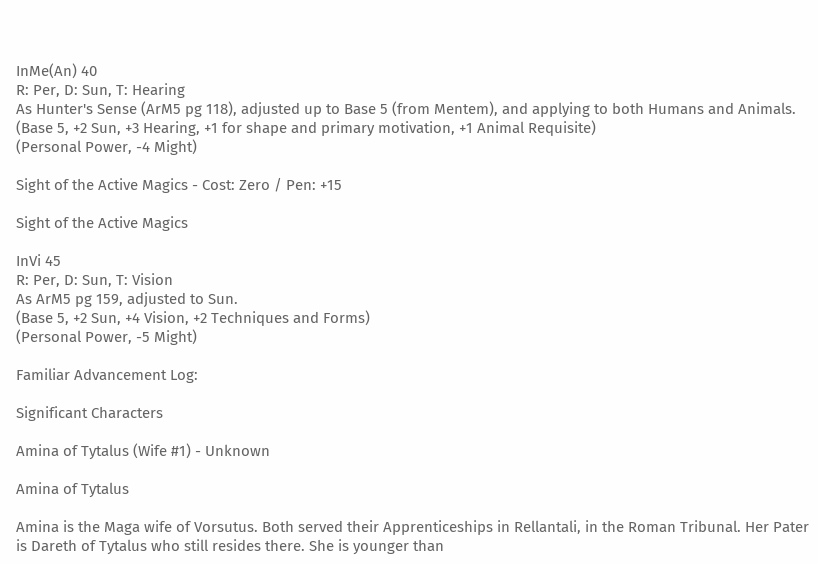InMe(An) 40
R: Per, D: Sun, T: Hearing
As Hunter's Sense (ArM5 pg 118), adjusted up to Base 5 (from Mentem), and applying to both Humans and Animals.
(Base 5, +2 Sun, +3 Hearing, +1 for shape and primary motivation, +1 Animal Requisite)
(Personal Power, -4 Might)

Sight of the Active Magics - Cost: Zero / Pen: +15

Sight of the Active Magics

InVi 45
R: Per, D: Sun, T: Vision
As ArM5 pg 159, adjusted to Sun.
(Base 5, +2 Sun, +4 Vision, +2 Techniques and Forms)
(Personal Power, -5 Might)

Familiar Advancement Log:

Significant Characters

Amina of Tytalus (Wife #1) - Unknown

Amina of Tytalus

Amina is the Maga wife of Vorsutus. Both served their Apprenticeships in Rellantali, in the Roman Tribunal. Her Pater is Dareth of Tytalus who still resides there. She is younger than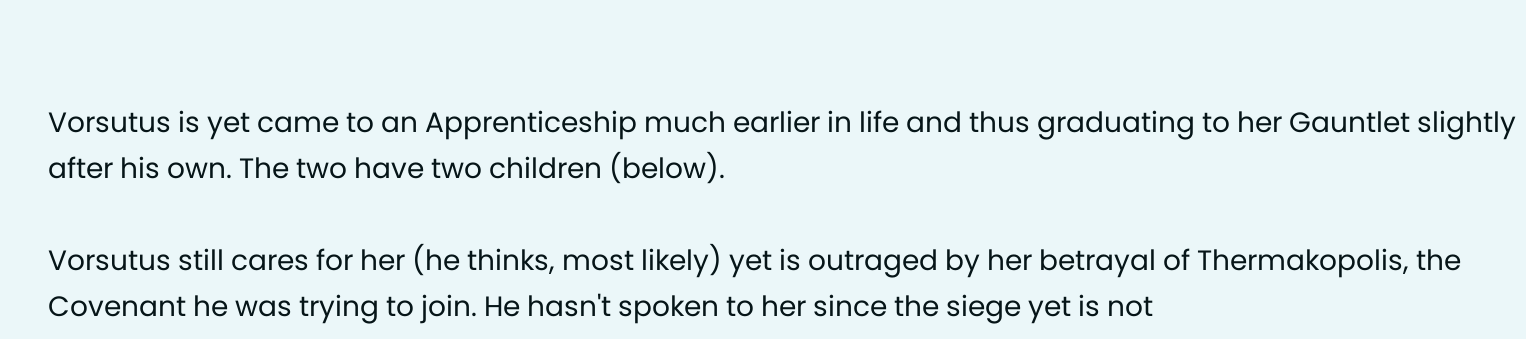Vorsutus is yet came to an Apprenticeship much earlier in life and thus graduating to her Gauntlet slightly after his own. The two have two children (below).

Vorsutus still cares for her (he thinks, most likely) yet is outraged by her betrayal of Thermakopolis, the Covenant he was trying to join. He hasn't spoken to her since the siege yet is not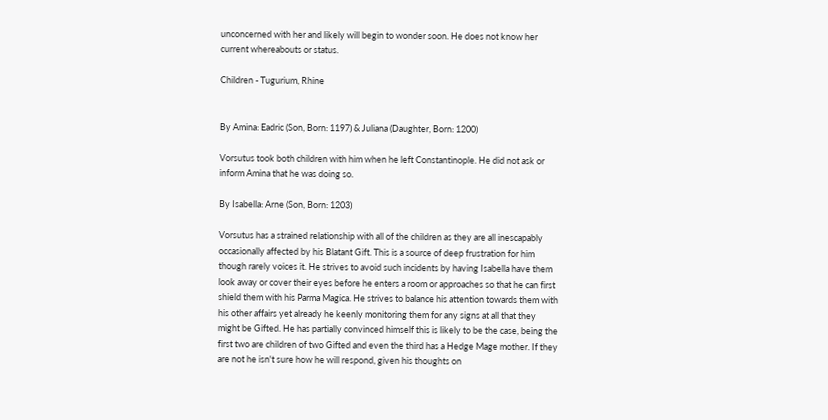unconcerned with her and likely will begin to wonder soon. He does not know her current whereabouts or status.

Children - Tugurium, Rhine


By Amina: Eadric (Son, Born: 1197) & Juliana (Daughter, Born: 1200)

Vorsutus took both children with him when he left Constantinople. He did not ask or inform Amina that he was doing so.

By Isabella: Arne (Son, Born: 1203)

Vorsutus has a strained relationship with all of the children as they are all inescapably occasionally affected by his Blatant Gift. This is a source of deep frustration for him though rarely voices it. He strives to avoid such incidents by having Isabella have them look away or cover their eyes before he enters a room or approaches so that he can first shield them with his Parma Magica. He strives to balance his attention towards them with his other affairs yet already he keenly monitoring them for any signs at all that they might be Gifted. He has partially convinced himself this is likely to be the case, being the first two are children of two Gifted and even the third has a Hedge Mage mother. If they are not he isn't sure how he will respond, given his thoughts on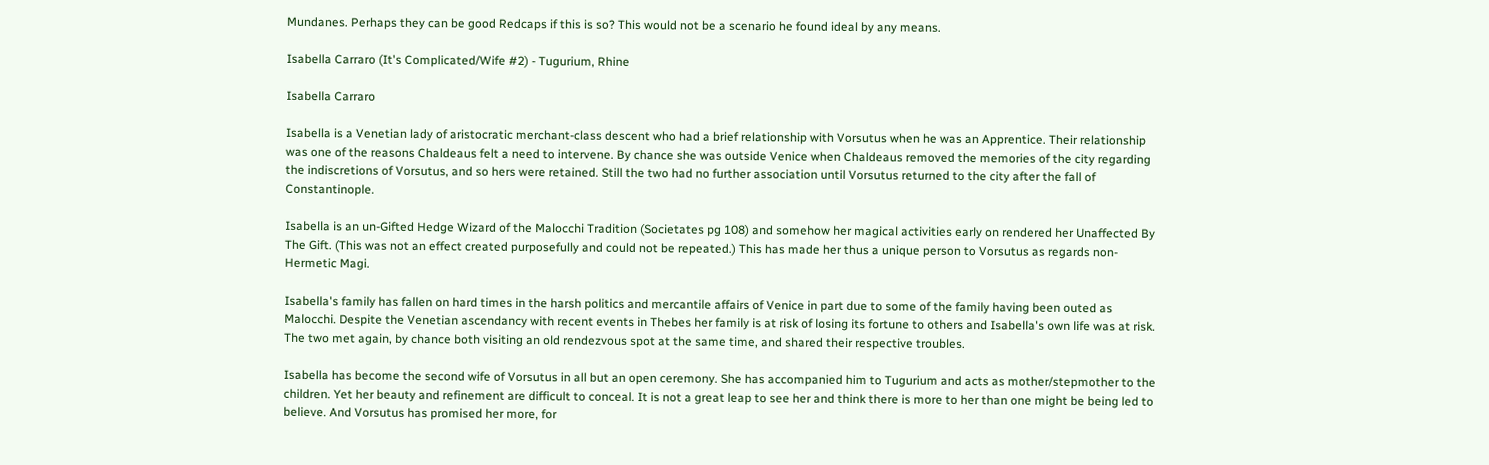Mundanes. Perhaps they can be good Redcaps if this is so? This would not be a scenario he found ideal by any means.

Isabella Carraro (It's Complicated/Wife #2) - Tugurium, Rhine

Isabella Carraro

Isabella is a Venetian lady of aristocratic merchant-class descent who had a brief relationship with Vorsutus when he was an Apprentice. Their relationship was one of the reasons Chaldeaus felt a need to intervene. By chance she was outside Venice when Chaldeaus removed the memories of the city regarding the indiscretions of Vorsutus, and so hers were retained. Still the two had no further association until Vorsutus returned to the city after the fall of Constantinople.

Isabella is an un-Gifted Hedge Wizard of the Malocchi Tradition (Societates pg 108) and somehow her magical activities early on rendered her Unaffected By The Gift. (This was not an effect created purposefully and could not be repeated.) This has made her thus a unique person to Vorsutus as regards non-Hermetic Magi.

Isabella's family has fallen on hard times in the harsh politics and mercantile affairs of Venice in part due to some of the family having been outed as Malocchi. Despite the Venetian ascendancy with recent events in Thebes her family is at risk of losing its fortune to others and Isabella's own life was at risk. The two met again, by chance both visiting an old rendezvous spot at the same time, and shared their respective troubles.

Isabella has become the second wife of Vorsutus in all but an open ceremony. She has accompanied him to Tugurium and acts as mother/stepmother to the children. Yet her beauty and refinement are difficult to conceal. It is not a great leap to see her and think there is more to her than one might be being led to believe. And Vorsutus has promised her more, for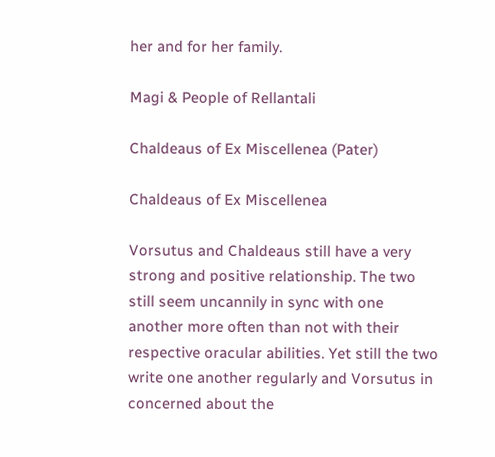her and for her family.

Magi & People of Rellantali

Chaldeaus of Ex Miscellenea (Pater)

Chaldeaus of Ex Miscellenea

Vorsutus and Chaldeaus still have a very strong and positive relationship. The two still seem uncannily in sync with one another more often than not with their respective oracular abilities. Yet still the two write one another regularly and Vorsutus in concerned about the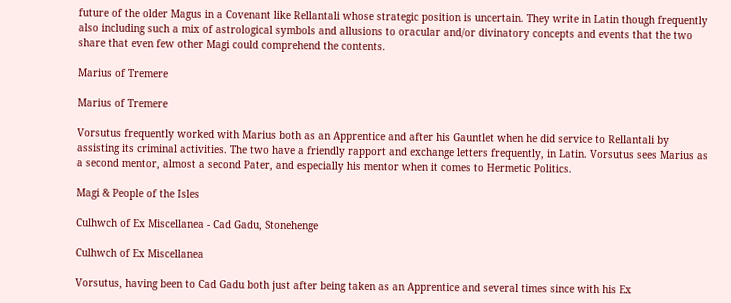future of the older Magus in a Covenant like Rellantali whose strategic position is uncertain. They write in Latin though frequently also including such a mix of astrological symbols and allusions to oracular and/or divinatory concepts and events that the two share that even few other Magi could comprehend the contents.

Marius of Tremere

Marius of Tremere

Vorsutus frequently worked with Marius both as an Apprentice and after his Gauntlet when he did service to Rellantali by assisting its criminal activities. The two have a friendly rapport and exchange letters frequently, in Latin. Vorsutus sees Marius as a second mentor, almost a second Pater, and especially his mentor when it comes to Hermetic Politics.

Magi & People of the Isles

Culhwch of Ex Miscellanea - Cad Gadu, Stonehenge

Culhwch of Ex Miscellanea

Vorsutus, having been to Cad Gadu both just after being taken as an Apprentice and several times since with his Ex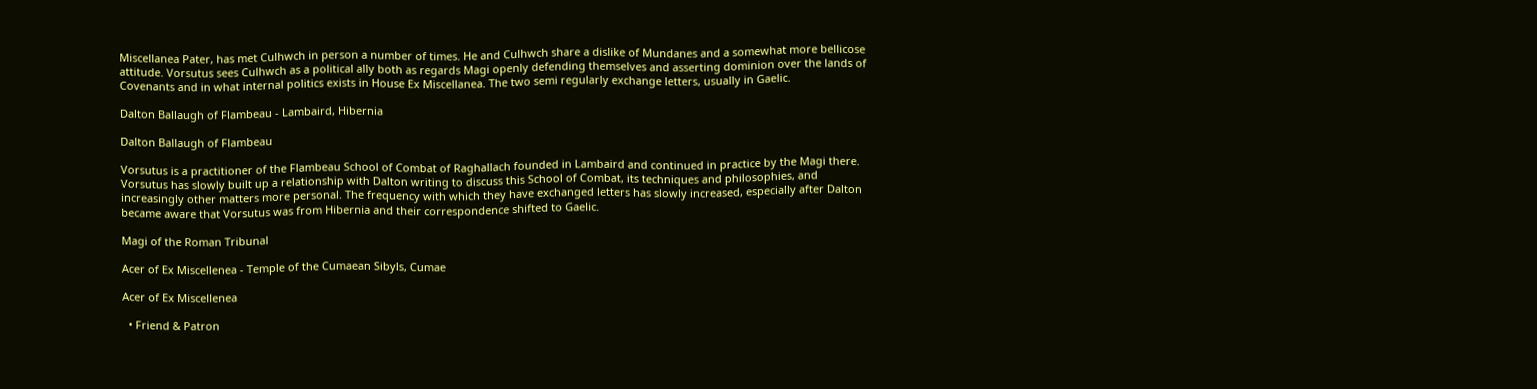Miscellanea Pater, has met Culhwch in person a number of times. He and Culhwch share a dislike of Mundanes and a somewhat more bellicose attitude. Vorsutus sees Culhwch as a political ally both as regards Magi openly defending themselves and asserting dominion over the lands of Covenants and in what internal politics exists in House Ex Miscellanea. The two semi regularly exchange letters, usually in Gaelic.

Dalton Ballaugh of Flambeau - Lambaird, Hibernia

Dalton Ballaugh of Flambeau

Vorsutus is a practitioner of the Flambeau School of Combat of Raghallach founded in Lambaird and continued in practice by the Magi there. Vorsutus has slowly built up a relationship with Dalton writing to discuss this School of Combat, its techniques and philosophies, and increasingly other matters more personal. The frequency with which they have exchanged letters has slowly increased, especially after Dalton became aware that Vorsutus was from Hibernia and their correspondence shifted to Gaelic.

Magi of the Roman Tribunal

Acer of Ex Miscellenea - Temple of the Cumaean Sibyls, Cumae

Acer of Ex Miscellenea

  • Friend & Patron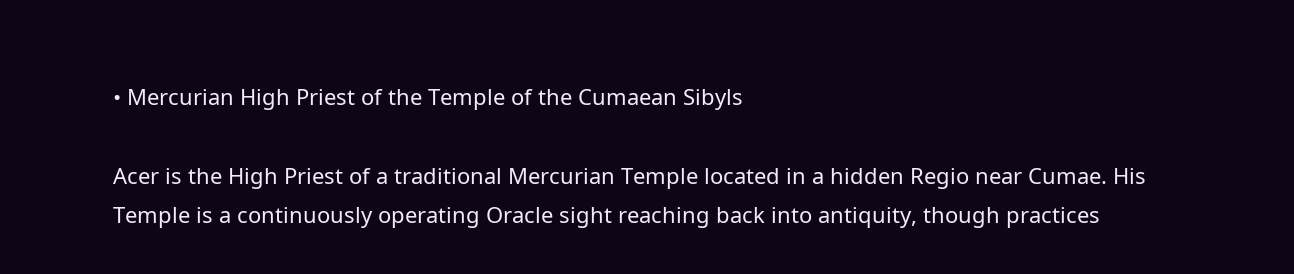• Mercurian High Priest of the Temple of the Cumaean Sibyls

Acer is the High Priest of a traditional Mercurian Temple located in a hidden Regio near Cumae. His Temple is a continuously operating Oracle sight reaching back into antiquity, though practices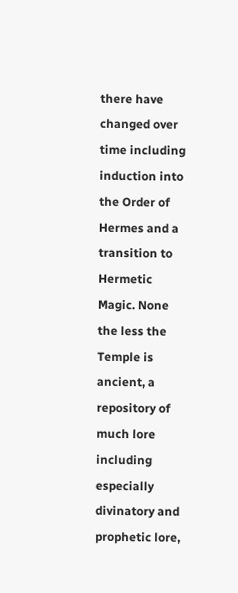there have changed over time including induction into the Order of Hermes and a transition to Hermetic Magic. None the less the Temple is ancient, a repository of much lore including especially divinatory and prophetic lore,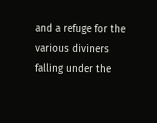and a refuge for the various diviners falling under the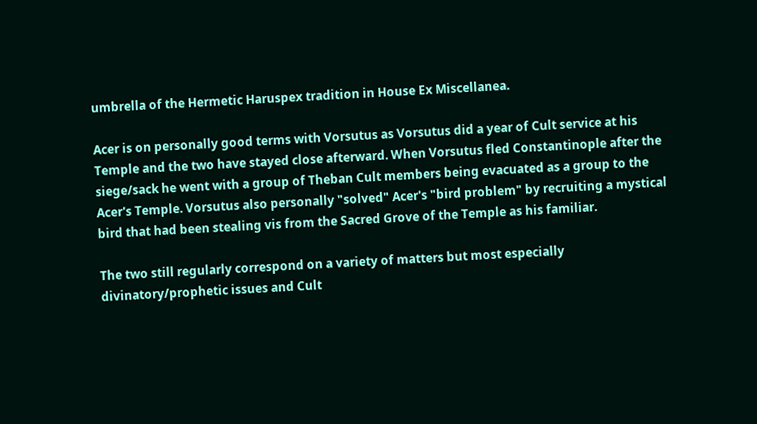umbrella of the Hermetic Haruspex tradition in House Ex Miscellanea.

Acer is on personally good terms with Vorsutus as Vorsutus did a year of Cult service at his Temple and the two have stayed close afterward. When Vorsutus fled Constantinople after the siege/sack he went with a group of Theban Cult members being evacuated as a group to the Acer's Temple. Vorsutus also personally "solved" Acer's "bird problem" by recruiting a mystical bird that had been stealing vis from the Sacred Grove of the Temple as his familiar.

The two still regularly correspond on a variety of matters but most especially divinatory/prophetic issues and Cult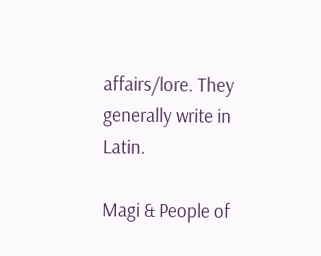affairs/lore. They generally write in Latin.

Magi & People of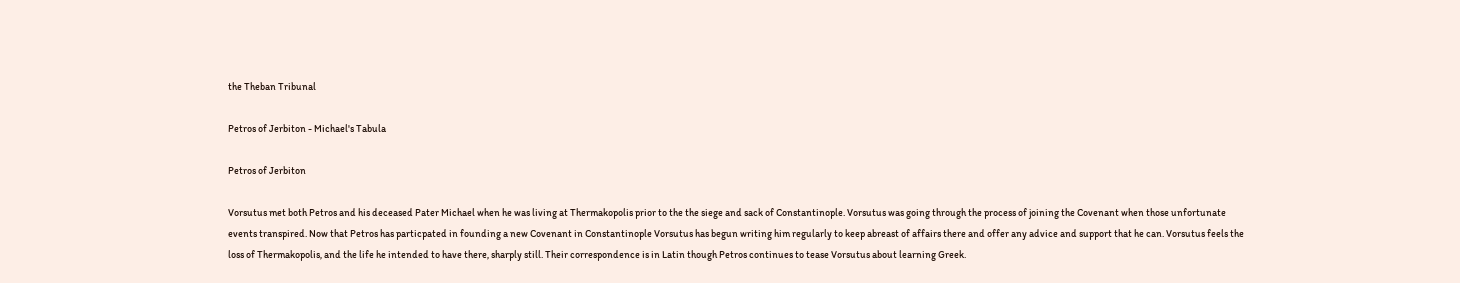the Theban Tribunal

Petros of Jerbiton - Michael's Tabula

Petros of Jerbiton

Vorsutus met both Petros and his deceased Pater Michael when he was living at Thermakopolis prior to the the siege and sack of Constantinople. Vorsutus was going through the process of joining the Covenant when those unfortunate events transpired. Now that Petros has particpated in founding a new Covenant in Constantinople Vorsutus has begun writing him regularly to keep abreast of affairs there and offer any advice and support that he can. Vorsutus feels the loss of Thermakopolis, and the life he intended to have there, sharply still. Their correspondence is in Latin though Petros continues to tease Vorsutus about learning Greek.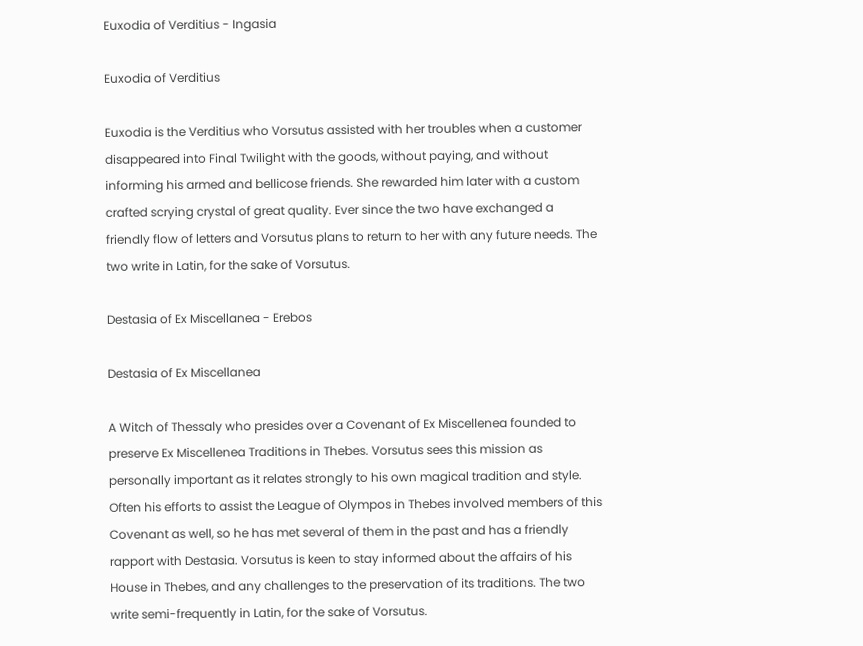Euxodia of Verditius - Ingasia

Euxodia of Verditius

Euxodia is the Verditius who Vorsutus assisted with her troubles when a customer disappeared into Final Twilight with the goods, without paying, and without informing his armed and bellicose friends. She rewarded him later with a custom crafted scrying crystal of great quality. Ever since the two have exchanged a friendly flow of letters and Vorsutus plans to return to her with any future needs. The two write in Latin, for the sake of Vorsutus.

Destasia of Ex Miscellanea - Erebos

Destasia of Ex Miscellanea

A Witch of Thessaly who presides over a Covenant of Ex Miscellenea founded to preserve Ex Miscellenea Traditions in Thebes. Vorsutus sees this mission as personally important as it relates strongly to his own magical tradition and style. Often his efforts to assist the League of Olympos in Thebes involved members of this Covenant as well, so he has met several of them in the past and has a friendly rapport with Destasia. Vorsutus is keen to stay informed about the affairs of his House in Thebes, and any challenges to the preservation of its traditions. The two write semi-frequently in Latin, for the sake of Vorsutus.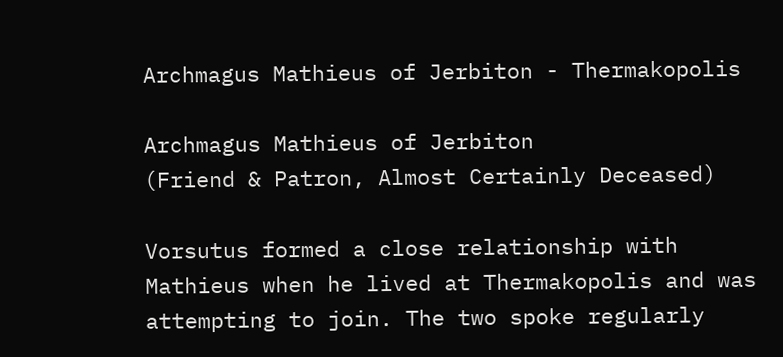Archmagus Mathieus of Jerbiton - Thermakopolis

Archmagus Mathieus of Jerbiton
(Friend & Patron, Almost Certainly Deceased)

Vorsutus formed a close relationship with Mathieus when he lived at Thermakopolis and was attempting to join. The two spoke regularly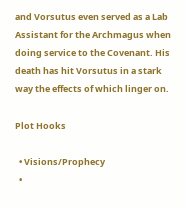and Vorsutus even served as a Lab Assistant for the Archmagus when doing service to the Covenant. His death has hit Vorsutus in a stark way the effects of which linger on.

Plot Hooks

  • Visions/Prophecy
  •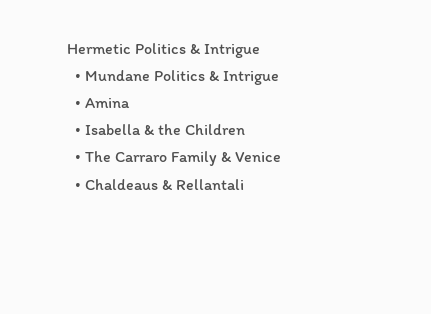Hermetic Politics & Intrigue
  • Mundane Politics & Intrigue
  • Amina
  • Isabella & the Children
  • The Carraro Family & Venice
  • Chaldeaus & Rellantali